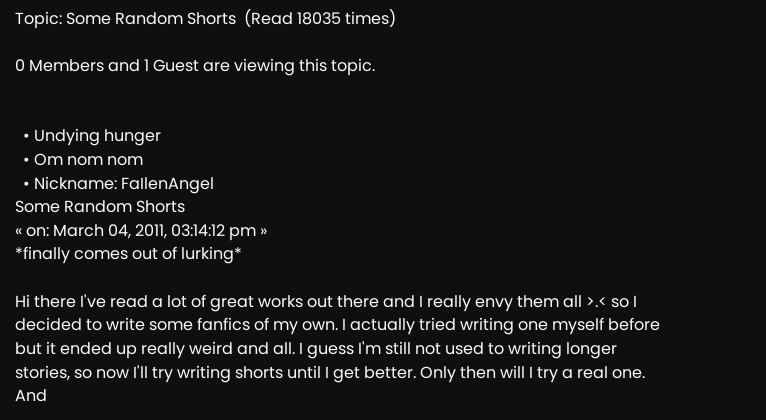Topic: Some Random Shorts  (Read 18035 times)

0 Members and 1 Guest are viewing this topic.


  • Undying hunger
  • Om nom nom
  • Nickname: FaIlenAngel
Some Random Shorts
« on: March 04, 2011, 03:14:12 pm »
*finally comes out of lurking*

Hi there I've read a lot of great works out there and I really envy them all >.< so I decided to write some fanfics of my own. I actually tried writing one myself before but it ended up really weird and all. I guess I'm still not used to writing longer stories, so now I'll try writing shorts until I get better. Only then will I try a real one. And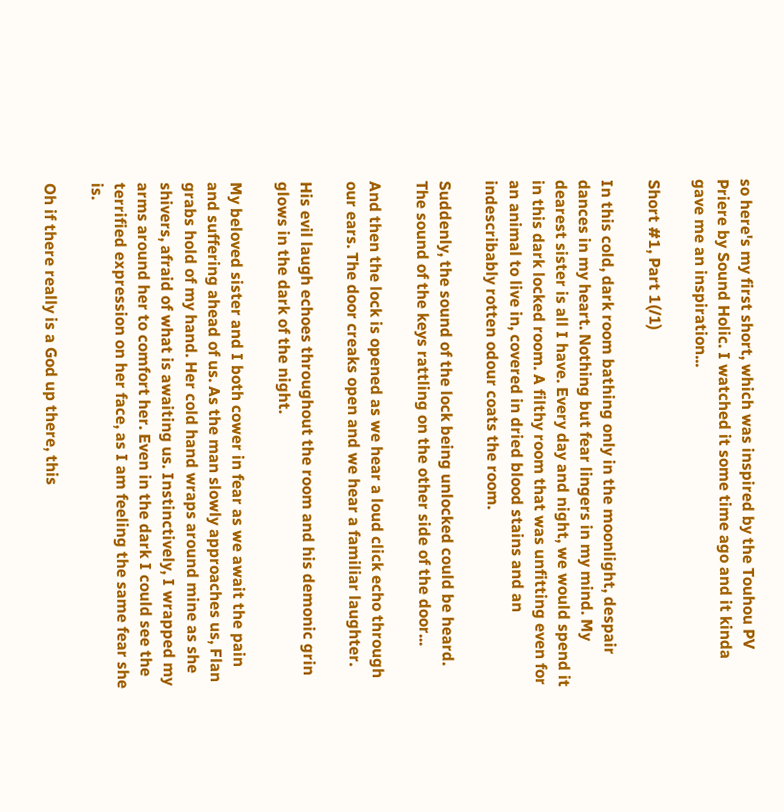so here's my first short, which was inspired by the Touhou PV Priere by Sound Holic. I watched it some time ago and it kinda gave me an inspiration...

Short #1, Part 1(/1)

In this cold, dark room bathing only in the moonlight, despair dances in my heart. Nothing but fear lingers in my mind. My dearest sister is all I have. Every day and night, we would spend it in this dark locked room. A filthy room that was unfitting even for an animal to live in, covered in dried blood stains and an indescribably rotten odour coats the room.

Suddenly, the sound of the lock being unlocked could be heard. The sound of the keys rattling on the other side of the door...

And then the lock is opened as we hear a loud click echo through our ears. The door creaks open and we hear a familiar laughter.

His evil laugh echoes throughout the room and his demonic grin glows in the dark of the night.

My beloved sister and I both cower in fear as we await the pain and suffering ahead of us. As the man slowly approaches us, Flan grabs hold of my hand. Her cold hand wraps around mine as she shivers, afraid of what is awaiting us. Instinctively, I wrapped my arms around her to comfort her. Even in the dark I could see the terrified expression on her face, as I am feeling the same fear she is.

Oh if there really is a God up there, this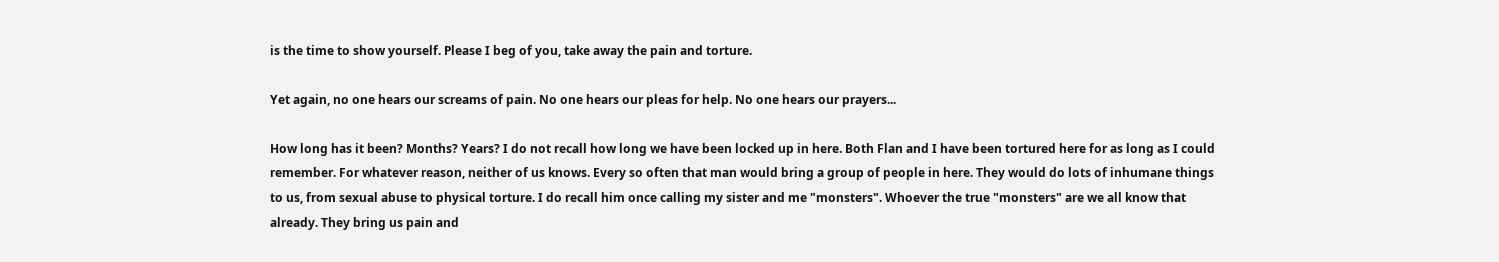is the time to show yourself. Please I beg of you, take away the pain and torture.

Yet again, no one hears our screams of pain. No one hears our pleas for help. No one hears our prayers...

How long has it been? Months? Years? I do not recall how long we have been locked up in here. Both Flan and I have been tortured here for as long as I could remember. For whatever reason, neither of us knows. Every so often that man would bring a group of people in here. They would do lots of inhumane things to us, from sexual abuse to physical torture. I do recall him once calling my sister and me "monsters". Whoever the true "monsters" are we all know that already. They bring us pain and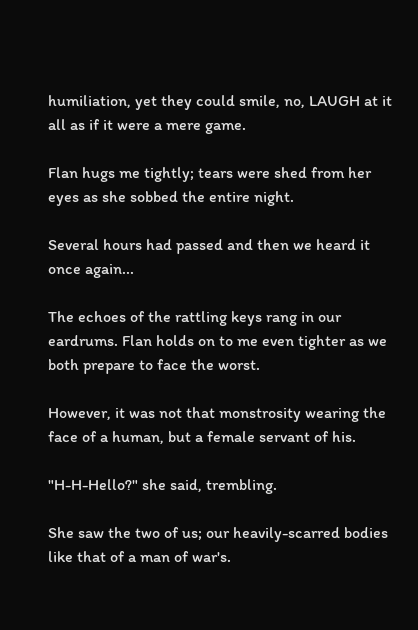humiliation, yet they could smile, no, LAUGH at it all as if it were a mere game.

Flan hugs me tightly; tears were shed from her eyes as she sobbed the entire night.

Several hours had passed and then we heard it once again...

The echoes of the rattling keys rang in our eardrums. Flan holds on to me even tighter as we both prepare to face the worst.

However, it was not that monstrosity wearing the face of a human, but a female servant of his.

"H-H-Hello?" she said, trembling.

She saw the two of us; our heavily-scarred bodies like that of a man of war's.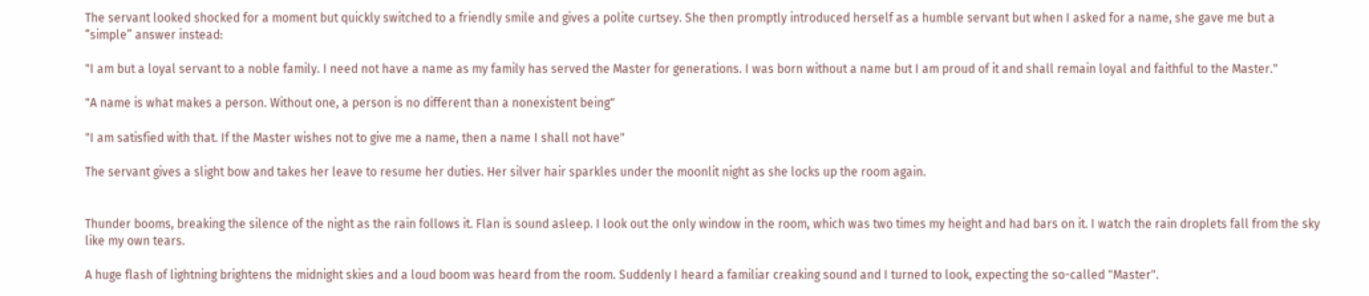The servant looked shocked for a moment but quickly switched to a friendly smile and gives a polite curtsey. She then promptly introduced herself as a humble servant but when I asked for a name, she gave me but a “simple” answer instead:

"I am but a loyal servant to a noble family. I need not have a name as my family has served the Master for generations. I was born without a name but I am proud of it and shall remain loyal and faithful to the Master."

"A name is what makes a person. Without one, a person is no different than a nonexistent being"

"I am satisfied with that. If the Master wishes not to give me a name, then a name I shall not have"

The servant gives a slight bow and takes her leave to resume her duties. Her silver hair sparkles under the moonlit night as she locks up the room again.


Thunder booms, breaking the silence of the night as the rain follows it. Flan is sound asleep. I look out the only window in the room, which was two times my height and had bars on it. I watch the rain droplets fall from the sky like my own tears.

A huge flash of lightning brightens the midnight skies and a loud boom was heard from the room. Suddenly I heard a familiar creaking sound and I turned to look, expecting the so-called "Master".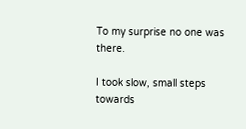To my surprise no one was there.

I took slow, small steps towards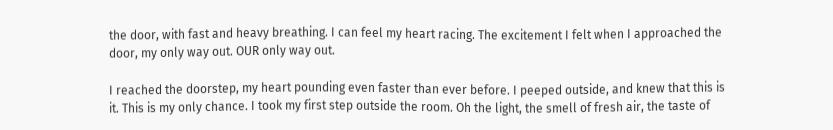the door, with fast and heavy breathing. I can feel my heart racing. The excitement I felt when I approached the door, my only way out. OUR only way out.

I reached the doorstep, my heart pounding even faster than ever before. I peeped outside, and knew that this is it. This is my only chance. I took my first step outside the room. Oh the light, the smell of fresh air, the taste of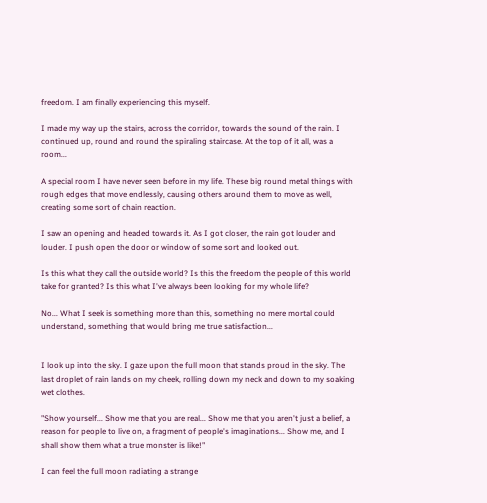freedom. I am finally experiencing this myself.

I made my way up the stairs, across the corridor, towards the sound of the rain. I continued up, round and round the spiraling staircase. At the top of it all, was a room...

A special room I have never seen before in my life. These big round metal things with rough edges that move endlessly, causing others around them to move as well, creating some sort of chain reaction.

I saw an opening and headed towards it. As I got closer, the rain got louder and louder. I push open the door or window of some sort and looked out.

Is this what they call the outside world? Is this the freedom the people of this world take for granted? Is this what I've always been looking for my whole life?

No... What I seek is something more than this, something no mere mortal could understand, something that would bring me true satisfaction...


I look up into the sky. I gaze upon the full moon that stands proud in the sky. The last droplet of rain lands on my cheek, rolling down my neck and down to my soaking wet clothes.

"Show yourself... Show me that you are real... Show me that you aren't just a belief, a reason for people to live on, a fragment of people's imaginations... Show me, and I shall show them what a true monster is like!"

I can feel the full moon radiating a strange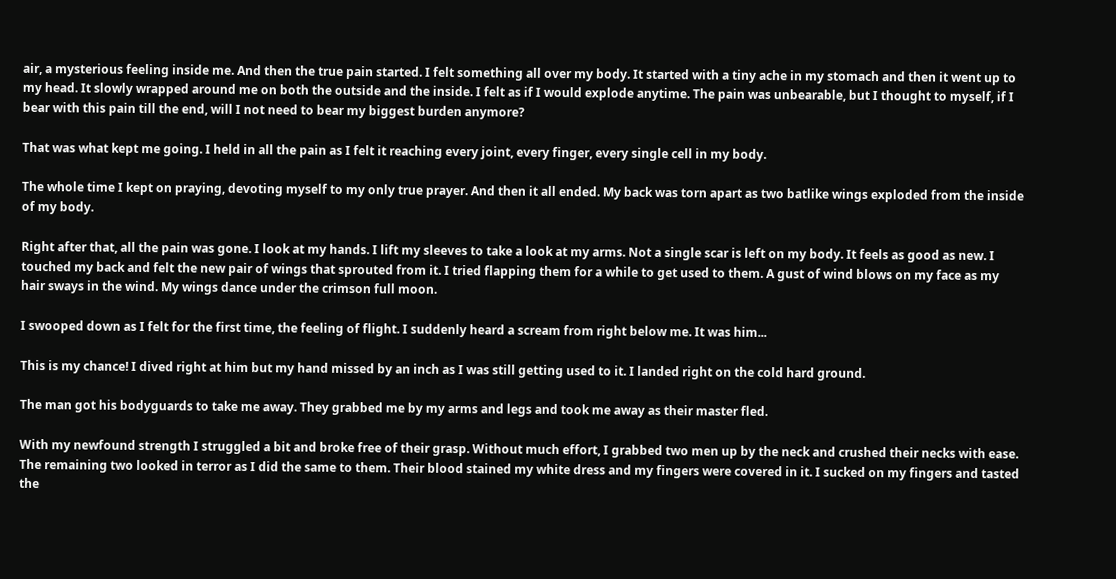air, a mysterious feeling inside me. And then the true pain started. I felt something all over my body. It started with a tiny ache in my stomach and then it went up to my head. It slowly wrapped around me on both the outside and the inside. I felt as if I would explode anytime. The pain was unbearable, but I thought to myself, if I bear with this pain till the end, will I not need to bear my biggest burden anymore?

That was what kept me going. I held in all the pain as I felt it reaching every joint, every finger, every single cell in my body.

The whole time I kept on praying, devoting myself to my only true prayer. And then it all ended. My back was torn apart as two batlike wings exploded from the inside of my body.

Right after that, all the pain was gone. I look at my hands. I lift my sleeves to take a look at my arms. Not a single scar is left on my body. It feels as good as new. I touched my back and felt the new pair of wings that sprouted from it. I tried flapping them for a while to get used to them. A gust of wind blows on my face as my hair sways in the wind. My wings dance under the crimson full moon.

I swooped down as I felt for the first time, the feeling of flight. I suddenly heard a scream from right below me. It was him...

This is my chance! I dived right at him but my hand missed by an inch as I was still getting used to it. I landed right on the cold hard ground.

The man got his bodyguards to take me away. They grabbed me by my arms and legs and took me away as their master fled.

With my newfound strength I struggled a bit and broke free of their grasp. Without much effort, I grabbed two men up by the neck and crushed their necks with ease. The remaining two looked in terror as I did the same to them. Their blood stained my white dress and my fingers were covered in it. I sucked on my fingers and tasted the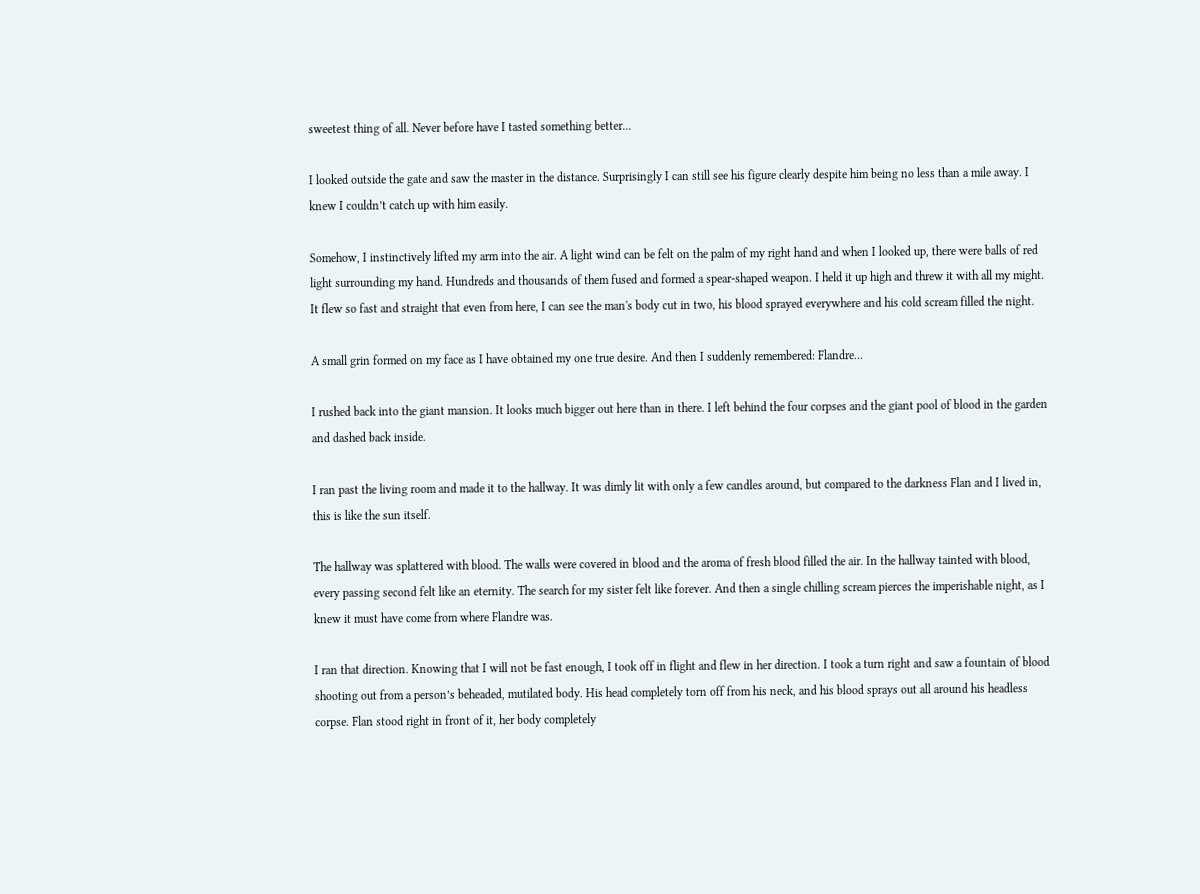sweetest thing of all. Never before have I tasted something better...

I looked outside the gate and saw the master in the distance. Surprisingly I can still see his figure clearly despite him being no less than a mile away. I knew I couldn’t catch up with him easily.

Somehow, I instinctively lifted my arm into the air. A light wind can be felt on the palm of my right hand and when I looked up, there were balls of red light surrounding my hand. Hundreds and thousands of them fused and formed a spear-shaped weapon. I held it up high and threw it with all my might. It flew so fast and straight that even from here, I can see the man's body cut in two, his blood sprayed everywhere and his cold scream filled the night.

A small grin formed on my face as I have obtained my one true desire. And then I suddenly remembered: Flandre...

I rushed back into the giant mansion. It looks much bigger out here than in there. I left behind the four corpses and the giant pool of blood in the garden and dashed back inside.

I ran past the living room and made it to the hallway. It was dimly lit with only a few candles around, but compared to the darkness Flan and I lived in, this is like the sun itself.

The hallway was splattered with blood. The walls were covered in blood and the aroma of fresh blood filled the air. In the hallway tainted with blood, every passing second felt like an eternity. The search for my sister felt like forever. And then a single chilling scream pierces the imperishable night, as I knew it must have come from where Flandre was.

I ran that direction. Knowing that I will not be fast enough, I took off in flight and flew in her direction. I took a turn right and saw a fountain of blood shooting out from a person’s beheaded, mutilated body. His head completely torn off from his neck, and his blood sprays out all around his headless corpse. Flan stood right in front of it, her body completely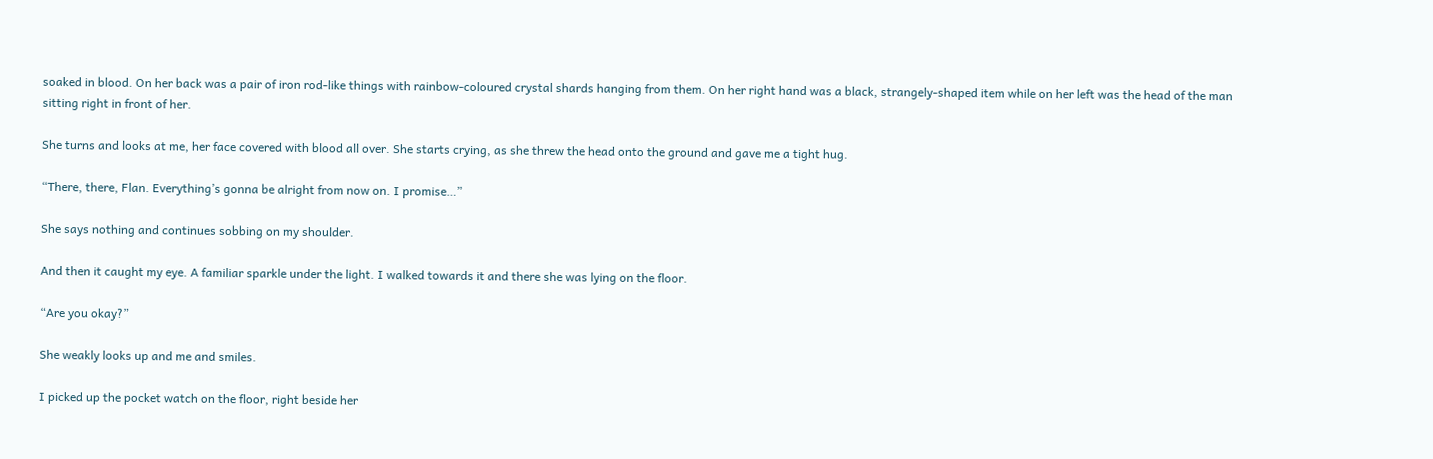soaked in blood. On her back was a pair of iron rod-like things with rainbow-coloured crystal shards hanging from them. On her right hand was a black, strangely-shaped item while on her left was the head of the man sitting right in front of her.

She turns and looks at me, her face covered with blood all over. She starts crying, as she threw the head onto the ground and gave me a tight hug.

“There, there, Flan. Everything’s gonna be alright from now on. I promise…”

She says nothing and continues sobbing on my shoulder.

And then it caught my eye. A familiar sparkle under the light. I walked towards it and there she was lying on the floor.

“Are you okay?”

She weakly looks up and me and smiles.

I picked up the pocket watch on the floor, right beside her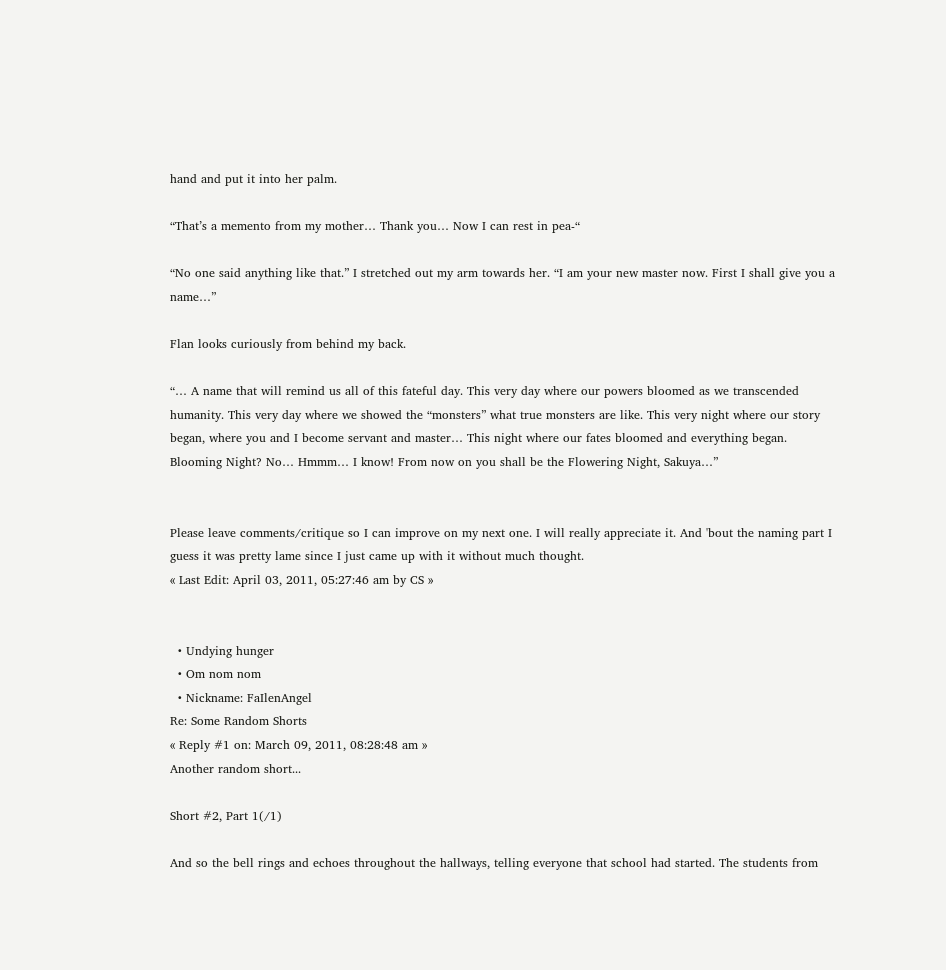hand and put it into her palm.

“That’s a memento from my mother… Thank you… Now I can rest in pea-“

“No one said anything like that.” I stretched out my arm towards her. “I am your new master now. First I shall give you a name…”

Flan looks curiously from behind my back.

“… A name that will remind us all of this fateful day. This very day where our powers bloomed as we transcended humanity. This very day where we showed the “monsters” what true monsters are like. This very night where our story began, where you and I become servant and master… This night where our fates bloomed and everything began. Blooming Night? No… Hmmm… I know! From now on you shall be the Flowering Night, Sakuya…”


Please leave comments/critique so I can improve on my next one. I will really appreciate it. And 'bout the naming part I guess it was pretty lame since I just came up with it without much thought.
« Last Edit: April 03, 2011, 05:27:46 am by CS »


  • Undying hunger
  • Om nom nom
  • Nickname: FaIlenAngel
Re: Some Random Shorts
« Reply #1 on: March 09, 2011, 08:28:48 am »
Another random short...

Short #2, Part 1(/1)

And so the bell rings and echoes throughout the hallways, telling everyone that school had started. The students from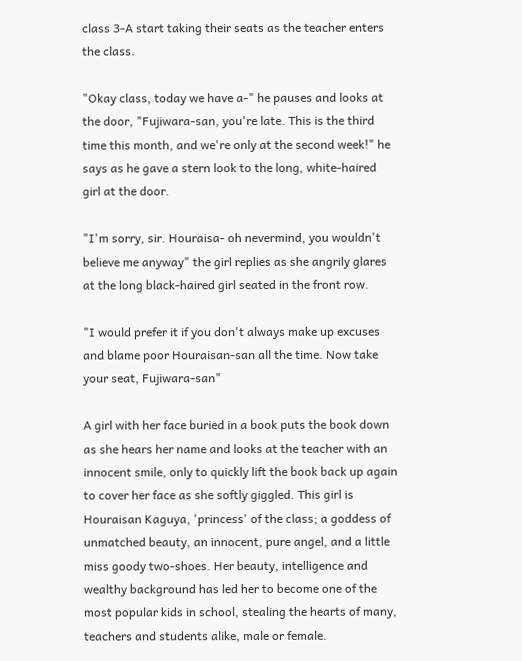class 3-A start taking their seats as the teacher enters the class.

"Okay class, today we have a-" he pauses and looks at the door, "Fujiwara-san, you're late. This is the third time this month, and we're only at the second week!" he says as he gave a stern look to the long, white-haired girl at the door.

"I'm sorry, sir. Houraisa- oh nevermind, you wouldn't believe me anyway" the girl replies as she angrily glares at the long black-haired girl seated in the front row.

"I would prefer it if you don't always make up excuses and blame poor Houraisan-san all the time. Now take your seat, Fujiwara-san"

A girl with her face buried in a book puts the book down as she hears her name and looks at the teacher with an innocent smile, only to quickly lift the book back up again to cover her face as she softly giggled. This girl is Houraisan Kaguya, 'princess' of the class; a goddess of unmatched beauty, an innocent, pure angel, and a little miss goody two-shoes. Her beauty, intelligence and wealthy background has led her to become one of the most popular kids in school, stealing the hearts of many, teachers and students alike, male or female.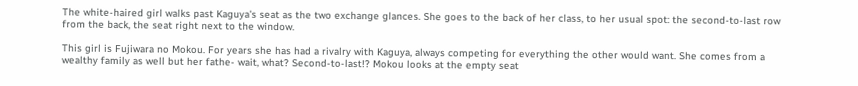The white-haired girl walks past Kaguya's seat as the two exchange glances. She goes to the back of her class, to her usual spot: the second-to-last row from the back, the seat right next to the window.

This girl is Fujiwara no Mokou. For years she has had a rivalry with Kaguya, always competing for everything the other would want. She comes from a wealthy family as well but her fathe- wait, what? Second-to-last!? Mokou looks at the empty seat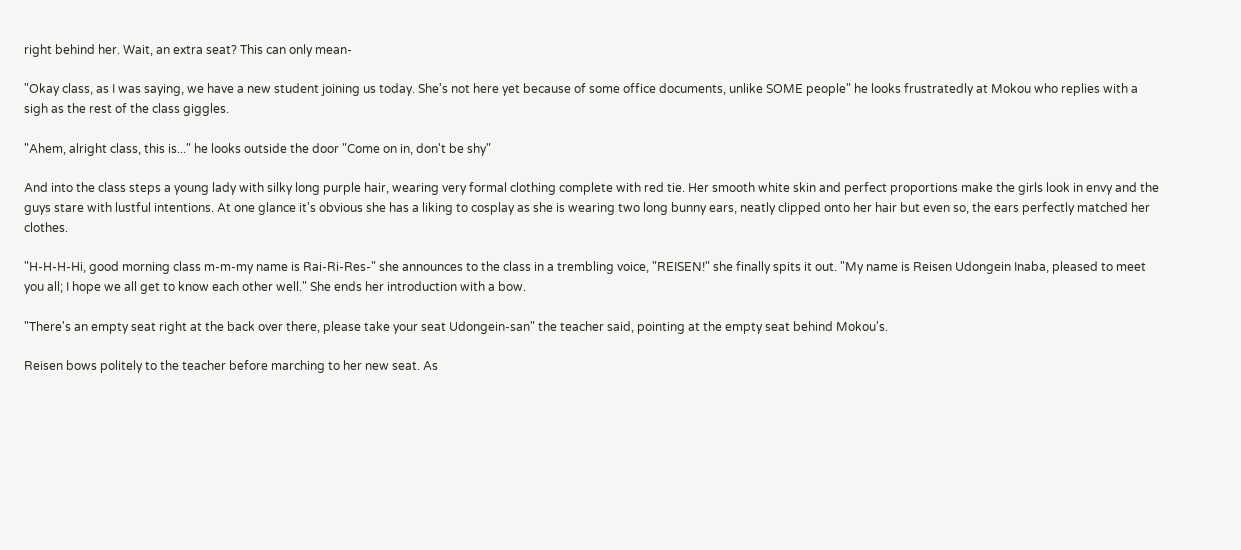right behind her. Wait, an extra seat? This can only mean-

"Okay class, as I was saying, we have a new student joining us today. She's not here yet because of some office documents, unlike SOME people" he looks frustratedly at Mokou who replies with a sigh as the rest of the class giggles.

"Ahem, alright class, this is..." he looks outside the door "Come on in, don't be shy"

And into the class steps a young lady with silky long purple hair, wearing very formal clothing complete with red tie. Her smooth white skin and perfect proportions make the girls look in envy and the guys stare with lustful intentions. At one glance it's obvious she has a liking to cosplay as she is wearing two long bunny ears, neatly clipped onto her hair but even so, the ears perfectly matched her clothes.

"H-H-H-Hi, good morning class m-m-my name is Rai-Ri-Res-" she announces to the class in a trembling voice, "REISEN!" she finally spits it out. "My name is Reisen Udongein Inaba, pleased to meet you all; I hope we all get to know each other well." She ends her introduction with a bow.

"There's an empty seat right at the back over there, please take your seat Udongein-san" the teacher said, pointing at the empty seat behind Mokou's.

Reisen bows politely to the teacher before marching to her new seat. As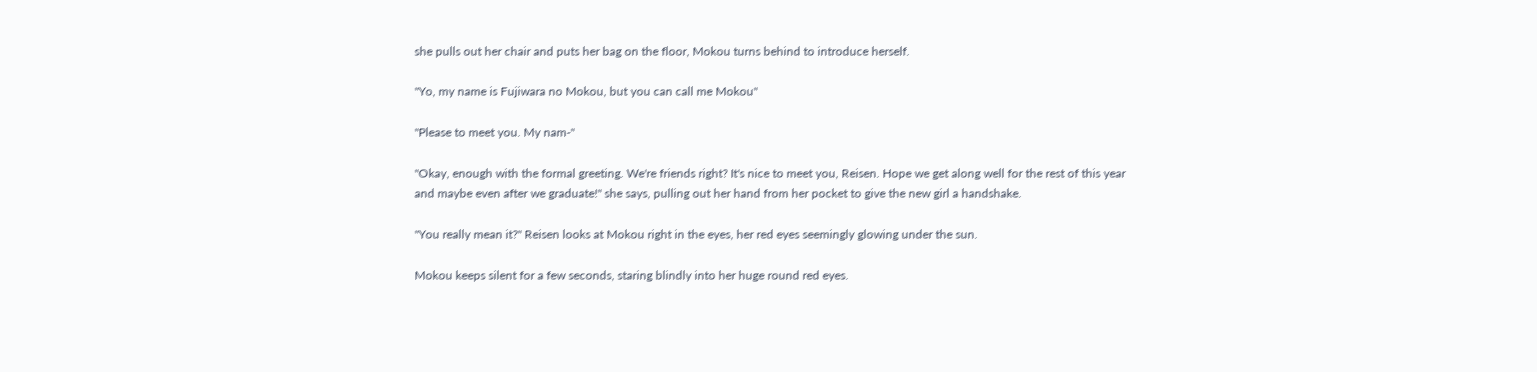she pulls out her chair and puts her bag on the floor, Mokou turns behind to introduce herself.

"Yo, my name is Fujiwara no Mokou, but you can call me Mokou"

"Please to meet you. My nam-"

"Okay, enough with the formal greeting. We're friends right? It's nice to meet you, Reisen. Hope we get along well for the rest of this year and maybe even after we graduate!" she says, pulling out her hand from her pocket to give the new girl a handshake.

"You really mean it?" Reisen looks at Mokou right in the eyes, her red eyes seemingly glowing under the sun.

Mokou keeps silent for a few seconds, staring blindly into her huge round red eyes.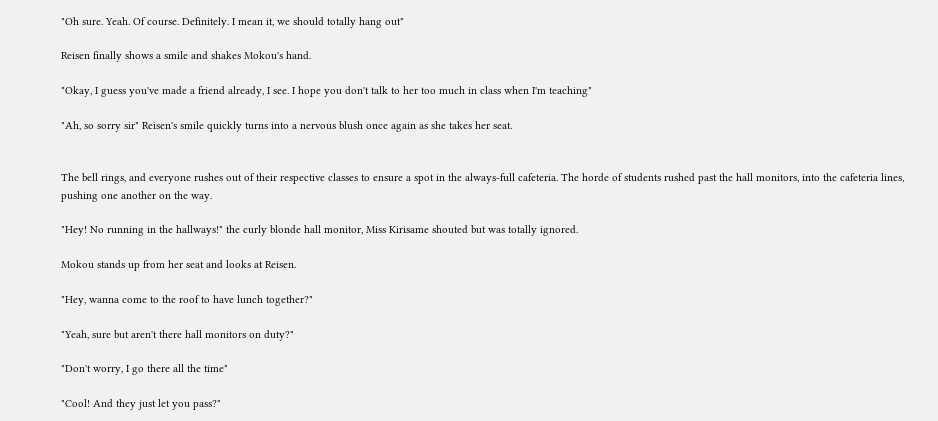"Oh sure. Yeah. Of course. Definitely. I mean it, we should totally hang out"

Reisen finally shows a smile and shakes Mokou's hand.

"Okay, I guess you've made a friend already, I see. I hope you don't talk to her too much in class when I'm teaching"

"Ah, so sorry sir" Reisen's smile quickly turns into a nervous blush once again as she takes her seat.


The bell rings, and everyone rushes out of their respective classes to ensure a spot in the always-full cafeteria. The horde of students rushed past the hall monitors, into the cafeteria lines, pushing one another on the way.

"Hey! No running in the hallways!" the curly blonde hall monitor, Miss Kirisame shouted but was totally ignored.

Mokou stands up from her seat and looks at Reisen.

"Hey, wanna come to the roof to have lunch together?"

"Yeah, sure but aren't there hall monitors on duty?"

"Don't worry, I go there all the time"

"Cool! And they just let you pass?"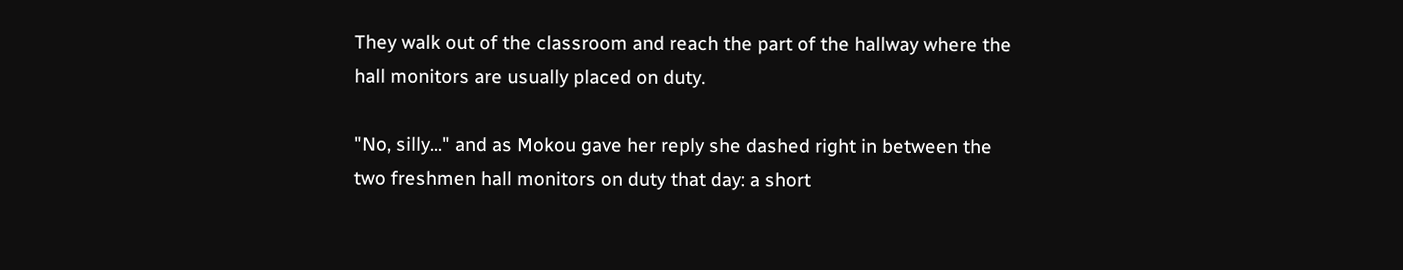They walk out of the classroom and reach the part of the hallway where the hall monitors are usually placed on duty.

"No, silly..." and as Mokou gave her reply she dashed right in between the two freshmen hall monitors on duty that day: a short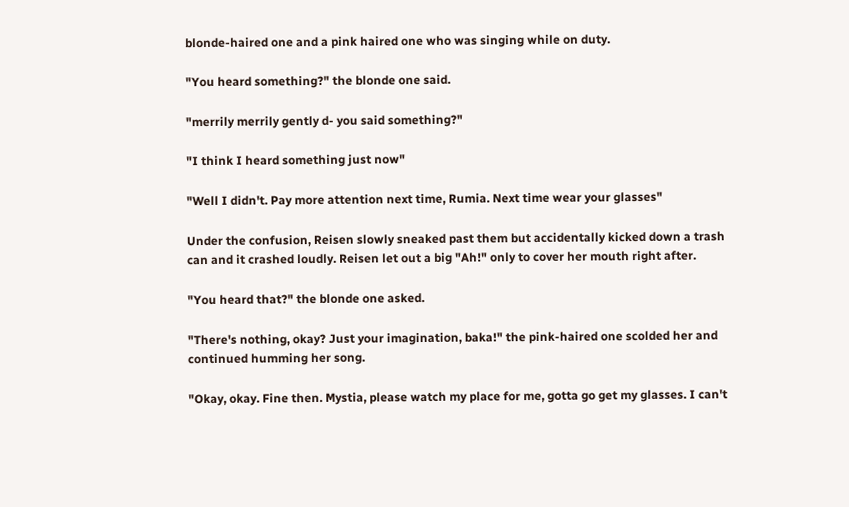blonde-haired one and a pink haired one who was singing while on duty.

"You heard something?" the blonde one said.

"merrily merrily gently d- you said something?"

"I think I heard something just now"

"Well I didn't. Pay more attention next time, Rumia. Next time wear your glasses"

Under the confusion, Reisen slowly sneaked past them but accidentally kicked down a trash can and it crashed loudly. Reisen let out a big "Ah!" only to cover her mouth right after.

"You heard that?" the blonde one asked.

"There's nothing, okay? Just your imagination, baka!" the pink-haired one scolded her and continued humming her song.

"Okay, okay. Fine then. Mystia, please watch my place for me, gotta go get my glasses. I can't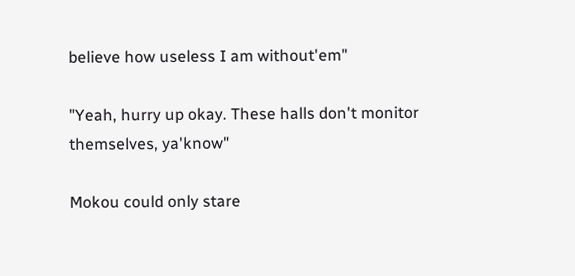believe how useless I am without'em"

"Yeah, hurry up okay. These halls don't monitor themselves, ya'know"

Mokou could only stare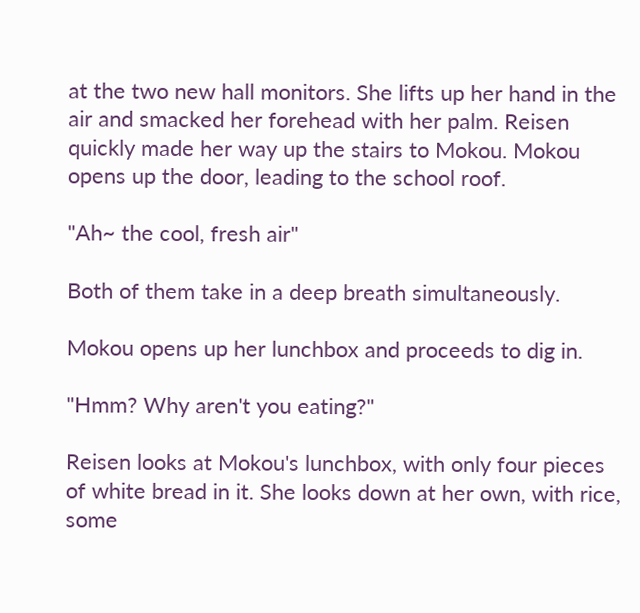at the two new hall monitors. She lifts up her hand in the air and smacked her forehead with her palm. Reisen quickly made her way up the stairs to Mokou. Mokou opens up the door, leading to the school roof.

"Ah~ the cool, fresh air"

Both of them take in a deep breath simultaneously.

Mokou opens up her lunchbox and proceeds to dig in.

"Hmm? Why aren't you eating?"

Reisen looks at Mokou's lunchbox, with only four pieces of white bread in it. She looks down at her own, with rice, some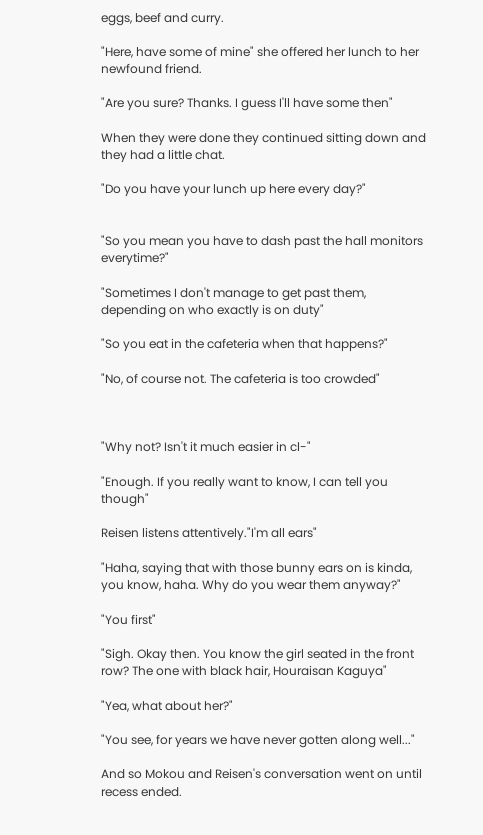eggs, beef and curry.

"Here, have some of mine" she offered her lunch to her newfound friend.

"Are you sure? Thanks. I guess I'll have some then"

When they were done they continued sitting down and they had a little chat.

"Do you have your lunch up here every day?"


"So you mean you have to dash past the hall monitors everytime?"

"Sometimes I don't manage to get past them, depending on who exactly is on duty"

"So you eat in the cafeteria when that happens?"

"No, of course not. The cafeteria is too crowded"



"Why not? Isn't it much easier in cl-"

"Enough. If you really want to know, I can tell you though"

Reisen listens attentively."I'm all ears"

"Haha, saying that with those bunny ears on is kinda, you know, haha. Why do you wear them anyway?"

"You first"

"Sigh. Okay then. You know the girl seated in the front row? The one with black hair, Houraisan Kaguya"

"Yea, what about her?"

"You see, for years we have never gotten along well..."

And so Mokou and Reisen's conversation went on until recess ended.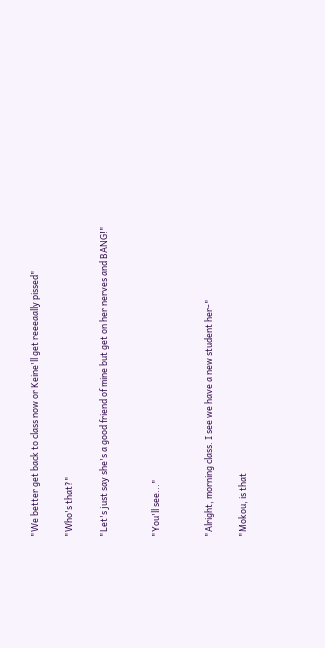"We better get back to class now or Keine'll get reeeaally pissed"

"Who's that?"

"Let's just say she's a good friend of mine but get on her nerves and BANG!"


"You'll see..."


"Alright, morning class. I see we have a new student her-"

"Mokou, is that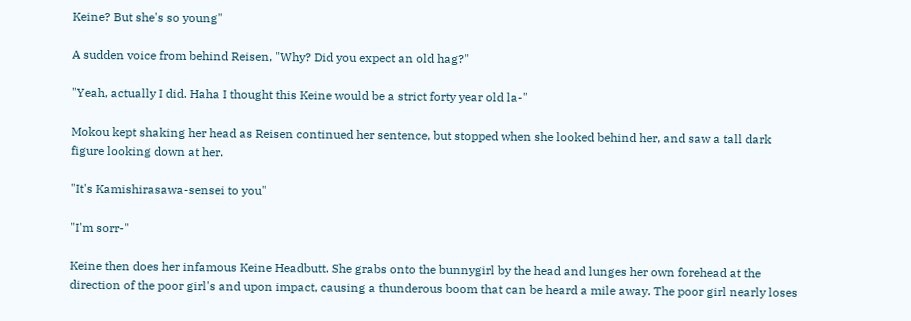Keine? But she's so young"

A sudden voice from behind Reisen, "Why? Did you expect an old hag?"

"Yeah, actually I did. Haha I thought this Keine would be a strict forty year old la-"

Mokou kept shaking her head as Reisen continued her sentence, but stopped when she looked behind her, and saw a tall dark figure looking down at her.

"It's Kamishirasawa-sensei to you"

"I'm sorr-"

Keine then does her infamous Keine Headbutt. She grabs onto the bunnygirl by the head and lunges her own forehead at the direction of the poor girl's and upon impact, causing a thunderous boom that can be heard a mile away. The poor girl nearly loses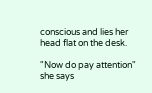conscious and lies her head flat on the desk.

"Now do pay attention" she says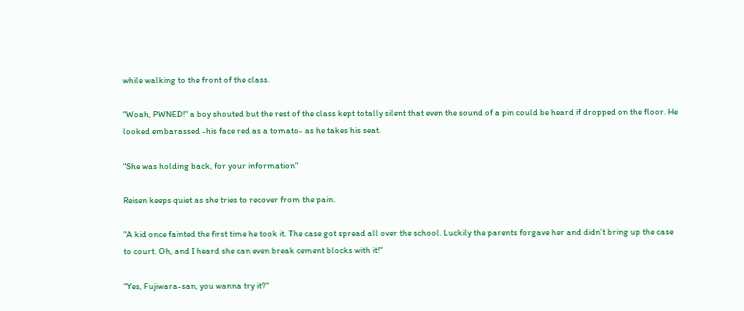while walking to the front of the class.

"Woah, PWNED!" a boy shouted but the rest of the class kept totally silent that even the sound of a pin could be heard if dropped on the floor. He looked embarassed -his face red as a tomato- as he takes his seat.

"She was holding back, for your information"

Reisen keeps quiet as she tries to recover from the pain.

"A kid once fainted the first time he took it. The case got spread all over the school. Luckily the parents forgave her and didn’t bring up the case to court. Oh, and I heard she can even break cement blocks with it!"

"Yes, Fujiwara-san, you wanna try it?"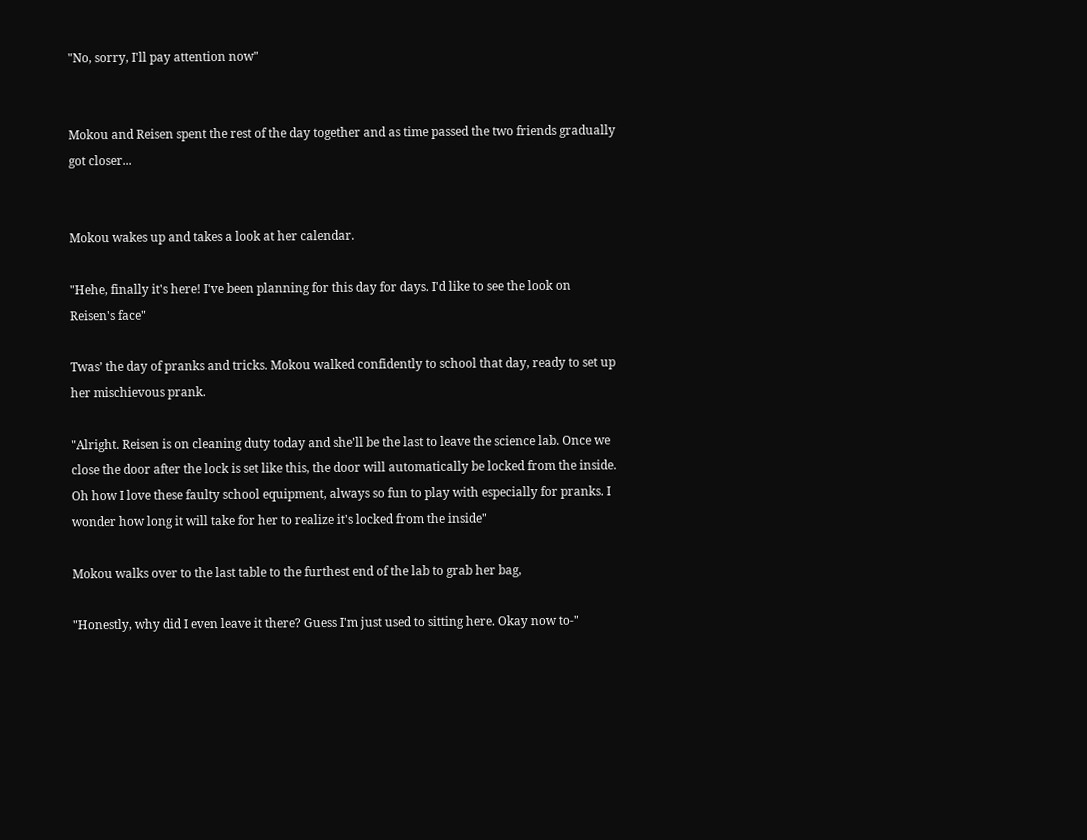"No, sorry, I'll pay attention now"


Mokou and Reisen spent the rest of the day together and as time passed the two friends gradually got closer...


Mokou wakes up and takes a look at her calendar.

"Hehe, finally it's here! I've been planning for this day for days. I'd like to see the look on Reisen's face"

Twas’ the day of pranks and tricks. Mokou walked confidently to school that day, ready to set up her mischievous prank.

"Alright. Reisen is on cleaning duty today and she'll be the last to leave the science lab. Once we close the door after the lock is set like this, the door will automatically be locked from the inside. Oh how I love these faulty school equipment, always so fun to play with especially for pranks. I wonder how long it will take for her to realize it's locked from the inside"

Mokou walks over to the last table to the furthest end of the lab to grab her bag,

"Honestly, why did I even leave it there? Guess I'm just used to sitting here. Okay now to-"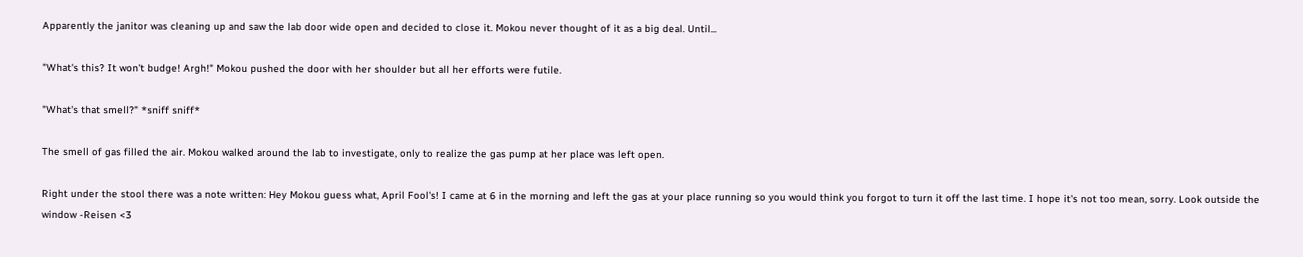Apparently the janitor was cleaning up and saw the lab door wide open and decided to close it. Mokou never thought of it as a big deal. Until...

"What's this? It won't budge! Argh!" Mokou pushed the door with her shoulder but all her efforts were futile.

"What's that smell?" *sniff sniff*

The smell of gas filled the air. Mokou walked around the lab to investigate, only to realize the gas pump at her place was left open.

Right under the stool there was a note written: Hey Mokou guess what, April Fool's! I came at 6 in the morning and left the gas at your place running so you would think you forgot to turn it off the last time. I hope it's not too mean, sorry. Look outside the window -Reisen <3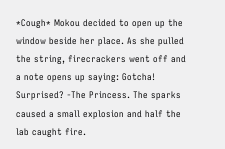*Cough* Mokou decided to open up the window beside her place. As she pulled the string, firecrackers went off and a note opens up saying: Gotcha! Surprised? -The Princess. The sparks caused a small explosion and half the lab caught fire.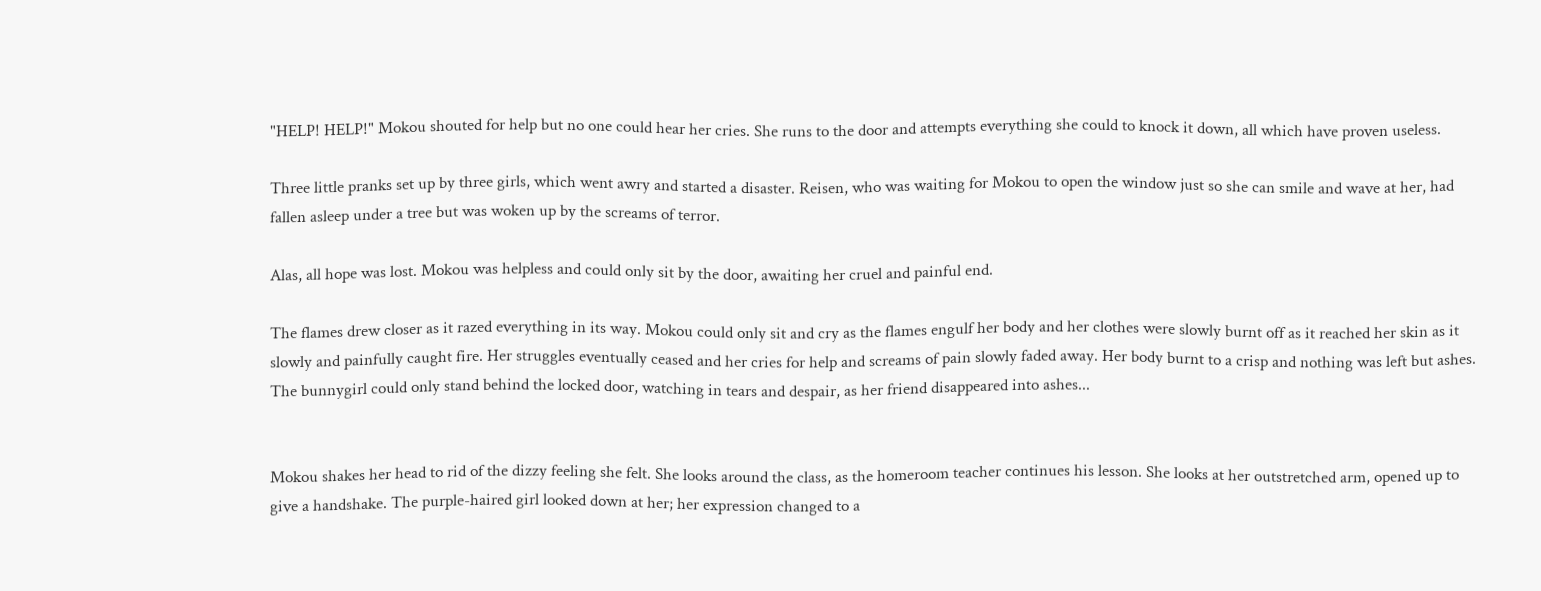"HELP! HELP!" Mokou shouted for help but no one could hear her cries. She runs to the door and attempts everything she could to knock it down, all which have proven useless.

Three little pranks set up by three girls, which went awry and started a disaster. Reisen, who was waiting for Mokou to open the window just so she can smile and wave at her, had fallen asleep under a tree but was woken up by the screams of terror.

Alas, all hope was lost. Mokou was helpless and could only sit by the door, awaiting her cruel and painful end.

The flames drew closer as it razed everything in its way. Mokou could only sit and cry as the flames engulf her body and her clothes were slowly burnt off as it reached her skin as it slowly and painfully caught fire. Her struggles eventually ceased and her cries for help and screams of pain slowly faded away. Her body burnt to a crisp and nothing was left but ashes. The bunnygirl could only stand behind the locked door, watching in tears and despair, as her friend disappeared into ashes...


Mokou shakes her head to rid of the dizzy feeling she felt. She looks around the class, as the homeroom teacher continues his lesson. She looks at her outstretched arm, opened up to give a handshake. The purple-haired girl looked down at her; her expression changed to a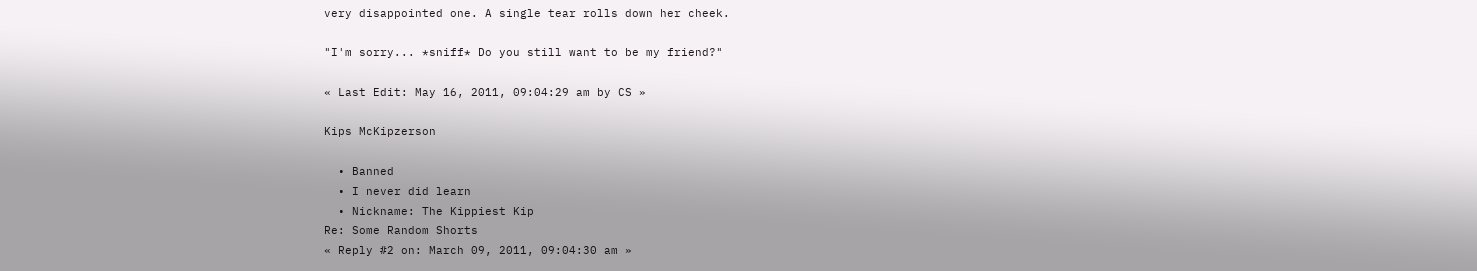very disappointed one. A single tear rolls down her cheek.

"I'm sorry... *sniff* Do you still want to be my friend?"

« Last Edit: May 16, 2011, 09:04:29 am by CS »

Kips McKipzerson

  • Banned
  • I never did learn
  • Nickname: The Kippiest Kip
Re: Some Random Shorts
« Reply #2 on: March 09, 2011, 09:04:30 am »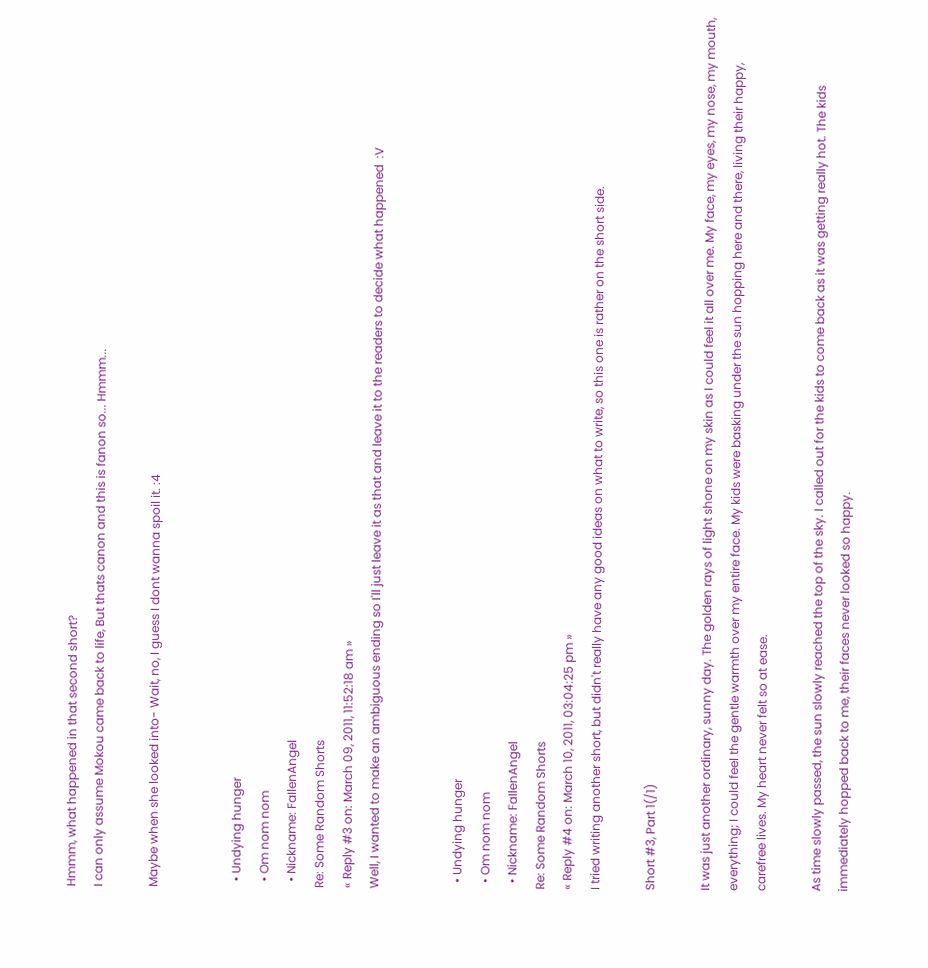Hmmm, what happened in that second short?
I can only assume Mokou came back to life, But thats canon and this is fanon so... Hmmm...

Maybe when she looked into- Wait, no, I guess I dont wanna spoil it. :4


  • Undying hunger
  • Om nom nom
  • Nickname: FaIlenAngel
Re: Some Random Shorts
« Reply #3 on: March 09, 2011, 11:52:18 am »
Well, I wanted to make an ambiguous ending so I'll just leave it as that and leave it to the readers to decide what happened  :V


  • Undying hunger
  • Om nom nom
  • Nickname: FaIlenAngel
Re: Some Random Shorts
« Reply #4 on: March 10, 2011, 03:04:25 pm »
I tried writing another short, but didn't really have any good ideas on what to write, so this one is rather on the short side.

Short #3, Part 1(/1)

It was just another ordinary, sunny day. The golden rays of light shone on my skin as I could feel it all over me. My face, my eyes, my nose, my mouth, everything; I could feel the gentle warmth over my entire face. My kids were basking under the sun hopping here and there, living their happy, carefree lives. My heart never felt so at ease.

As time slowly passed, the sun slowly reached the top of the sky. I called out for the kids to come back as it was getting really hot. The kids immediately hopped back to me, their faces never looked so happy.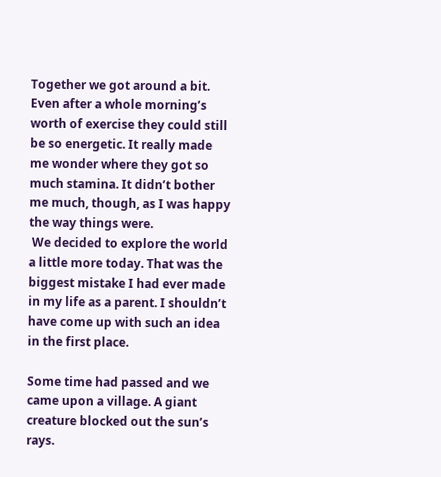Together we got around a bit. Even after a whole morning’s worth of exercise they could still be so energetic. It really made me wonder where they got so much stamina. It didn’t bother me much, though, as I was happy the way things were.
 We decided to explore the world a little more today. That was the biggest mistake I had ever made in my life as a parent. I shouldn’t have come up with such an idea in the first place.

Some time had passed and we came upon a village. A giant creature blocked out the sun’s rays.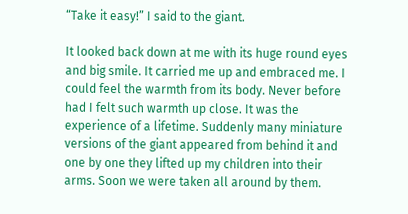“Take it easy!” I said to the giant.

It looked back down at me with its huge round eyes and big smile. It carried me up and embraced me. I could feel the warmth from its body. Never before had I felt such warmth up close. It was the experience of a lifetime. Suddenly many miniature versions of the giant appeared from behind it and one by one they lifted up my children into their arms. Soon we were taken all around by them.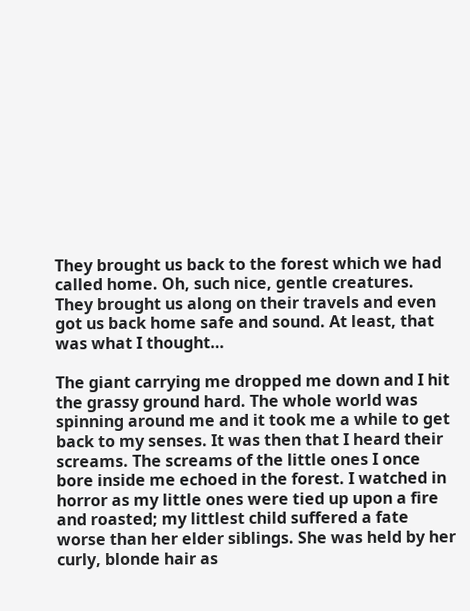They brought us back to the forest which we had called home. Oh, such nice, gentle creatures. They brought us along on their travels and even got us back home safe and sound. At least, that was what I thought…

The giant carrying me dropped me down and I hit the grassy ground hard. The whole world was spinning around me and it took me a while to get back to my senses. It was then that I heard their screams. The screams of the little ones I once bore inside me echoed in the forest. I watched in horror as my little ones were tied up upon a fire and roasted; my littlest child suffered a fate worse than her elder siblings. She was held by her curly, blonde hair as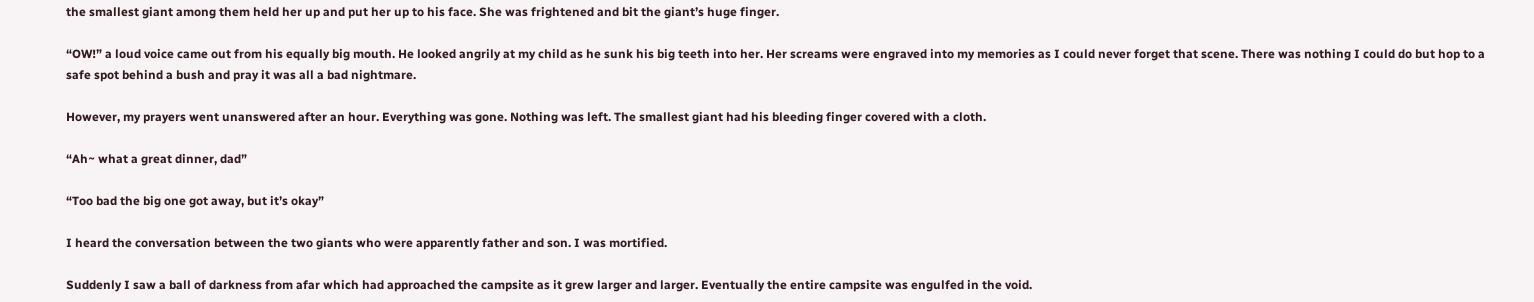the smallest giant among them held her up and put her up to his face. She was frightened and bit the giant’s huge finger.

“OW!” a loud voice came out from his equally big mouth. He looked angrily at my child as he sunk his big teeth into her. Her screams were engraved into my memories as I could never forget that scene. There was nothing I could do but hop to a safe spot behind a bush and pray it was all a bad nightmare.

However, my prayers went unanswered after an hour. Everything was gone. Nothing was left. The smallest giant had his bleeding finger covered with a cloth.

“Ah~ what a great dinner, dad”

“Too bad the big one got away, but it’s okay”

I heard the conversation between the two giants who were apparently father and son. I was mortified.

Suddenly I saw a ball of darkness from afar which had approached the campsite as it grew larger and larger. Eventually the entire campsite was engulfed in the void.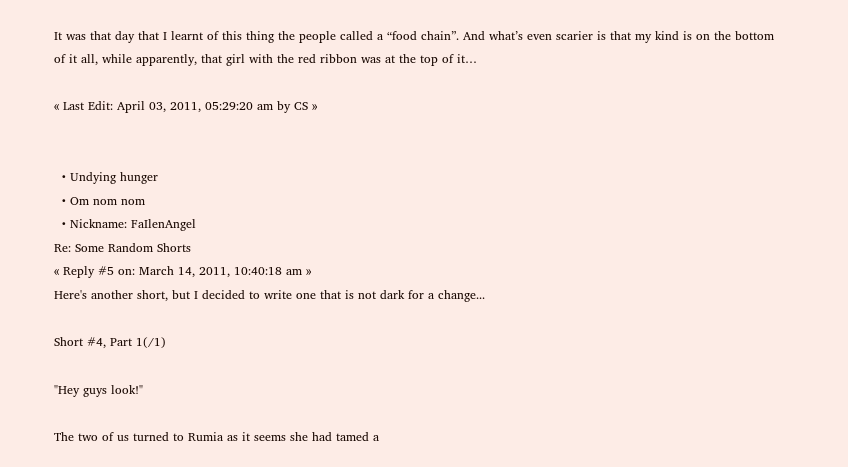It was that day that I learnt of this thing the people called a “food chain”. And what’s even scarier is that my kind is on the bottom of it all, while apparently, that girl with the red ribbon was at the top of it…

« Last Edit: April 03, 2011, 05:29:20 am by CS »


  • Undying hunger
  • Om nom nom
  • Nickname: FaIlenAngel
Re: Some Random Shorts
« Reply #5 on: March 14, 2011, 10:40:18 am »
Here's another short, but I decided to write one that is not dark for a change...

Short #4, Part 1(/1)

"Hey guys look!"

The two of us turned to Rumia as it seems she had tamed a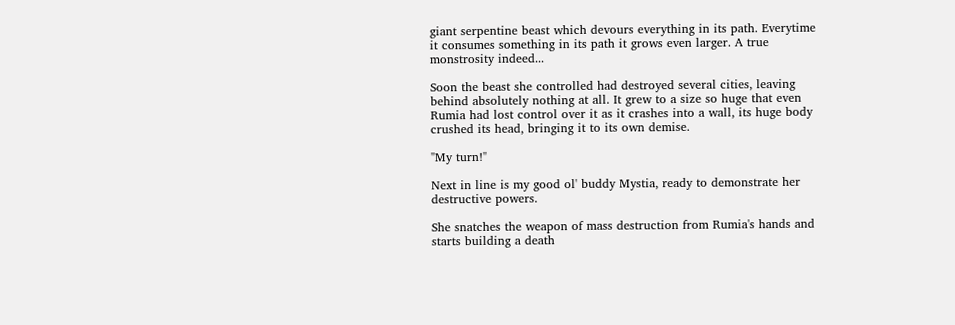giant serpentine beast which devours everything in its path. Everytime it consumes something in its path it grows even larger. A true monstrosity indeed...

Soon the beast she controlled had destroyed several cities, leaving behind absolutely nothing at all. It grew to a size so huge that even Rumia had lost control over it as it crashes into a wall, its huge body crushed its head, bringing it to its own demise.

"My turn!"

Next in line is my good ol' buddy Mystia, ready to demonstrate her destructive powers.

She snatches the weapon of mass destruction from Rumia's hands and starts building a death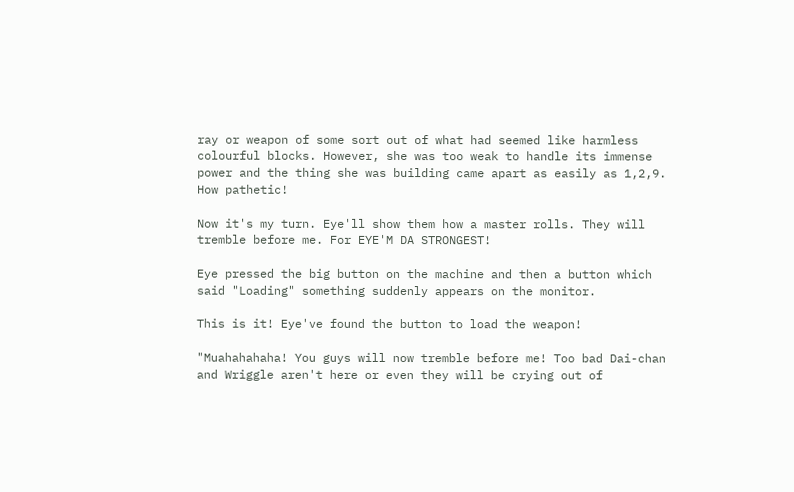ray or weapon of some sort out of what had seemed like harmless colourful blocks. However, she was too weak to handle its immense power and the thing she was building came apart as easily as 1,2,9. How pathetic!

Now it's my turn. Eye'll show them how a master rolls. They will tremble before me. For EYE'M DA STRONGEST!

Eye pressed the big button on the machine and then a button which said "Loading" something suddenly appears on the monitor.

This is it! Eye've found the button to load the weapon!

"Muahahahaha! You guys will now tremble before me! Too bad Dai-chan and Wriggle aren't here or even they will be crying out of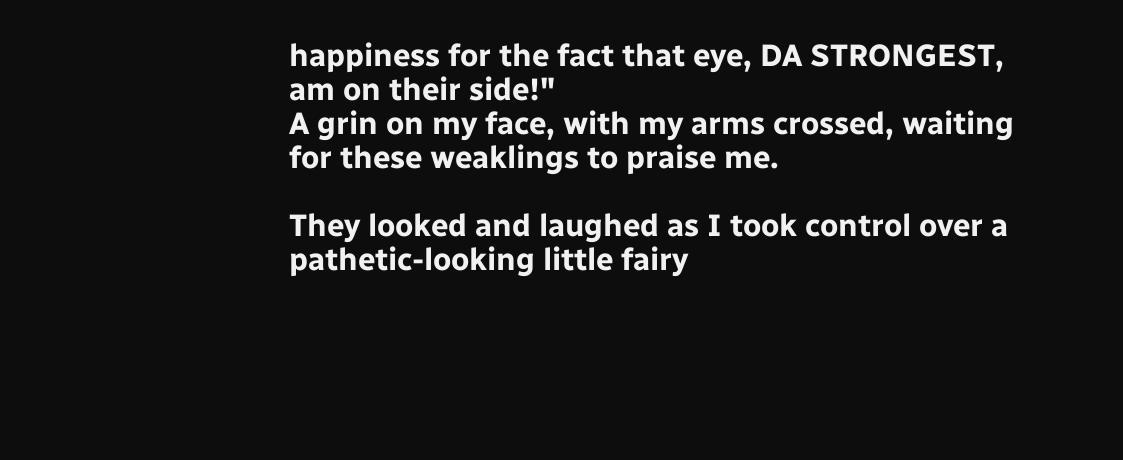happiness for the fact that eye, DA STRONGEST, am on their side!"
A grin on my face, with my arms crossed, waiting for these weaklings to praise me.

They looked and laughed as I took control over a pathetic-looking little fairy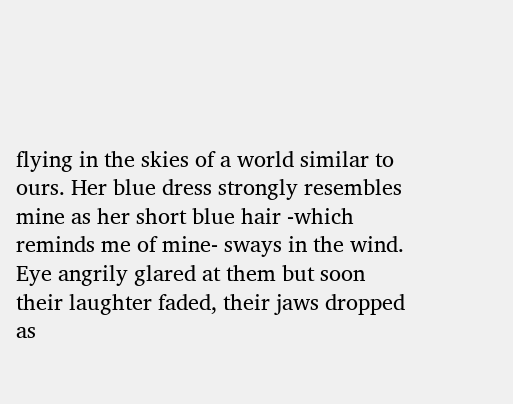flying in the skies of a world similar to ours. Her blue dress strongly resembles mine as her short blue hair -which reminds me of mine- sways in the wind. Eye angrily glared at them but soon their laughter faded, their jaws dropped as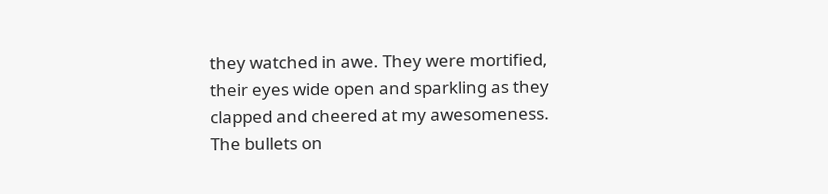they watched in awe. They were mortified, their eyes wide open and sparkling as they clapped and cheered at my awesomeness. The bullets on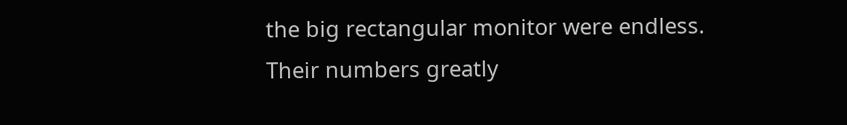the big rectangular monitor were endless. Their numbers greatly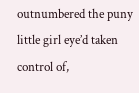outnumbered the puny little girl eye’d taken control of,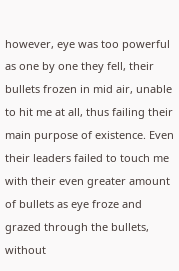however, eye was too powerful as one by one they fell, their bullets frozen in mid air, unable to hit me at all, thus failing their main purpose of existence. Even their leaders failed to touch me with their even greater amount of bullets as eye froze and grazed through the bullets, without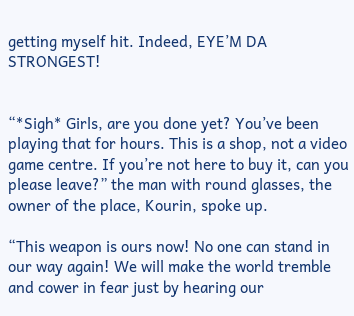getting myself hit. Indeed, EYE’M DA STRONGEST!


“*Sigh* Girls, are you done yet? You’ve been playing that for hours. This is a shop, not a video game centre. If you’re not here to buy it, can you please leave?” the man with round glasses, the owner of the place, Kourin, spoke up.

“This weapon is ours now! No one can stand in our way again! We will make the world tremble and cower in fear just by hearing our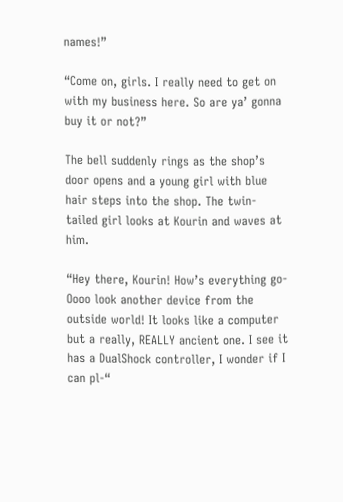names!”

“Come on, girls. I really need to get on with my business here. So are ya’ gonna buy it or not?”

The bell suddenly rings as the shop’s door opens and a young girl with blue hair steps into the shop. The twin-tailed girl looks at Kourin and waves at him.

“Hey there, Kourin! How’s everything go- Oooo look another device from the outside world! It looks like a computer but a really, REALLY ancient one. I see it has a DualShock controller, I wonder if I can pl-“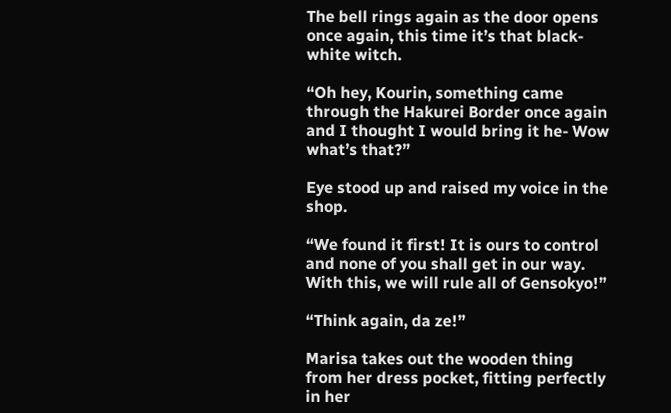The bell rings again as the door opens once again, this time it’s that black-white witch.

“Oh hey, Kourin, something came through the Hakurei Border once again and I thought I would bring it he- Wow what’s that?”

Eye stood up and raised my voice in the shop.

“We found it first! It is ours to control and none of you shall get in our way. With this, we will rule all of Gensokyo!”

“Think again, da ze!”

Marisa takes out the wooden thing from her dress pocket, fitting perfectly in her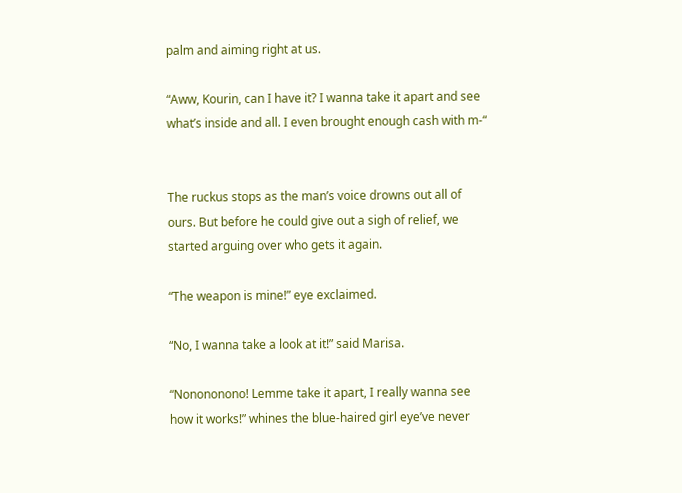palm and aiming right at us.

“Aww, Kourin, can I have it? I wanna take it apart and see what’s inside and all. I even brought enough cash with m-“


The ruckus stops as the man’s voice drowns out all of ours. But before he could give out a sigh of relief, we started arguing over who gets it again.

“The weapon is mine!” eye exclaimed.

“No, I wanna take a look at it!” said Marisa.

“Nonononono! Lemme take it apart, I really wanna see how it works!” whines the blue-haired girl eye’ve never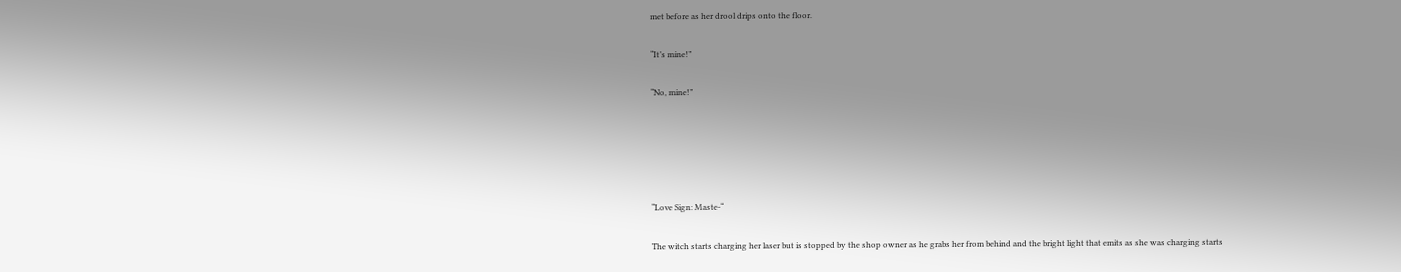met before as her drool drips onto the floor.

“It’s mine!”

“No, mine!”





“Love Sign: Maste-“

The witch starts charging her laser but is stopped by the shop owner as he grabs her from behind and the bright light that emits as she was charging starts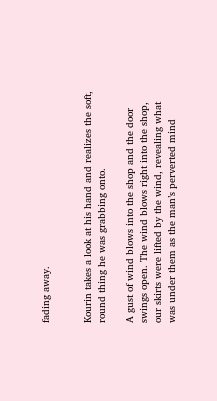fading away.


Kourin takes a look at his hand and realizes the soft, round thing he was grabbing onto.

A gust of wind blows into the shop and the door swings open. The wind blows right into the shop, our skirts were lifted by the wind, revealing what was under them as the man’s perverted mind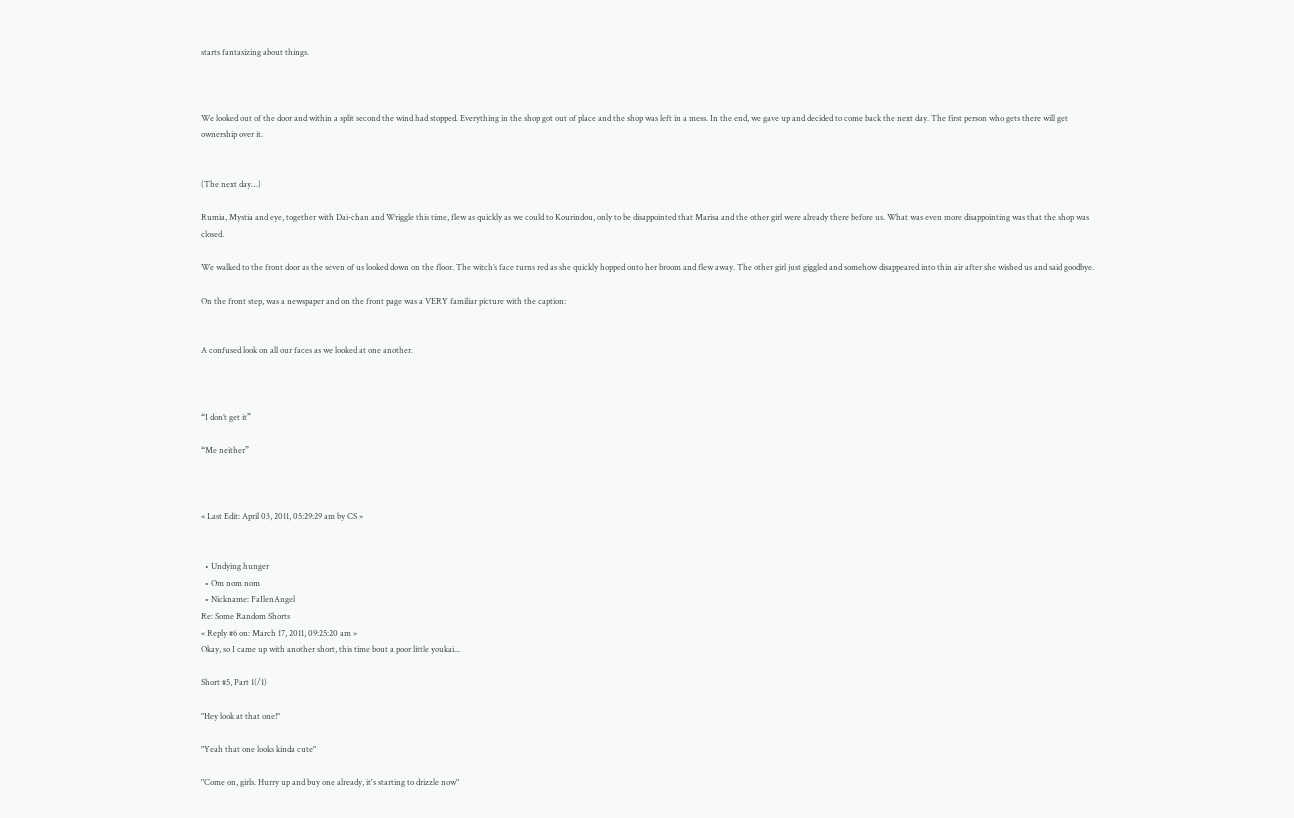starts fantasizing about things.



We looked out of the door and within a split second the wind had stopped. Everything in the shop got out of place and the shop was left in a mess. In the end, we gave up and decided to come back the next day. The first person who gets there will get ownership over it.


(The next day…)

Rumia, Mystia and eye, together with Dai-chan and Wriggle this time, flew as quickly as we could to Kourindou, only to be disappointed that Marisa and the other girl were already there before us. What was even more disappointing was that the shop was closed.

We walked to the front door as the seven of us looked down on the floor. The witch’s face turns red as she quickly hopped onto her broom and flew away. The other girl just giggled and somehow disappeared into thin air after she wished us and said goodbye.

On the front step, was a newspaper and on the front page was a VERY familiar picture with the caption:


A confused look on all our faces as we looked at one another.



“I don’t get it”

“Me neither”



« Last Edit: April 03, 2011, 05:29:29 am by CS »


  • Undying hunger
  • Om nom nom
  • Nickname: FaIlenAngel
Re: Some Random Shorts
« Reply #6 on: March 17, 2011, 09:25:20 am »
Okay, so I came up with another short, this time bout a poor little youkai...

Short #5, Part 1(/1)

"Hey look at that one!"

"Yeah that one looks kinda cute"

"Come on, girls. Hurry up and buy one already, it's starting to drizzle now"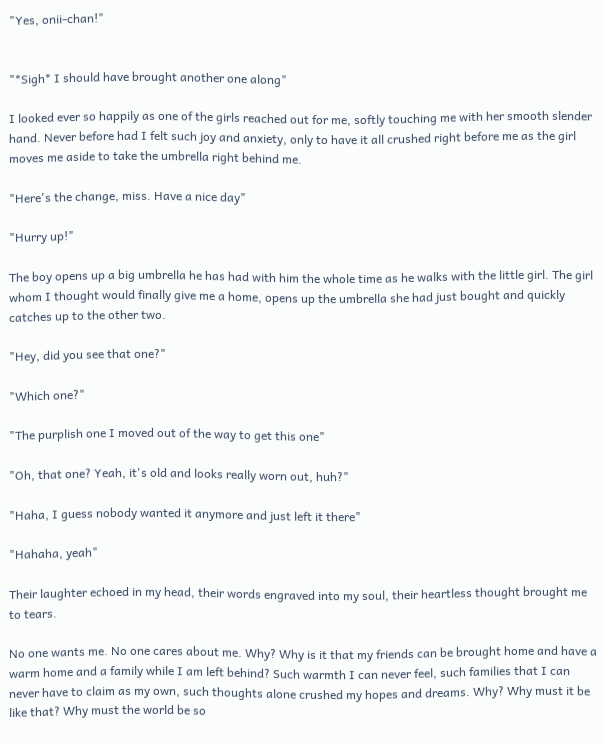"Yes, onii-chan!"


"*Sigh* I should have brought another one along"

I looked ever so happily as one of the girls reached out for me, softly touching me with her smooth slender hand. Never before had I felt such joy and anxiety, only to have it all crushed right before me as the girl moves me aside to take the umbrella right behind me.

"Here's the change, miss. Have a nice day"

"Hurry up!"

The boy opens up a big umbrella he has had with him the whole time as he walks with the little girl. The girl whom I thought would finally give me a home, opens up the umbrella she had just bought and quickly catches up to the other two.

"Hey, did you see that one?"

"Which one?"

"The purplish one I moved out of the way to get this one"

"Oh, that one? Yeah, it's old and looks really worn out, huh?"

"Haha, I guess nobody wanted it anymore and just left it there"

"Hahaha, yeah"

Their laughter echoed in my head, their words engraved into my soul, their heartless thought brought me to tears.

No one wants me. No one cares about me. Why? Why is it that my friends can be brought home and have a warm home and a family while I am left behind? Such warmth I can never feel, such families that I can never have to claim as my own, such thoughts alone crushed my hopes and dreams. Why? Why must it be like that? Why must the world be so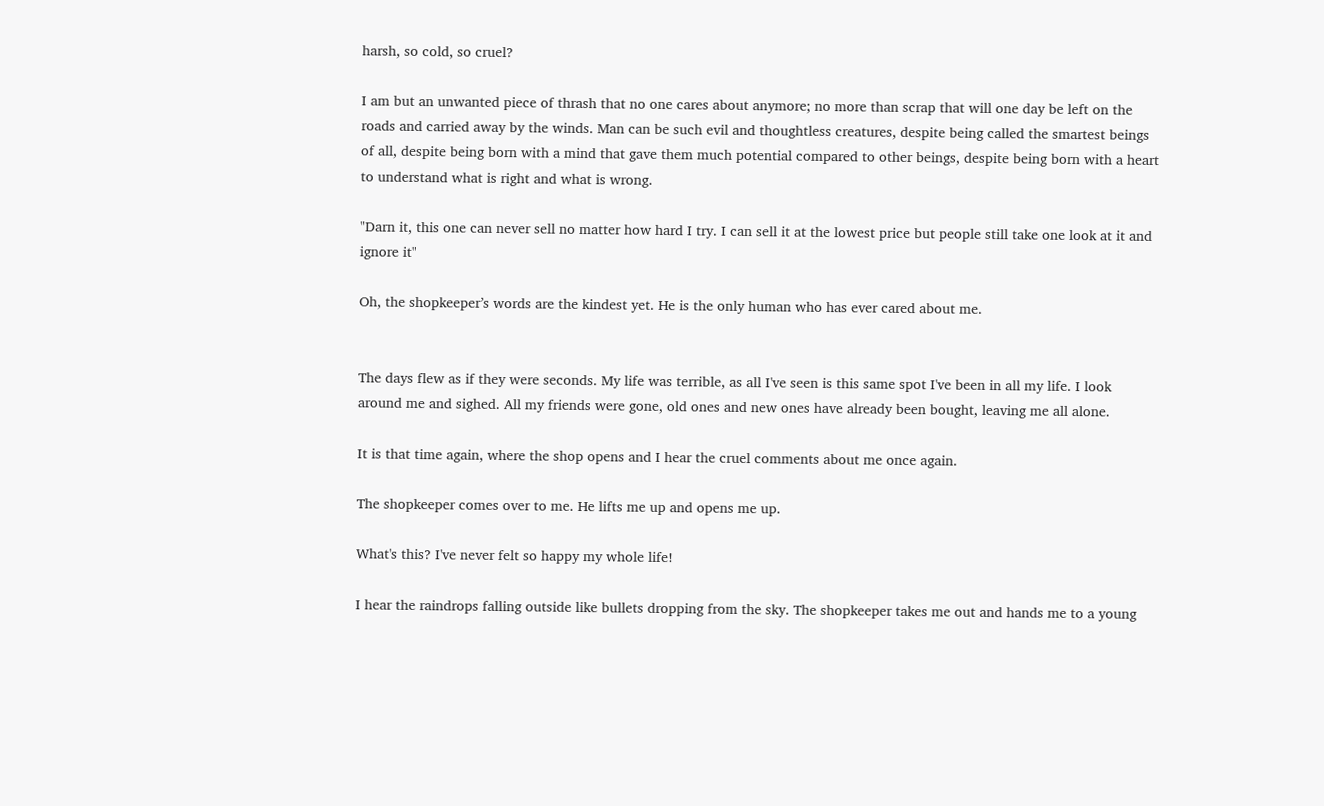harsh, so cold, so cruel?

I am but an unwanted piece of thrash that no one cares about anymore; no more than scrap that will one day be left on the roads and carried away by the winds. Man can be such evil and thoughtless creatures, despite being called the smartest beings of all, despite being born with a mind that gave them much potential compared to other beings, despite being born with a heart to understand what is right and what is wrong.

"Darn it, this one can never sell no matter how hard I try. I can sell it at the lowest price but people still take one look at it and ignore it"

Oh, the shopkeeper’s words are the kindest yet. He is the only human who has ever cared about me.


The days flew as if they were seconds. My life was terrible, as all I've seen is this same spot I've been in all my life. I look around me and sighed. All my friends were gone, old ones and new ones have already been bought, leaving me all alone.

It is that time again, where the shop opens and I hear the cruel comments about me once again.

The shopkeeper comes over to me. He lifts me up and opens me up.

What's this? I've never felt so happy my whole life!

I hear the raindrops falling outside like bullets dropping from the sky. The shopkeeper takes me out and hands me to a young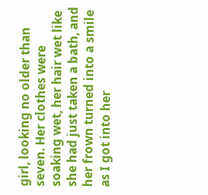girl, looking no older than seven. Her clothes were soaking wet, her hair wet like she had just taken a bath, and her frown turned into a smile as I got into her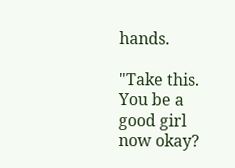hands.

"Take this. You be a good girl now okay?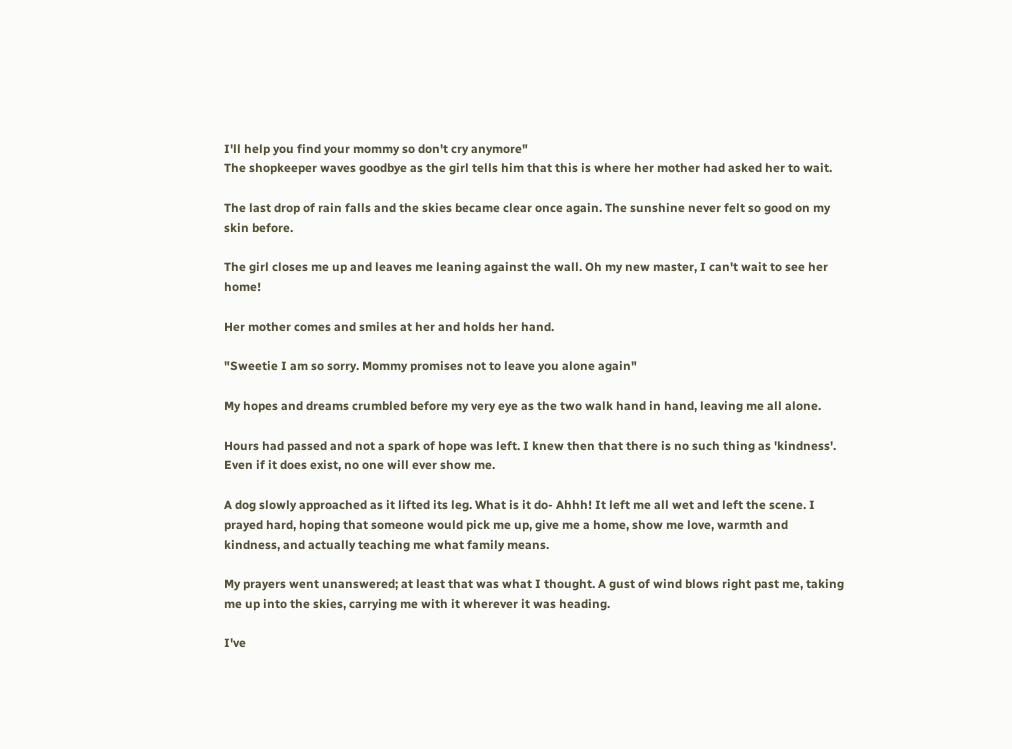I'll help you find your mommy so don't cry anymore"
The shopkeeper waves goodbye as the girl tells him that this is where her mother had asked her to wait.

The last drop of rain falls and the skies became clear once again. The sunshine never felt so good on my skin before.

The girl closes me up and leaves me leaning against the wall. Oh my new master, I can't wait to see her home!

Her mother comes and smiles at her and holds her hand.

"Sweetie I am so sorry. Mommy promises not to leave you alone again"

My hopes and dreams crumbled before my very eye as the two walk hand in hand, leaving me all alone.

Hours had passed and not a spark of hope was left. I knew then that there is no such thing as 'kindness'. Even if it does exist, no one will ever show me.

A dog slowly approached as it lifted its leg. What is it do- Ahhh! It left me all wet and left the scene. I prayed hard, hoping that someone would pick me up, give me a home, show me love, warmth and kindness, and actually teaching me what family means.

My prayers went unanswered; at least that was what I thought. A gust of wind blows right past me, taking me up into the skies, carrying me with it wherever it was heading.

I've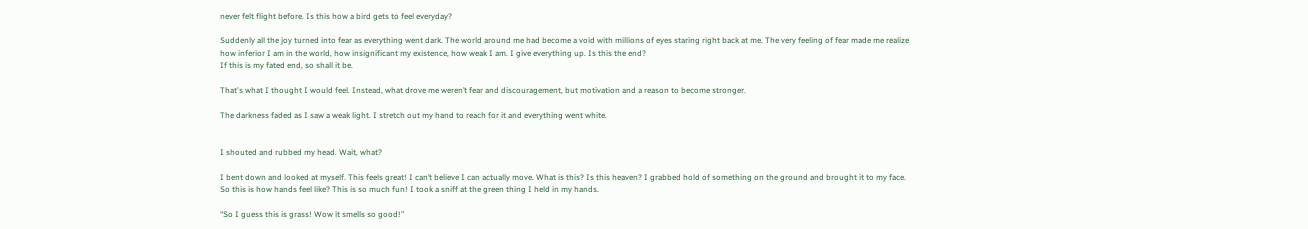never felt flight before. Is this how a bird gets to feel everyday?

Suddenly all the joy turned into fear as everything went dark. The world around me had become a void with millions of eyes staring right back at me. The very feeling of fear made me realize how inferior I am in the world, how insignificant my existence, how weak I am. I give everything up. Is this the end?
If this is my fated end, so shall it be.

That's what I thought I would feel. Instead, what drove me weren’t fear and discouragement, but motivation and a reason to become stronger.

The darkness faded as I saw a weak light. I stretch out my hand to reach for it and everything went white.


I shouted and rubbed my head. Wait, what?

I bent down and looked at myself. This feels great! I can’t believe I can actually move. What is this? Is this heaven? I grabbed hold of something on the ground and brought it to my face. So this is how hands feel like? This is so much fun! I took a sniff at the green thing I held in my hands.

“So I guess this is grass! Wow it smells so good!”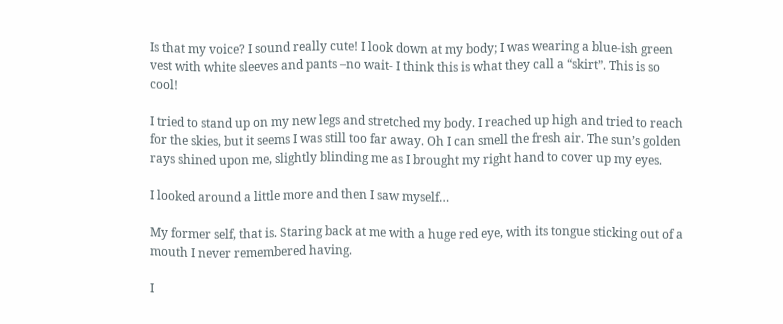Is that my voice? I sound really cute! I look down at my body; I was wearing a blue-ish green vest with white sleeves and pants –no wait- I think this is what they call a “skirt”. This is so cool!

I tried to stand up on my new legs and stretched my body. I reached up high and tried to reach for the skies, but it seems I was still too far away. Oh I can smell the fresh air. The sun’s golden rays shined upon me, slightly blinding me as I brought my right hand to cover up my eyes.

I looked around a little more and then I saw myself…

My former self, that is. Staring back at me with a huge red eye, with its tongue sticking out of a mouth I never remembered having.

I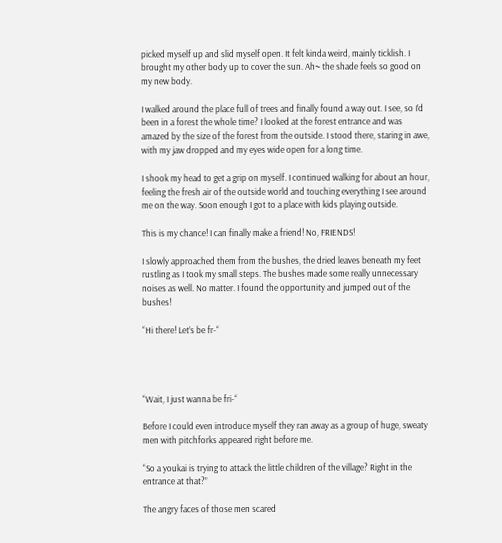picked myself up and slid myself open. It felt kinda weird, mainly ticklish. I brought my other body up to cover the sun. Ah~ the shade feels so good on my new body.

I walked around the place full of trees and finally found a way out. I see, so I’d been in a forest the whole time? I looked at the forest entrance and was amazed by the size of the forest from the outside. I stood there, staring in awe, with my jaw dropped and my eyes wide open for a long time.

I shook my head to get a grip on myself. I continued walking for about an hour, feeling the fresh air of the outside world and touching everything I see around me on the way. Soon enough I got to a place with kids playing outside.

This is my chance! I can finally make a friend! No, FRIENDS!

I slowly approached them from the bushes, the dried leaves beneath my feet rustling as I took my small steps. The bushes made some really unnecessary noises as well. No matter. I found the opportunity and jumped out of the bushes!

“Hi there! Let’s be fr-“




“Wait, I just wanna be fri-“

Before I could even introduce myself they ran away as a group of huge, sweaty men with pitchforks appeared right before me.

“So a youkai is trying to attack the little children of the village? Right in the entrance at that?”

The angry faces of those men scared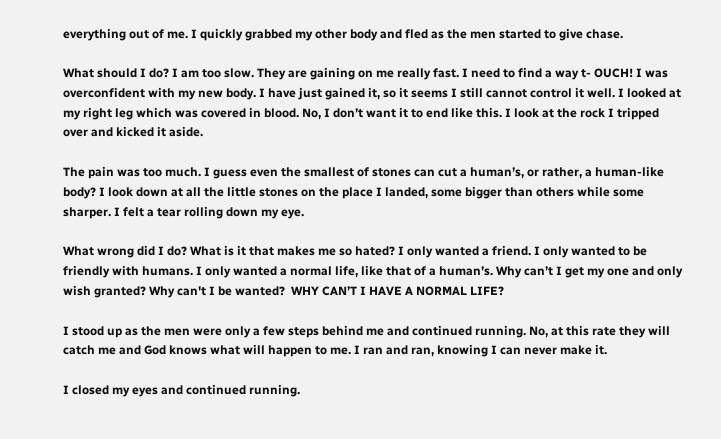everything out of me. I quickly grabbed my other body and fled as the men started to give chase.

What should I do? I am too slow. They are gaining on me really fast. I need to find a way t- OUCH! I was overconfident with my new body. I have just gained it, so it seems I still cannot control it well. I looked at my right leg which was covered in blood. No, I don’t want it to end like this. I look at the rock I tripped over and kicked it aside.

The pain was too much. I guess even the smallest of stones can cut a human’s, or rather, a human-like body? I look down at all the little stones on the place I landed, some bigger than others while some sharper. I felt a tear rolling down my eye.

What wrong did I do? What is it that makes me so hated? I only wanted a friend. I only wanted to be friendly with humans. I only wanted a normal life, like that of a human’s. Why can’t I get my one and only wish granted? Why can't I be wanted?  WHY CAN’T I HAVE A NORMAL LIFE?

I stood up as the men were only a few steps behind me and continued running. No, at this rate they will catch me and God knows what will happen to me. I ran and ran, knowing I can never make it.

I closed my eyes and continued running.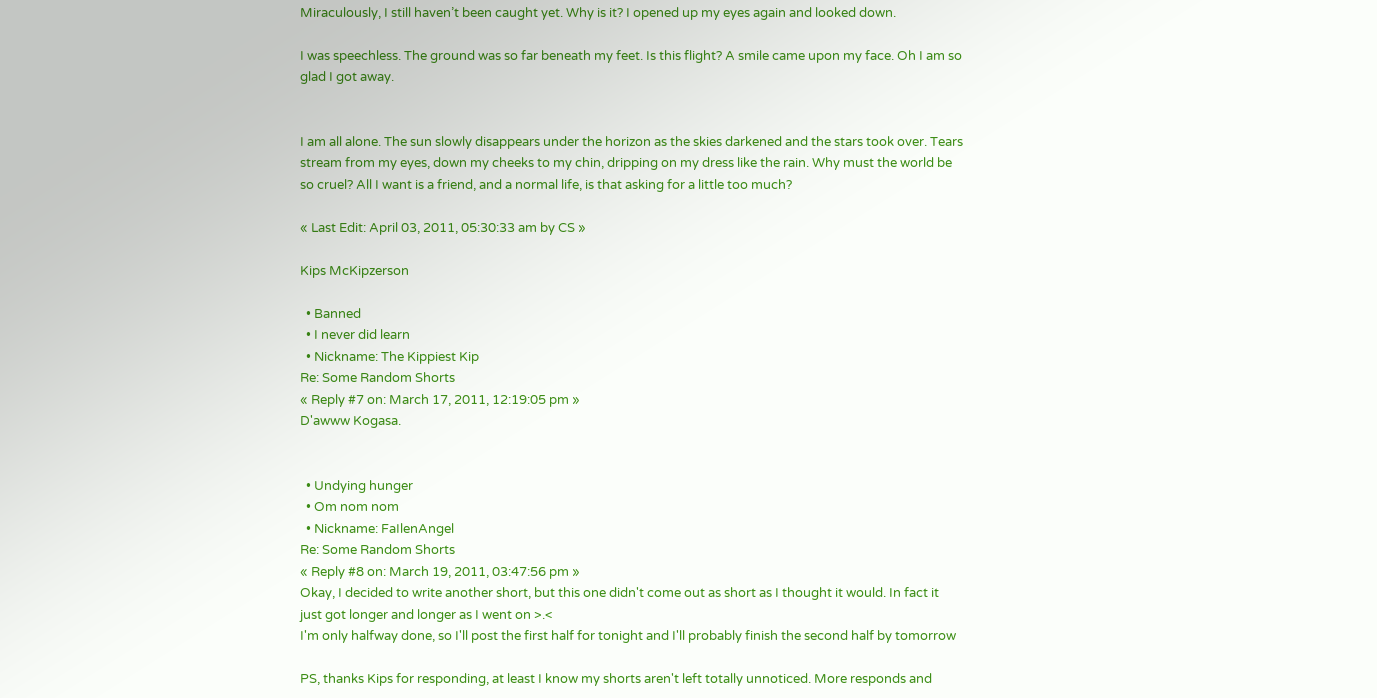Miraculously, I still haven’t been caught yet. Why is it? I opened up my eyes again and looked down.

I was speechless. The ground was so far beneath my feet. Is this flight? A smile came upon my face. Oh I am so glad I got away.


I am all alone. The sun slowly disappears under the horizon as the skies darkened and the stars took over. Tears stream from my eyes, down my cheeks to my chin, dripping on my dress like the rain. Why must the world be so cruel? All I want is a friend, and a normal life, is that asking for a little too much?

« Last Edit: April 03, 2011, 05:30:33 am by CS »

Kips McKipzerson

  • Banned
  • I never did learn
  • Nickname: The Kippiest Kip
Re: Some Random Shorts
« Reply #7 on: March 17, 2011, 12:19:05 pm »
D'awww Kogasa.


  • Undying hunger
  • Om nom nom
  • Nickname: FaIlenAngel
Re: Some Random Shorts
« Reply #8 on: March 19, 2011, 03:47:56 pm »
Okay, I decided to write another short, but this one didn't come out as short as I thought it would. In fact it just got longer and longer as I went on >.<
I'm only halfway done, so I'll post the first half for tonight and I'll probably finish the second half by tomorrow

PS, thanks Kips for responding, at least I know my shorts aren't left totally unnoticed. More responds and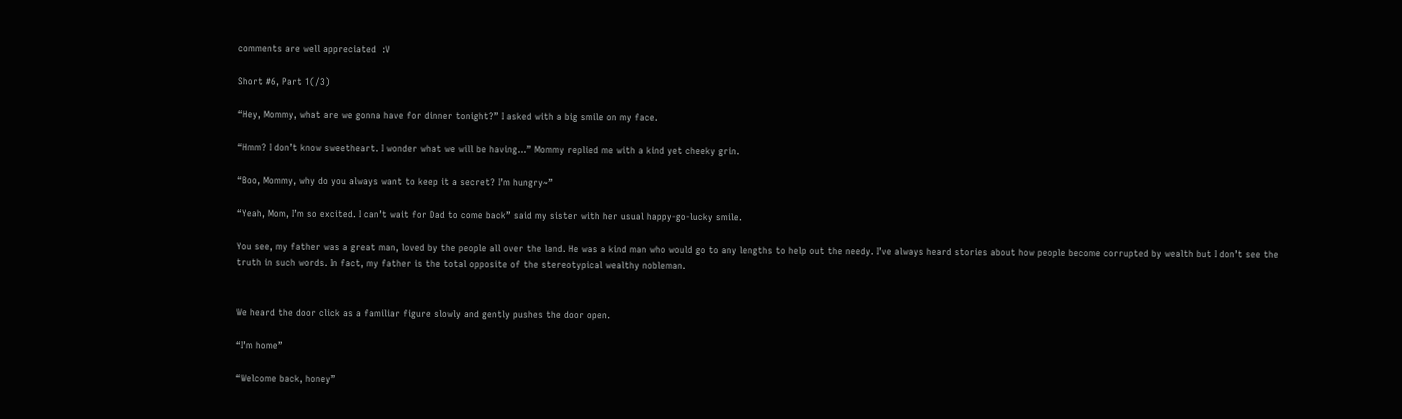comments are well appreciated  :V

Short #6, Part 1(/3)

“Hey, Mommy, what are we gonna have for dinner tonight?” I asked with a big smile on my face.

“Hmm? I don’t know sweetheart. I wonder what we will be having…” Mommy replied me with a kind yet cheeky grin.

“Boo, Mommy, why do you always want to keep it a secret? I’m hungry~”

“Yeah, Mom, I’m so excited. I can’t wait for Dad to come back” said my sister with her usual happy-go-lucky smile.

You see, my father was a great man, loved by the people all over the land. He was a kind man who would go to any lengths to help out the needy. I’ve always heard stories about how people become corrupted by wealth but I don’t see the truth in such words. In fact, my father is the total opposite of the stereotypical wealthy nobleman.


We heard the door click as a familiar figure slowly and gently pushes the door open.

“I’m home”

“Welcome back, honey”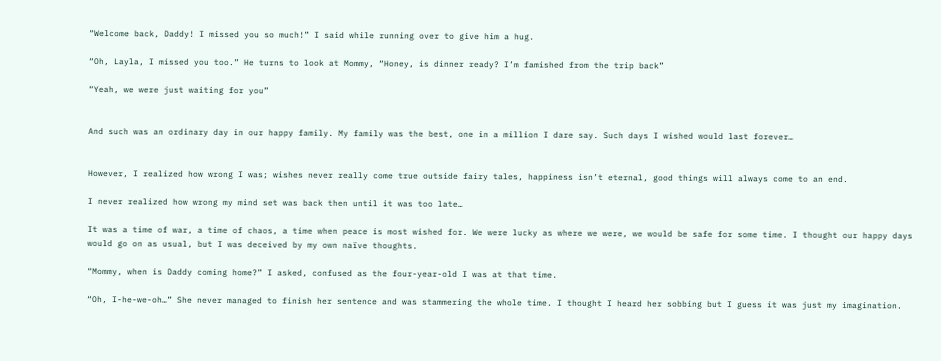“Welcome back, Daddy! I missed you so much!” I said while running over to give him a hug.

“Oh, Layla, I missed you too.” He turns to look at Mommy, “Honey, is dinner ready? I’m famished from the trip back”

“Yeah, we were just waiting for you”


And such was an ordinary day in our happy family. My family was the best, one in a million I dare say. Such days I wished would last forever…


However, I realized how wrong I was; wishes never really come true outside fairy tales, happiness isn’t eternal, good things will always come to an end.

I never realized how wrong my mind set was back then until it was too late…

It was a time of war, a time of chaos, a time when peace is most wished for. We were lucky as where we were, we would be safe for some time. I thought our happy days would go on as usual, but I was deceived by my own naïve thoughts.

“Mommy, when is Daddy coming home?” I asked, confused as the four-year-old I was at that time.

“Oh, I-he-we-oh…” She never managed to finish her sentence and was stammering the whole time. I thought I heard her sobbing but I guess it was just my imagination.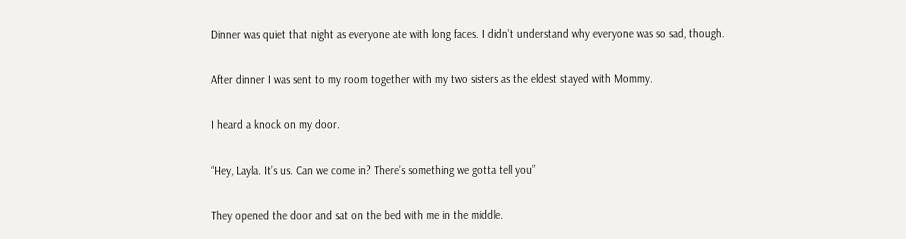Dinner was quiet that night as everyone ate with long faces. I didn’t understand why everyone was so sad, though.

After dinner I was sent to my room together with my two sisters as the eldest stayed with Mommy.

I heard a knock on my door.

“Hey, Layla. It’s us. Can we come in? There’s something we gotta tell you”

They opened the door and sat on the bed with me in the middle.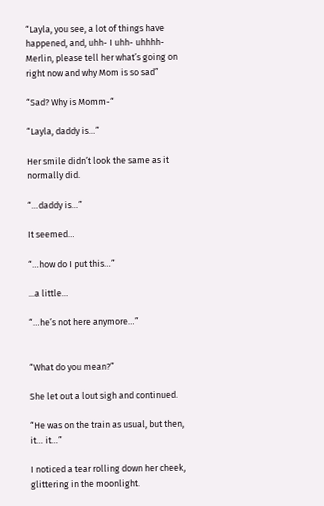“Layla, you see, a lot of things have happened, and, uhh- I uhh- uhhhh- Merlin, please tell her what’s going on right now and why Mom is so sad”

“Sad? Why is Momm-“

“Layla, daddy is…”

Her smile didn’t look the same as it normally did.

“…daddy is…”

It seemed…

“…how do I put this…”

...a little…

“…he’s not here anymore…”


“What do you mean?”

She let out a lout sigh and continued.

“He was on the train as usual, but then, it… it…”

I noticed a tear rolling down her cheek, glittering in the moonlight.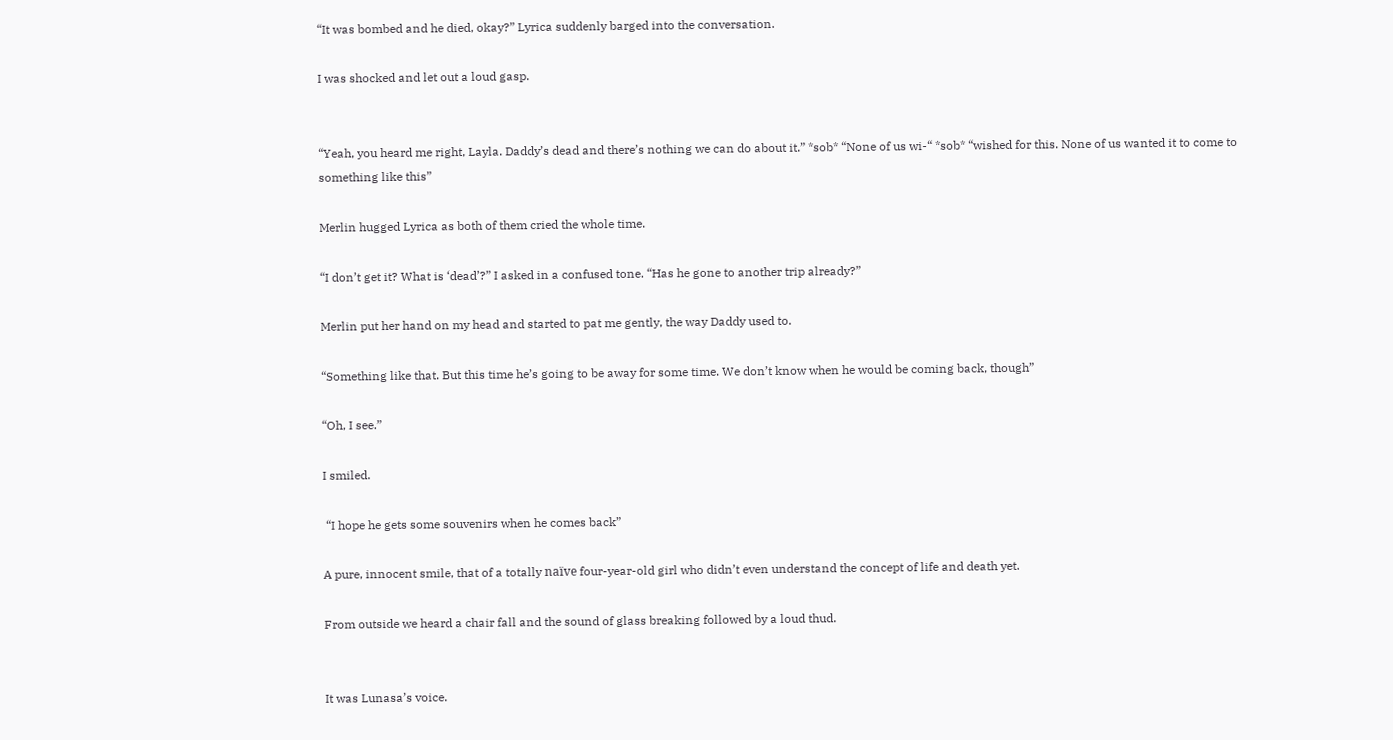“It was bombed and he died, okay?” Lyrica suddenly barged into the conversation.

I was shocked and let out a loud gasp.


“Yeah, you heard me right, Layla. Daddy’s dead and there’s nothing we can do about it.” *sob* “None of us wi-“ *sob* “wished for this. None of us wanted it to come to something like this”

Merlin hugged Lyrica as both of them cried the whole time.

“I don’t get it? What is ‘dead’?” I asked in a confused tone. “Has he gone to another trip already?”

Merlin put her hand on my head and started to pat me gently, the way Daddy used to.

“Something like that. But this time he’s going to be away for some time. We don’t know when he would be coming back, though”

“Oh, I see.”

I smiled.

 “I hope he gets some souvenirs when he comes back”

A pure, innocent smile, that of a totally naïve four-year-old girl who didn’t even understand the concept of life and death yet.

From outside we heard a chair fall and the sound of glass breaking followed by a loud thud.


It was Lunasa’s voice.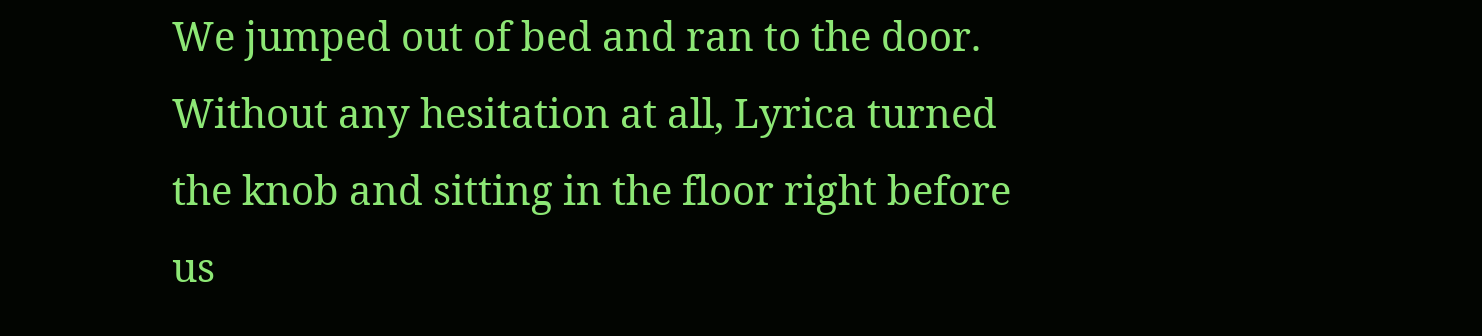We jumped out of bed and ran to the door. Without any hesitation at all, Lyrica turned the knob and sitting in the floor right before us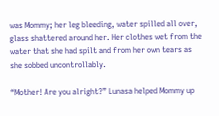was Mommy; her leg bleeding, water spilled all over, glass shattered around her. Her clothes wet from the water that she had spilt and from her own tears as she sobbed uncontrollably.

“Mother! Are you alright?” Lunasa helped Mommy up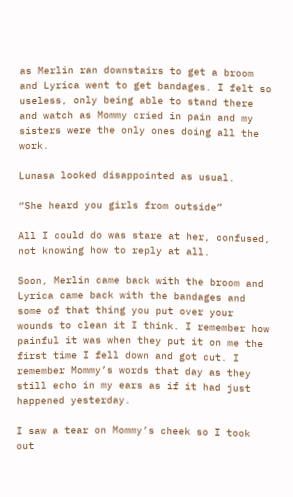as Merlin ran downstairs to get a broom and Lyrica went to get bandages. I felt so useless, only being able to stand there and watch as Mommy cried in pain and my sisters were the only ones doing all the work.

Lunasa looked disappointed as usual.

“She heard you girls from outside”

All I could do was stare at her, confused, not knowing how to reply at all.

Soon, Merlin came back with the broom and Lyrica came back with the bandages and some of that thing you put over your wounds to clean it I think. I remember how painful it was when they put it on me the first time I fell down and got cut. I remember Mommy’s words that day as they still echo in my ears as if it had just happened yesterday.

I saw a tear on Mommy’s cheek so I took out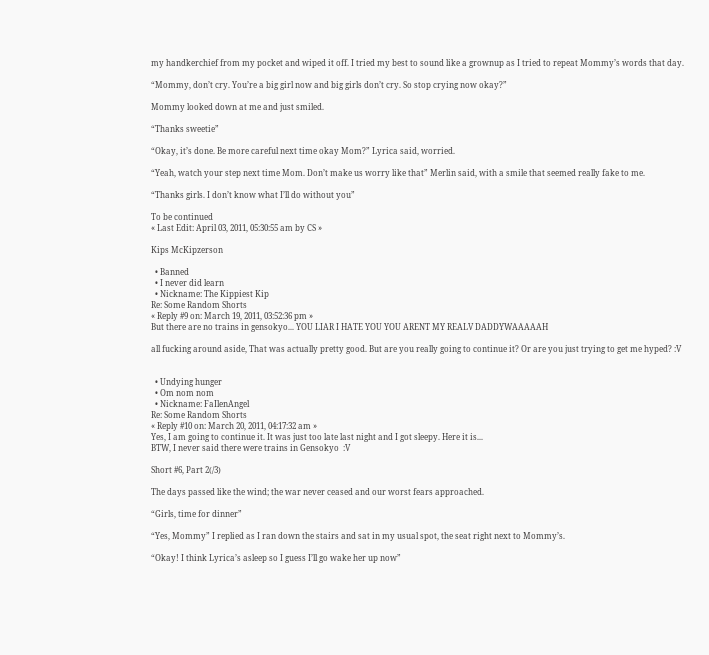my handkerchief from my pocket and wiped it off. I tried my best to sound like a grownup as I tried to repeat Mommy’s words that day.

“Mommy, don’t cry. You’re a big girl now and big girls don’t cry. So stop crying now okay?”

Mommy looked down at me and just smiled.

“Thanks sweetie”

“Okay, it’s done. Be more careful next time okay Mom?” Lyrica said, worried.

“Yeah, watch your step next time Mom. Don’t make us worry like that” Merlin said, with a smile that seemed really fake to me.

“Thanks girls. I don’t know what I’ll do without you”

To be continued
« Last Edit: April 03, 2011, 05:30:55 am by CS »

Kips McKipzerson

  • Banned
  • I never did learn
  • Nickname: The Kippiest Kip
Re: Some Random Shorts
« Reply #9 on: March 19, 2011, 03:52:36 pm »
But there are no trains in gensokyo... YOU LIAR I HATE YOU YOU ARENT MY REALV DADDYWAAAAAH

all fucking around aside, That was actually pretty good. But are you really going to continue it? Or are you just trying to get me hyped? :V


  • Undying hunger
  • Om nom nom
  • Nickname: FaIlenAngel
Re: Some Random Shorts
« Reply #10 on: March 20, 2011, 04:17:32 am »
Yes, I am going to continue it. It was just too late last night and I got sleepy. Here it is...
BTW, I never said there were trains in Gensokyo  :V

Short #6, Part 2(/3)

The days passed like the wind; the war never ceased and our worst fears approached.

“Girls, time for dinner”

“Yes, Mommy” I replied as I ran down the stairs and sat in my usual spot, the seat right next to Mommy’s.

“Okay! I think Lyrica’s asleep so I guess I’ll go wake her up now”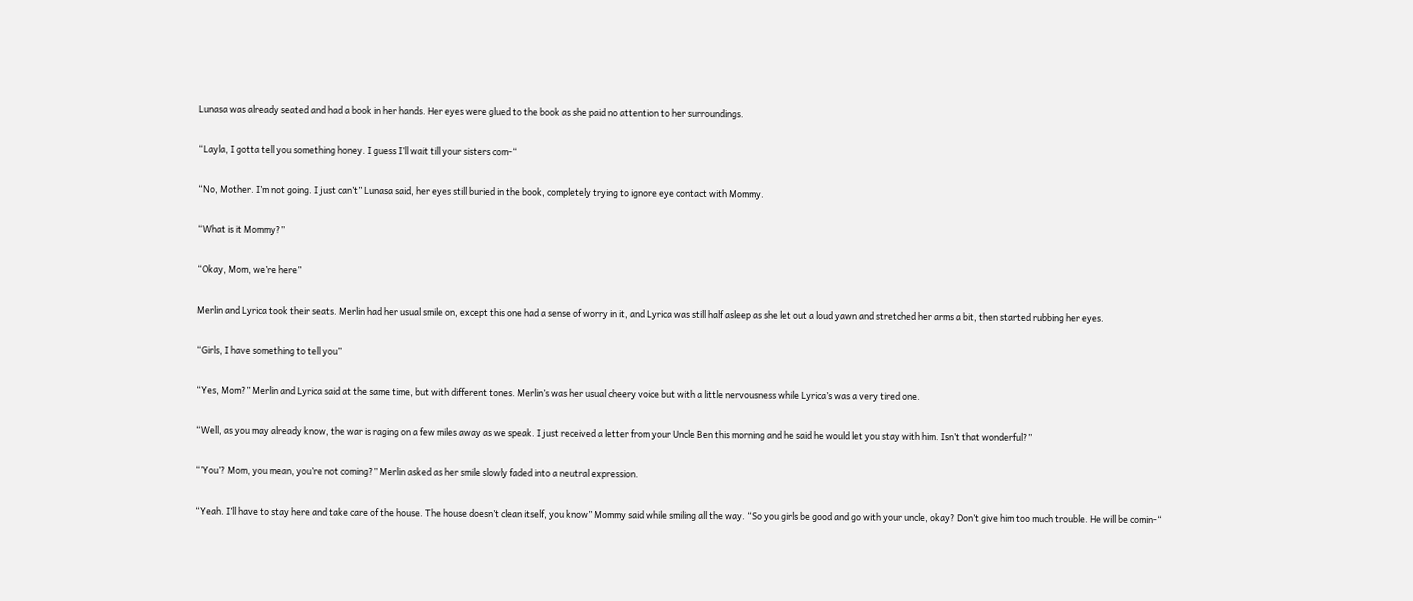Lunasa was already seated and had a book in her hands. Her eyes were glued to the book as she paid no attention to her surroundings.

“Layla, I gotta tell you something honey. I guess I’ll wait till your sisters com-“

“No, Mother. I’m not going. I just can’t” Lunasa said, her eyes still buried in the book, completely trying to ignore eye contact with Mommy.

“What is it Mommy?”

“Okay, Mom, we’re here”

Merlin and Lyrica took their seats. Merlin had her usual smile on, except this one had a sense of worry in it, and Lyrica was still half asleep as she let out a loud yawn and stretched her arms a bit, then started rubbing her eyes.

“Girls, I have something to tell you”

“Yes, Mom?” Merlin and Lyrica said at the same time, but with different tones. Merlin’s was her usual cheery voice but with a little nervousness while Lyrica’s was a very tired one.

“Well, as you may already know, the war is raging on a few miles away as we speak. I just received a letter from your Uncle Ben this morning and he said he would let you stay with him. Isn’t that wonderful?”

“’You’? Mom, you mean, you’re not coming?” Merlin asked as her smile slowly faded into a neutral expression.

“Yeah. I’ll have to stay here and take care of the house. The house doesn’t clean itself, you know” Mommy said while smiling all the way. “So you girls be good and go with your uncle, okay? Don’t give him too much trouble. He will be comin-“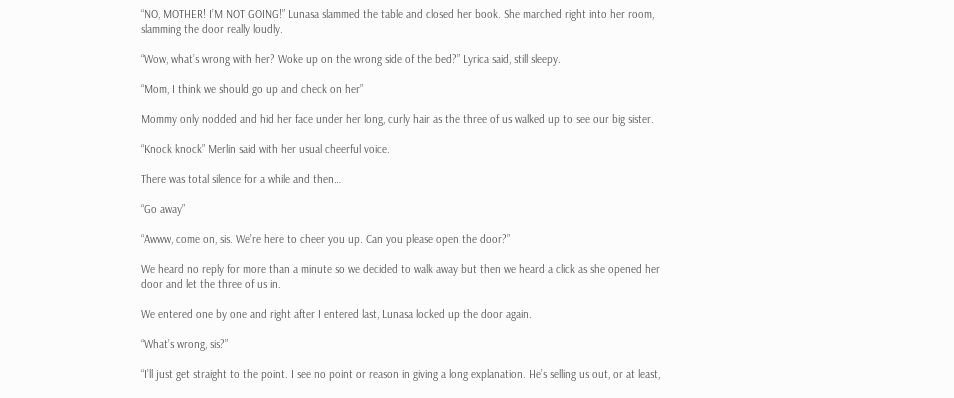“NO, MOTHER! I’M NOT GOING!” Lunasa slammed the table and closed her book. She marched right into her room, slamming the door really loudly.

“Wow, what’s wrong with her? Woke up on the wrong side of the bed?” Lyrica said, still sleepy.

“Mom, I think we should go up and check on her”

Mommy only nodded and hid her face under her long, curly hair as the three of us walked up to see our big sister.

“Knock knock” Merlin said with her usual cheerful voice.

There was total silence for a while and then…

“Go away”

“Awww, come on, sis. We’re here to cheer you up. Can you please open the door?”

We heard no reply for more than a minute so we decided to walk away but then we heard a click as she opened her door and let the three of us in.

We entered one by one and right after I entered last, Lunasa locked up the door again.

“What’s wrong, sis?”

“I’ll just get straight to the point. I see no point or reason in giving a long explanation. He’s selling us out, or at least,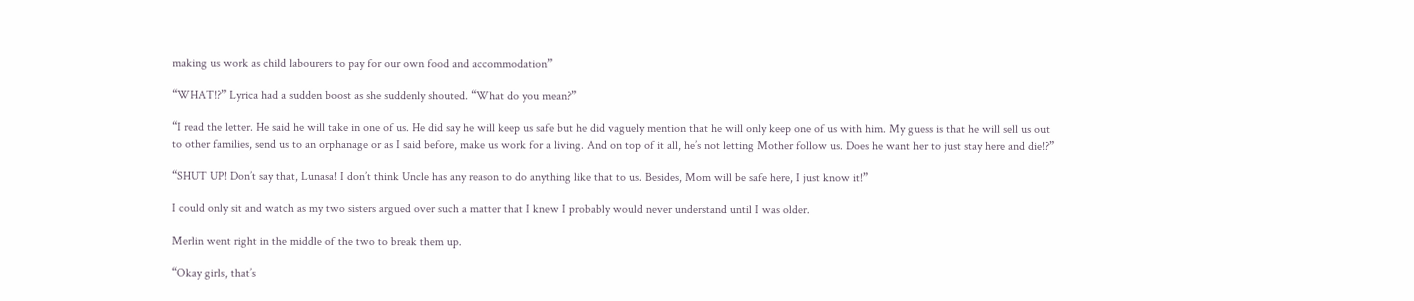making us work as child labourers to pay for our own food and accommodation”

“WHAT!?” Lyrica had a sudden boost as she suddenly shouted. “What do you mean?”

“I read the letter. He said he will take in one of us. He did say he will keep us safe but he did vaguely mention that he will only keep one of us with him. My guess is that he will sell us out to other families, send us to an orphanage or as I said before, make us work for a living. And on top of it all, he’s not letting Mother follow us. Does he want her to just stay here and die!?”

“SHUT UP! Don’t say that, Lunasa! I don’t think Uncle has any reason to do anything like that to us. Besides, Mom will be safe here, I just know it!”

I could only sit and watch as my two sisters argued over such a matter that I knew I probably would never understand until I was older.

Merlin went right in the middle of the two to break them up.

“Okay girls, that’s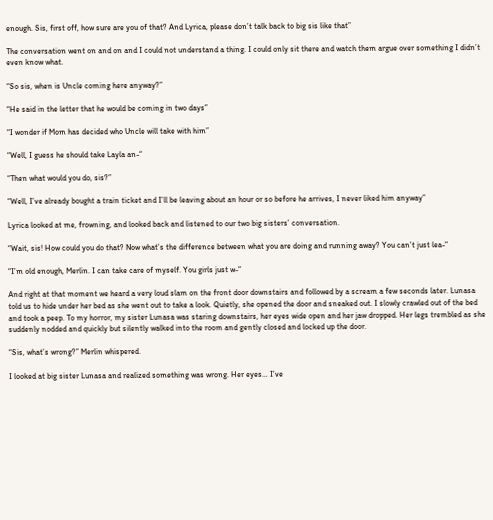enough. Sis, first off, how sure are you of that? And Lyrica, please don’t talk back to big sis like that”

The conversation went on and on and I could not understand a thing. I could only sit there and watch them argue over something I didn’t even know what.

“So sis, when is Uncle coming here anyway?”

“He said in the letter that he would be coming in two days”

“I wonder if Mom has decided who Uncle will take with him”

“Well, I guess he should take Layla an-“

“Then what would you do, sis?”

“Well, I’ve already bought a train ticket and I’ll be leaving about an hour or so before he arrives, I never liked him anyway”

Lyrica looked at me, frowning, and looked back and listened to our two big sisters’ conversation.

“Wait, sis! How could you do that? Now what’s the difference between what you are doing and running away? You can’t just lea-“

“I’m old enough, Merlin. I can take care of myself. You girls just w-“

And right at that moment we heard a very loud slam on the front door downstairs and followed by a scream a few seconds later. Lunasa told us to hide under her bed as she went out to take a look. Quietly, she opened the door and sneaked out. I slowly crawled out of the bed and took a peep. To my horror, my sister Lunasa was staring downstairs, her eyes wide open and her jaw dropped. Her legs trembled as she suddenly nodded and quickly but silently walked into the room and gently closed and locked up the door.

“Sis, what’s wrong?” Merlin whispered.

I looked at big sister Lunasa and realized something was wrong. Her eyes… I’ve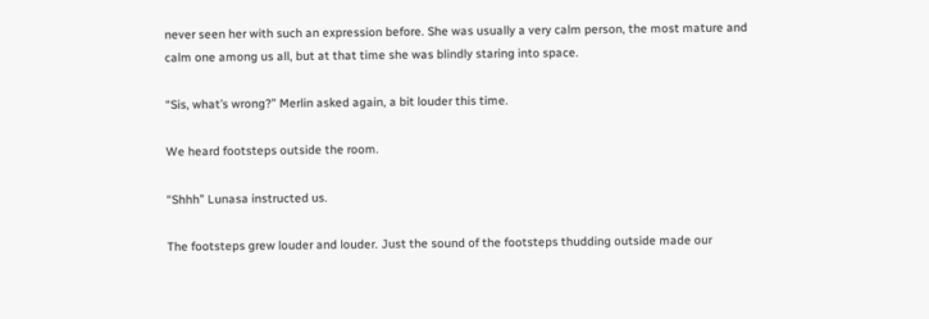never seen her with such an expression before. She was usually a very calm person, the most mature and calm one among us all, but at that time she was blindly staring into space.

“Sis, what’s wrong?” Merlin asked again, a bit louder this time.

We heard footsteps outside the room.

“Shhh” Lunasa instructed us.

The footsteps grew louder and louder. Just the sound of the footsteps thudding outside made our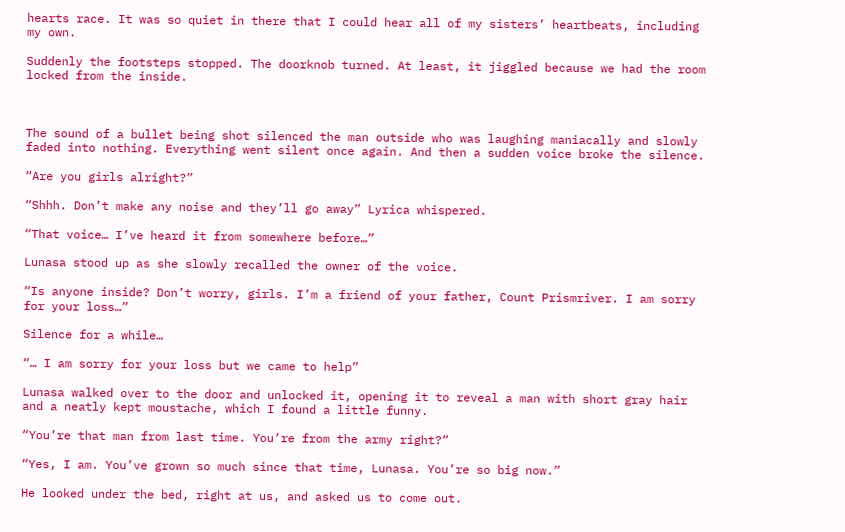hearts race. It was so quiet in there that I could hear all of my sisters’ heartbeats, including my own.

Suddenly the footsteps stopped. The doorknob turned. At least, it jiggled because we had the room locked from the inside.



The sound of a bullet being shot silenced the man outside who was laughing maniacally and slowly faded into nothing. Everything went silent once again. And then a sudden voice broke the silence.

“Are you girls alright?”

“Shhh. Don’t make any noise and they’ll go away” Lyrica whispered.

“That voice… I’ve heard it from somewhere before…”

Lunasa stood up as she slowly recalled the owner of the voice.

“Is anyone inside? Don’t worry, girls. I’m a friend of your father, Count Prismriver. I am sorry for your loss…”

Silence for a while…

“… I am sorry for your loss but we came to help”

Lunasa walked over to the door and unlocked it, opening it to reveal a man with short gray hair and a neatly kept moustache, which I found a little funny.

“You’re that man from last time. You’re from the army right?”

“Yes, I am. You’ve grown so much since that time, Lunasa. You’re so big now.”

He looked under the bed, right at us, and asked us to come out.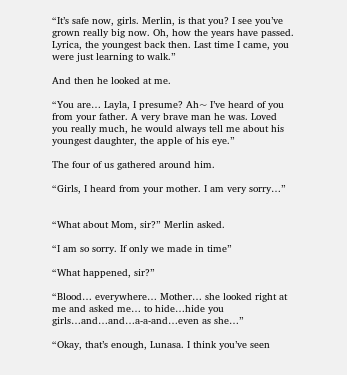“It’s safe now, girls. Merlin, is that you? I see you’ve grown really big now. Oh, how the years have passed. Lyrica, the youngest back then. Last time I came, you were just learning to walk.”

And then he looked at me.

“You are… Layla, I presume? Ah~ I’ve heard of you from your father. A very brave man he was. Loved you really much, he would always tell me about his youngest daughter, the apple of his eye.”

The four of us gathered around him.

“Girls, I heard from your mother. I am very sorry…”


“What about Mom, sir?” Merlin asked.

“I am so sorry. If only we made in time”

“What happened, sir?”

“Blood… everywhere… Mother… she looked right at me and asked me… to hide…hide you girls…and…and…a-a-and…even as she…”

“Okay, that’s enough, Lunasa. I think you’ve seen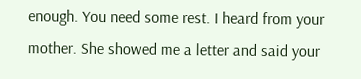enough. You need some rest. I heard from your mother. She showed me a letter and said your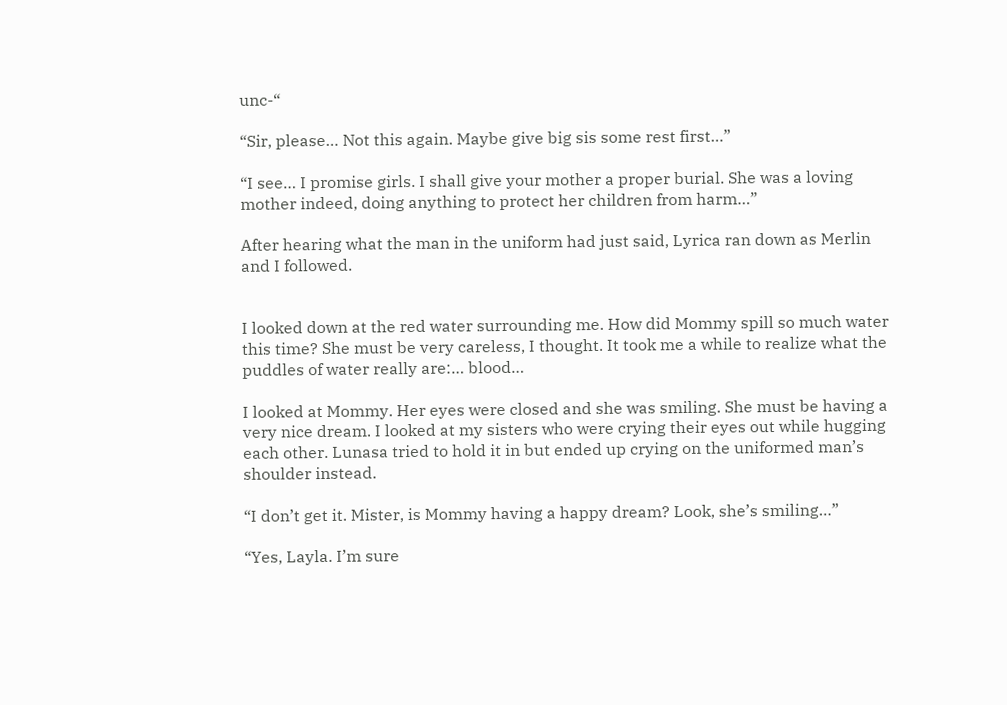unc-“

“Sir, please… Not this again. Maybe give big sis some rest first…”

“I see… I promise girls. I shall give your mother a proper burial. She was a loving mother indeed, doing anything to protect her children from harm…”

After hearing what the man in the uniform had just said, Lyrica ran down as Merlin and I followed.


I looked down at the red water surrounding me. How did Mommy spill so much water this time? She must be very careless, I thought. It took me a while to realize what the puddles of water really are:… blood…

I looked at Mommy. Her eyes were closed and she was smiling. She must be having a very nice dream. I looked at my sisters who were crying their eyes out while hugging each other. Lunasa tried to hold it in but ended up crying on the uniformed man’s shoulder instead.

“I don’t get it. Mister, is Mommy having a happy dream? Look, she’s smiling…”

“Yes, Layla. I’m sure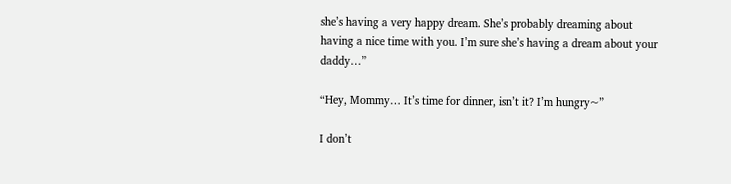she’s having a very happy dream. She’s probably dreaming about having a nice time with you. I’m sure she’s having a dream about your daddy…”

“Hey, Mommy… It’s time for dinner, isn’t it? I’m hungry~”

I don’t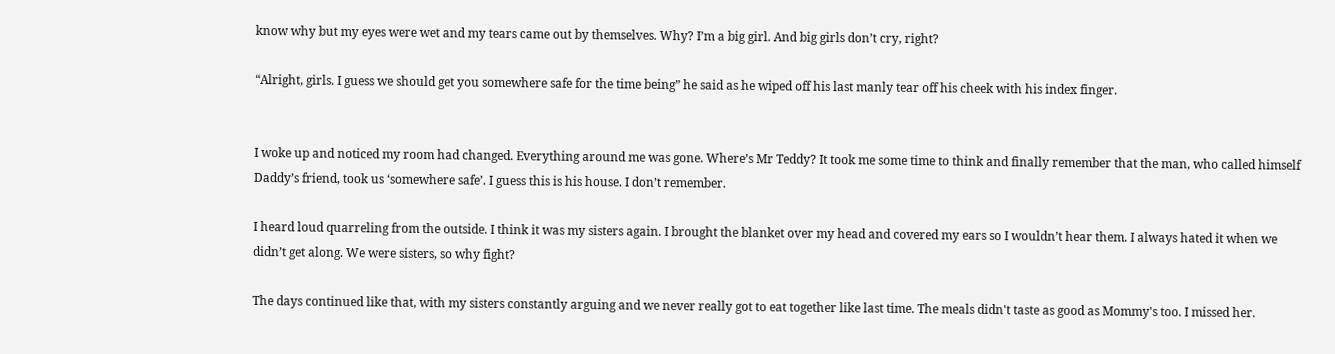know why but my eyes were wet and my tears came out by themselves. Why? I’m a big girl. And big girls don’t cry, right?

“Alright, girls. I guess we should get you somewhere safe for the time being” he said as he wiped off his last manly tear off his cheek with his index finger.


I woke up and noticed my room had changed. Everything around me was gone. Where’s Mr Teddy? It took me some time to think and finally remember that the man, who called himself Daddy’s friend, took us ‘somewhere safe’. I guess this is his house. I don’t remember.

I heard loud quarreling from the outside. I think it was my sisters again. I brought the blanket over my head and covered my ears so I wouldn’t hear them. I always hated it when we didn’t get along. We were sisters, so why fight?

The days continued like that, with my sisters constantly arguing and we never really got to eat together like last time. The meals didn't taste as good as Mommy's too. I missed her.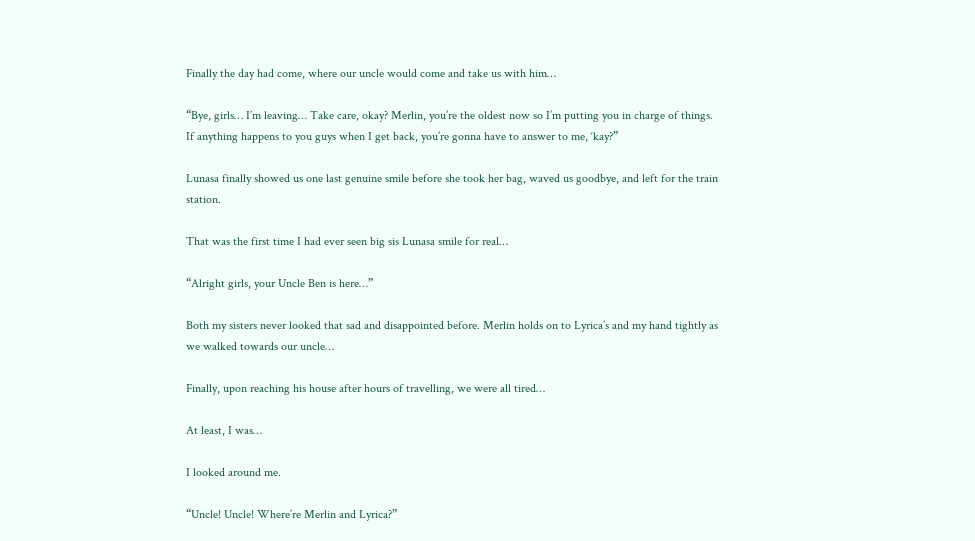Finally the day had come, where our uncle would come and take us with him…

“Bye, girls… I’m leaving… Take care, okay? Merlin, you’re the oldest now so I’m putting you in charge of things. If anything happens to you guys when I get back, you’re gonna have to answer to me, ‘kay?”

Lunasa finally showed us one last genuine smile before she took her bag, waved us goodbye, and left for the train station.

That was the first time I had ever seen big sis Lunasa smile for real…

“Alright girls, your Uncle Ben is here…”

Both my sisters never looked that sad and disappointed before. Merlin holds on to Lyrica’s and my hand tightly as we walked towards our uncle…

Finally, upon reaching his house after hours of travelling, we were all tired…

At least, I was…

I looked around me.

“Uncle! Uncle! Where’re Merlin and Lyrica?”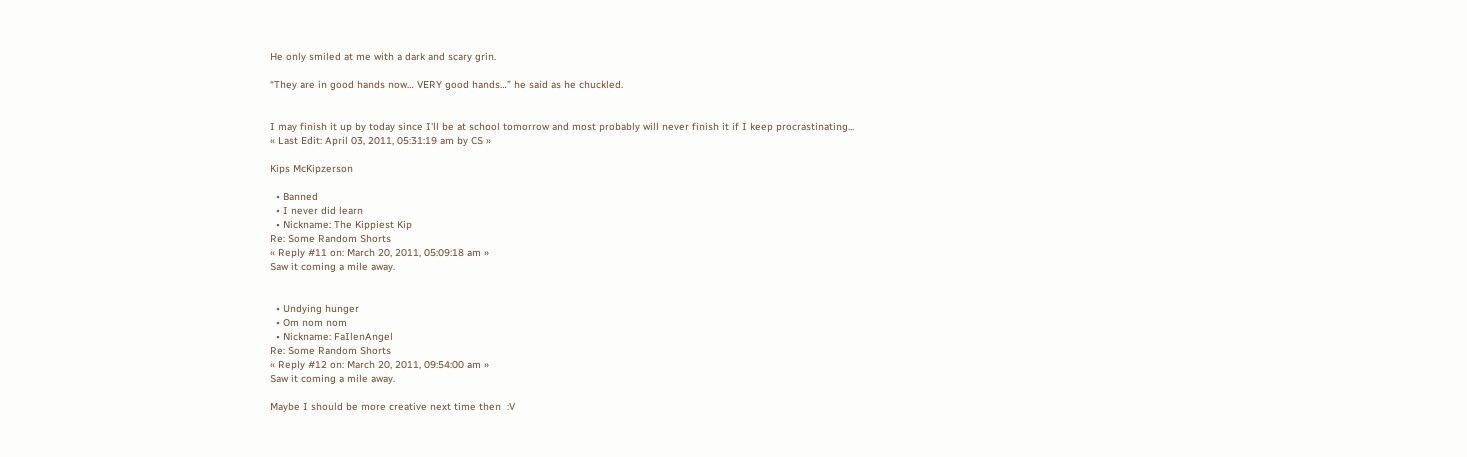He only smiled at me with a dark and scary grin.

“They are in good hands now… VERY good hands…” he said as he chuckled.


I may finish it up by today since I'll be at school tomorrow and most probably will never finish it if I keep procrastinating...
« Last Edit: April 03, 2011, 05:31:19 am by CS »

Kips McKipzerson

  • Banned
  • I never did learn
  • Nickname: The Kippiest Kip
Re: Some Random Shorts
« Reply #11 on: March 20, 2011, 05:09:18 am »
Saw it coming a mile away.


  • Undying hunger
  • Om nom nom
  • Nickname: FaIlenAngel
Re: Some Random Shorts
« Reply #12 on: March 20, 2011, 09:54:00 am »
Saw it coming a mile away.

Maybe I should be more creative next time then  :V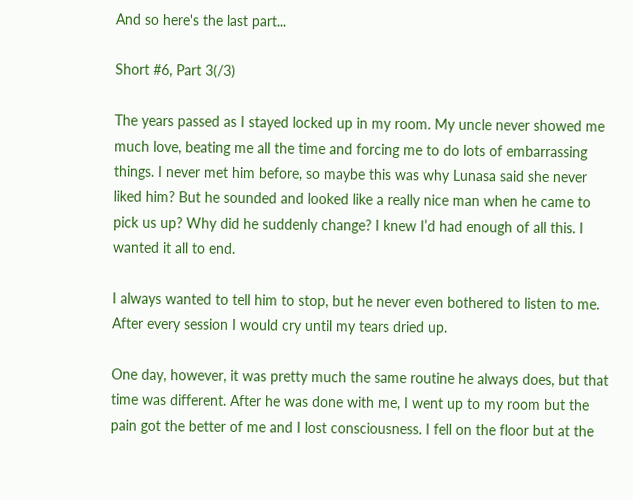And so here's the last part...

Short #6, Part 3(/3)

The years passed as I stayed locked up in my room. My uncle never showed me much love, beating me all the time and forcing me to do lots of embarrassing things. I never met him before, so maybe this was why Lunasa said she never liked him? But he sounded and looked like a really nice man when he came to pick us up? Why did he suddenly change? I knew I’d had enough of all this. I wanted it all to end.

I always wanted to tell him to stop, but he never even bothered to listen to me. After every session I would cry until my tears dried up.

One day, however, it was pretty much the same routine he always does, but that time was different. After he was done with me, I went up to my room but the pain got the better of me and I lost consciousness. I fell on the floor but at the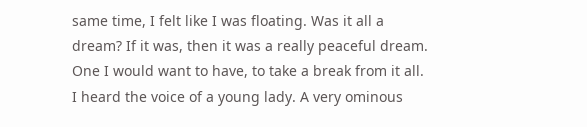same time, I felt like I was floating. Was it all a dream? If it was, then it was a really peaceful dream. One I would want to have, to take a break from it all. I heard the voice of a young lady. A very ominous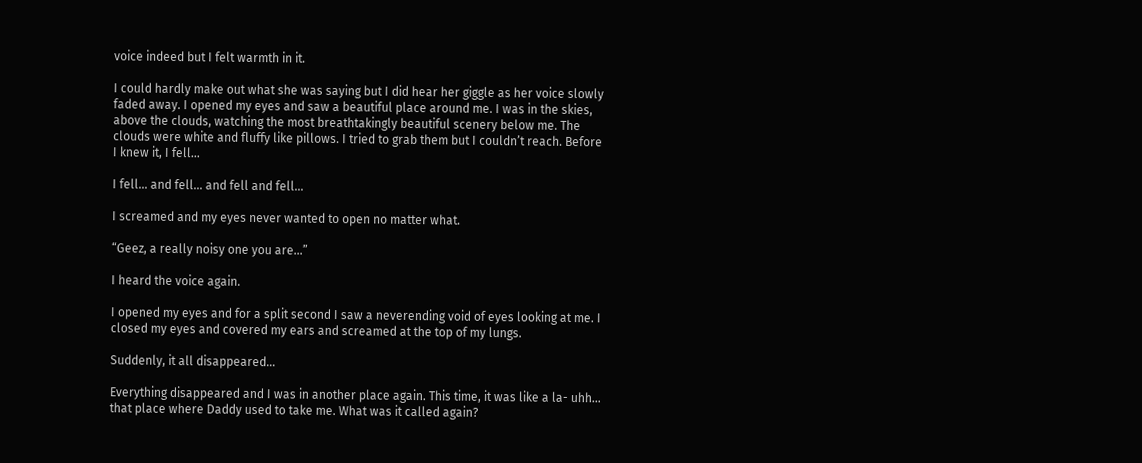voice indeed but I felt warmth in it.

I could hardly make out what she was saying but I did hear her giggle as her voice slowly faded away. I opened my eyes and saw a beautiful place around me. I was in the skies, above the clouds, watching the most breathtakingly beautiful scenery below me. The clouds were white and fluffy like pillows. I tried to grab them but I couldn’t reach. Before I knew it, I fell…

I fell… and fell… and fell and fell…

I screamed and my eyes never wanted to open no matter what.

“Geez, a really noisy one you are…”

I heard the voice again.

I opened my eyes and for a split second I saw a neverending void of eyes looking at me. I closed my eyes and covered my ears and screamed at the top of my lungs.

Suddenly, it all disappeared…

Everything disappeared and I was in another place again. This time, it was like a la- uhh… that place where Daddy used to take me. What was it called again?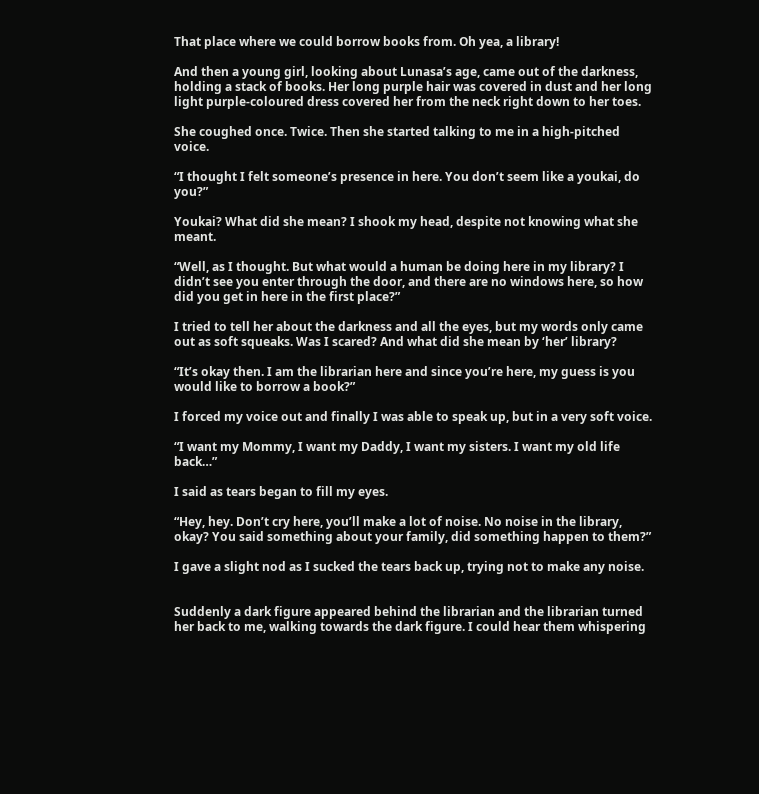That place where we could borrow books from. Oh yea, a library!

And then a young girl, looking about Lunasa’s age, came out of the darkness, holding a stack of books. Her long purple hair was covered in dust and her long light purple-coloured dress covered her from the neck right down to her toes.

She coughed once. Twice. Then she started talking to me in a high-pitched voice.

“I thought I felt someone’s presence in here. You don’t seem like a youkai, do you?”

Youkai? What did she mean? I shook my head, despite not knowing what she meant.

“Well, as I thought. But what would a human be doing here in my library? I didn’t see you enter through the door, and there are no windows here, so how did you get in here in the first place?”

I tried to tell her about the darkness and all the eyes, but my words only came out as soft squeaks. Was I scared? And what did she mean by ‘her’ library?

“It’s okay then. I am the librarian here and since you’re here, my guess is you would like to borrow a book?”

I forced my voice out and finally I was able to speak up, but in a very soft voice.

“I want my Mommy, I want my Daddy, I want my sisters. I want my old life back…”

I said as tears began to fill my eyes.

“Hey, hey. Don’t cry here, you’ll make a lot of noise. No noise in the library, okay? You said something about your family, did something happen to them?”

I gave a slight nod as I sucked the tears back up, trying not to make any noise.


Suddenly a dark figure appeared behind the librarian and the librarian turned her back to me, walking towards the dark figure. I could hear them whispering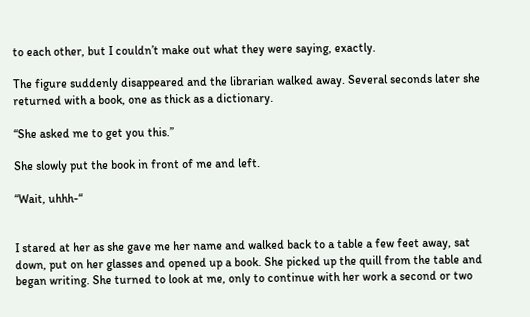to each other, but I couldn’t make out what they were saying, exactly.

The figure suddenly disappeared and the librarian walked away. Several seconds later she returned with a book, one as thick as a dictionary.

“She asked me to get you this.”

She slowly put the book in front of me and left.

“Wait, uhhh-“


I stared at her as she gave me her name and walked back to a table a few feet away, sat down, put on her glasses and opened up a book. She picked up the quill from the table and began writing. She turned to look at me, only to continue with her work a second or two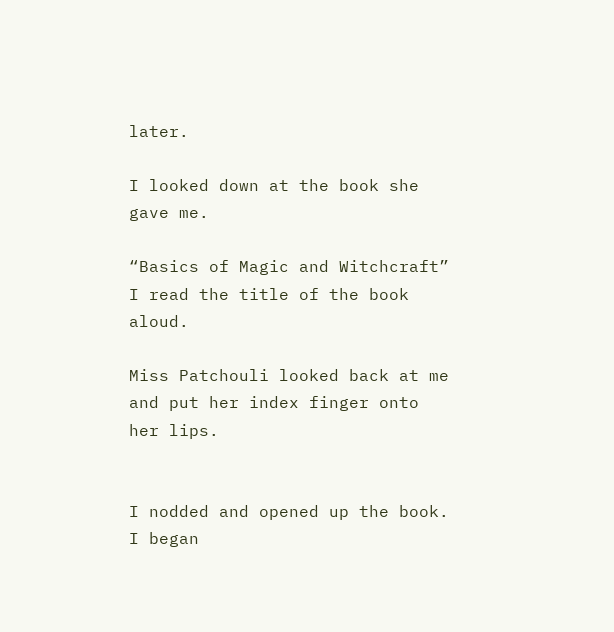later.

I looked down at the book she gave me.

“Basics of Magic and Witchcraft” I read the title of the book aloud.

Miss Patchouli looked back at me and put her index finger onto her lips.


I nodded and opened up the book. I began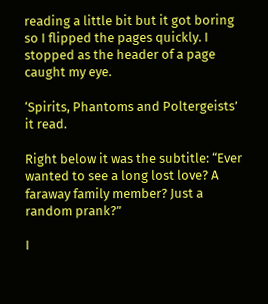reading a little bit but it got boring so I flipped the pages quickly. I stopped as the header of a page caught my eye.

‘Spirits, Phantoms and Poltergeists’ it read.

Right below it was the subtitle: “Ever wanted to see a long lost love? A faraway family member? Just a random prank?”

I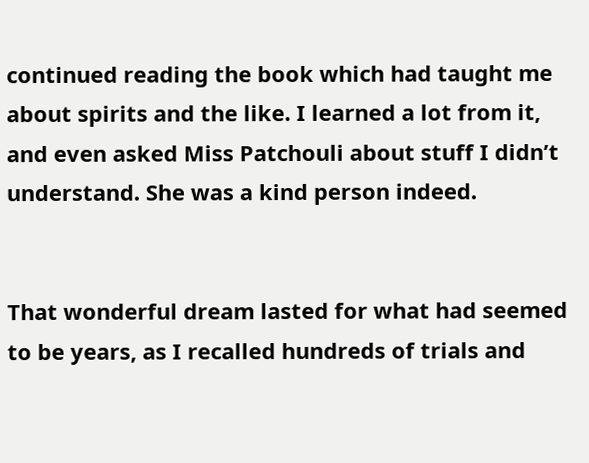continued reading the book which had taught me about spirits and the like. I learned a lot from it, and even asked Miss Patchouli about stuff I didn’t understand. She was a kind person indeed.


That wonderful dream lasted for what had seemed to be years, as I recalled hundreds of trials and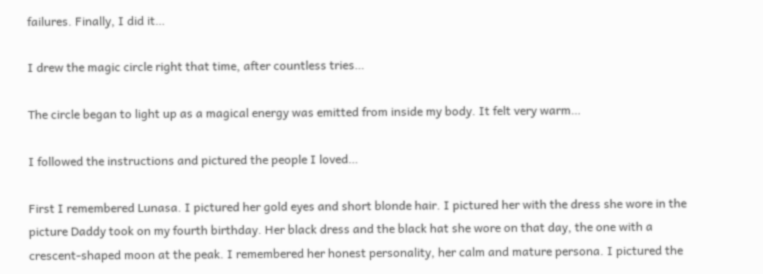failures. Finally, I did it…

I drew the magic circle right that time, after countless tries…

The circle began to light up as a magical energy was emitted from inside my body. It felt very warm…

I followed the instructions and pictured the people I loved…

First I remembered Lunasa. I pictured her gold eyes and short blonde hair. I pictured her with the dress she wore in the picture Daddy took on my fourth birthday. Her black dress and the black hat she wore on that day, the one with a crescent-shaped moon at the peak. I remembered her honest personality, her calm and mature persona. I pictured the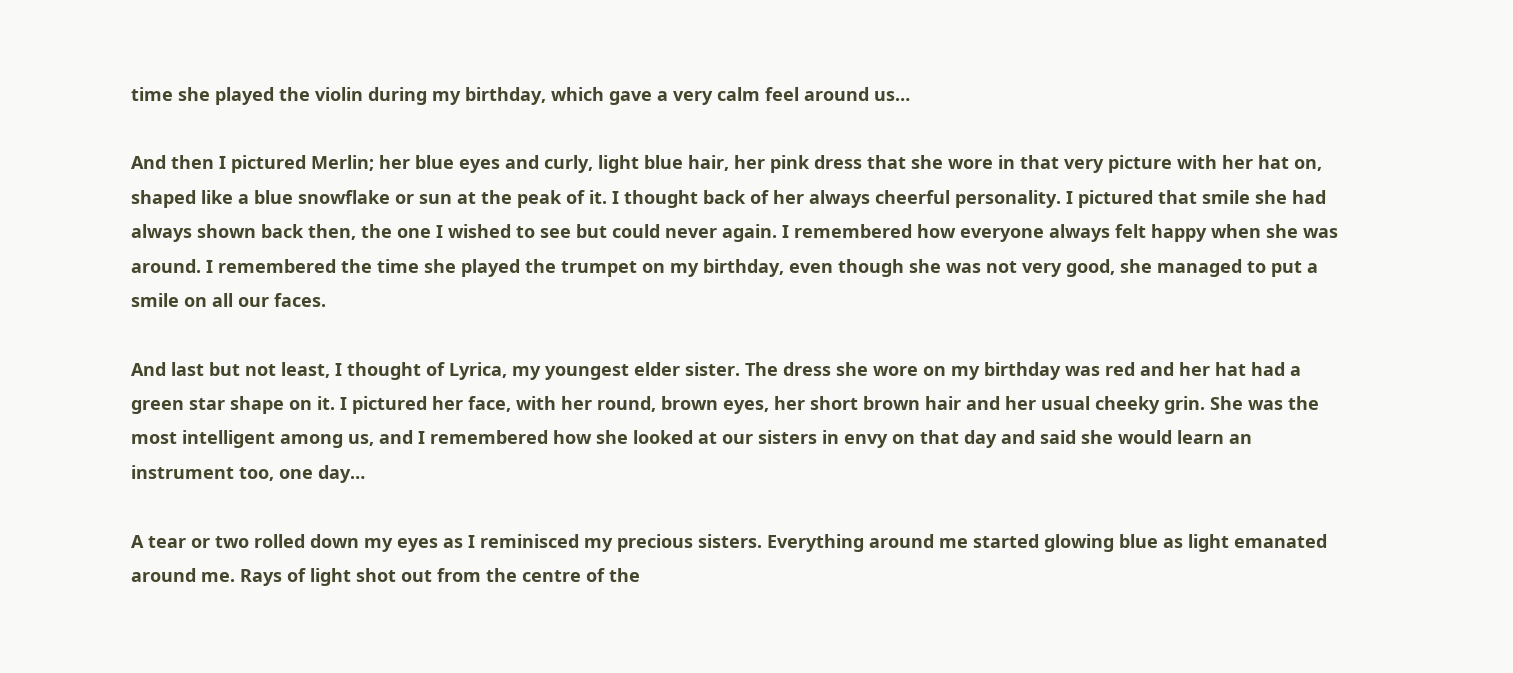time she played the violin during my birthday, which gave a very calm feel around us…

And then I pictured Merlin; her blue eyes and curly, light blue hair, her pink dress that she wore in that very picture with her hat on, shaped like a blue snowflake or sun at the peak of it. I thought back of her always cheerful personality. I pictured that smile she had always shown back then, the one I wished to see but could never again. I remembered how everyone always felt happy when she was around. I remembered the time she played the trumpet on my birthday, even though she was not very good, she managed to put a smile on all our faces.

And last but not least, I thought of Lyrica, my youngest elder sister. The dress she wore on my birthday was red and her hat had a green star shape on it. I pictured her face, with her round, brown eyes, her short brown hair and her usual cheeky grin. She was the most intelligent among us, and I remembered how she looked at our sisters in envy on that day and said she would learn an instrument too, one day…

A tear or two rolled down my eyes as I reminisced my precious sisters. Everything around me started glowing blue as light emanated around me. Rays of light shot out from the centre of the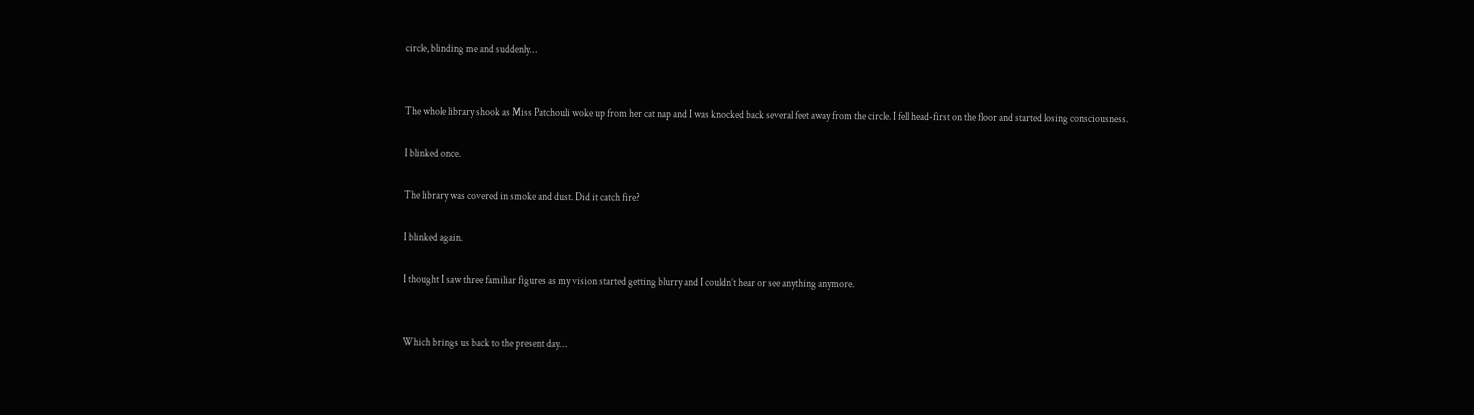circle, blinding me and suddenly…


The whole library shook as Miss Patchouli woke up from her cat nap and I was knocked back several feet away from the circle. I fell head-first on the floor and started losing consciousness.

I blinked once.

The library was covered in smoke and dust. Did it catch fire?

I blinked again.

I thought I saw three familiar figures as my vision started getting blurry and I couldn’t hear or see anything anymore.


Which brings us back to the present day…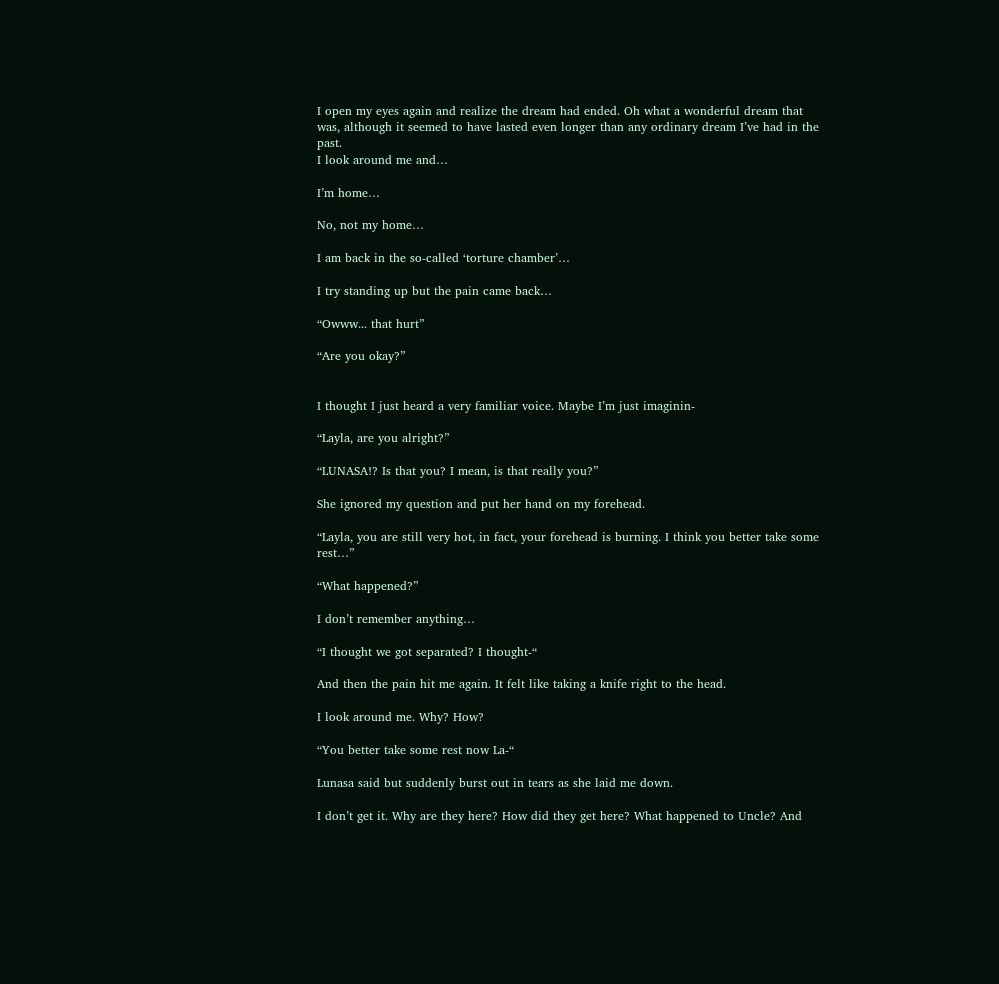I open my eyes again and realize the dream had ended. Oh what a wonderful dream that was, although it seemed to have lasted even longer than any ordinary dream I’ve had in the past.
I look around me and…

I’m home…

No, not my home…

I am back in the so-called ‘torture chamber’…

I try standing up but the pain came back…

“Owww... that hurt”

“Are you okay?”


I thought I just heard a very familiar voice. Maybe I’m just imaginin-

“Layla, are you alright?”

“LUNASA!? Is that you? I mean, is that really you?”

She ignored my question and put her hand on my forehead.

“Layla, you are still very hot, in fact, your forehead is burning. I think you better take some rest…”

“What happened?”

I don’t remember anything…

“I thought we got separated? I thought-“

And then the pain hit me again. It felt like taking a knife right to the head.

I look around me. Why? How?

“You better take some rest now La-“

Lunasa said but suddenly burst out in tears as she laid me down.

I don’t get it. Why are they here? How did they get here? What happened to Uncle? And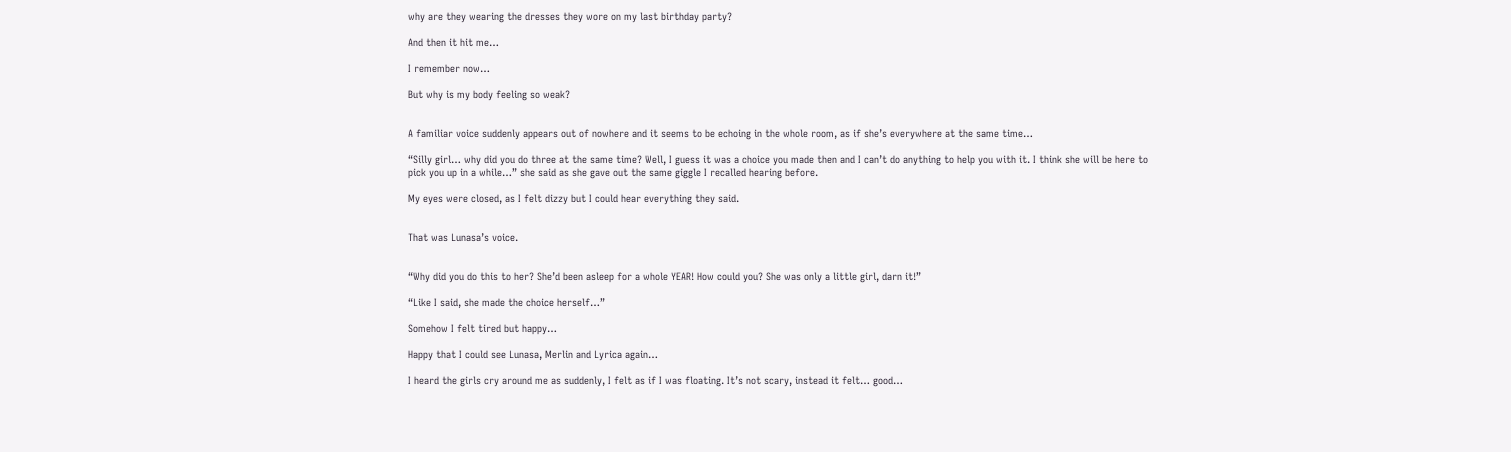why are they wearing the dresses they wore on my last birthday party?

And then it hit me…

I remember now…

But why is my body feeling so weak?


A familiar voice suddenly appears out of nowhere and it seems to be echoing in the whole room, as if she’s everywhere at the same time…

“Silly girl… why did you do three at the same time? Well, I guess it was a choice you made then and I can’t do anything to help you with it. I think she will be here to pick you up in a while…” she said as she gave out the same giggle I recalled hearing before.

My eyes were closed, as I felt dizzy but I could hear everything they said.


That was Lunasa’s voice.


“Why did you do this to her? She’d been asleep for a whole YEAR! How could you? She was only a little girl, darn it!”

“Like I said, she made the choice herself…”

Somehow I felt tired but happy…

Happy that I could see Lunasa, Merlin and Lyrica again…

I heard the girls cry around me as suddenly, I felt as if I was floating. It’s not scary, instead it felt… good…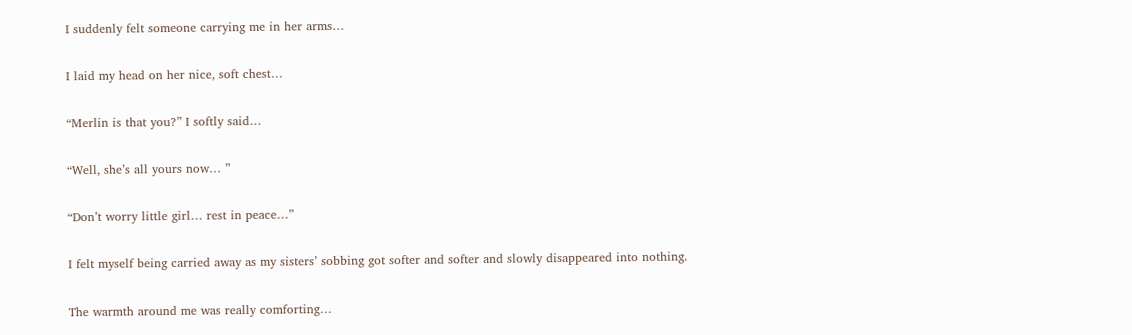I suddenly felt someone carrying me in her arms…

I laid my head on her nice, soft chest…

“Merlin is that you?” I softly said…

“Well, she’s all yours now… ”

“Don’t worry little girl… rest in peace…”

I felt myself being carried away as my sisters’ sobbing got softer and softer and slowly disappeared into nothing.

The warmth around me was really comforting…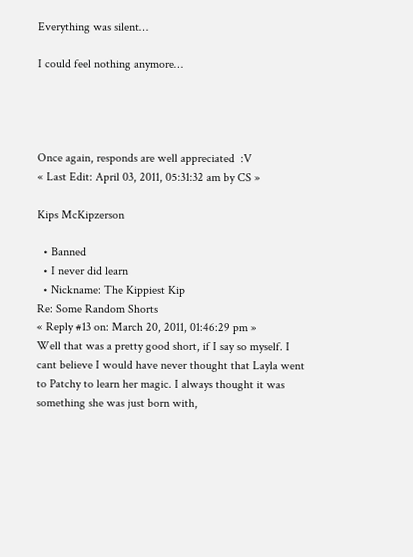Everything was silent…

I could feel nothing anymore…




Once again, responds are well appreciated  :V
« Last Edit: April 03, 2011, 05:31:32 am by CS »

Kips McKipzerson

  • Banned
  • I never did learn
  • Nickname: The Kippiest Kip
Re: Some Random Shorts
« Reply #13 on: March 20, 2011, 01:46:29 pm »
Well that was a pretty good short, if I say so myself. I cant believe I would have never thought that Layla went to Patchy to learn her magic. I always thought it was something she was just born with,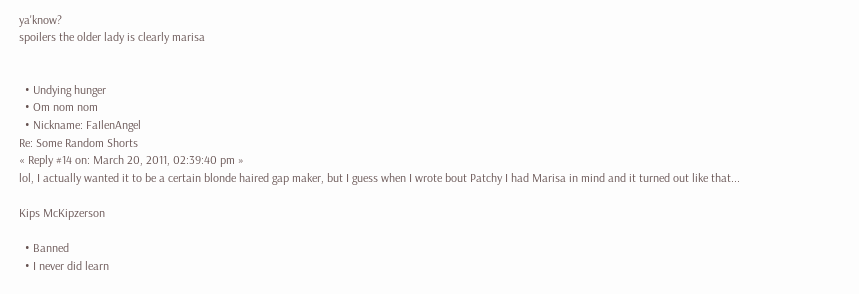ya'know?
spoilers the older lady is clearly marisa


  • Undying hunger
  • Om nom nom
  • Nickname: FaIlenAngel
Re: Some Random Shorts
« Reply #14 on: March 20, 2011, 02:39:40 pm »
lol, I actually wanted it to be a certain blonde haired gap maker, but I guess when I wrote bout Patchy I had Marisa in mind and it turned out like that...

Kips McKipzerson

  • Banned
  • I never did learn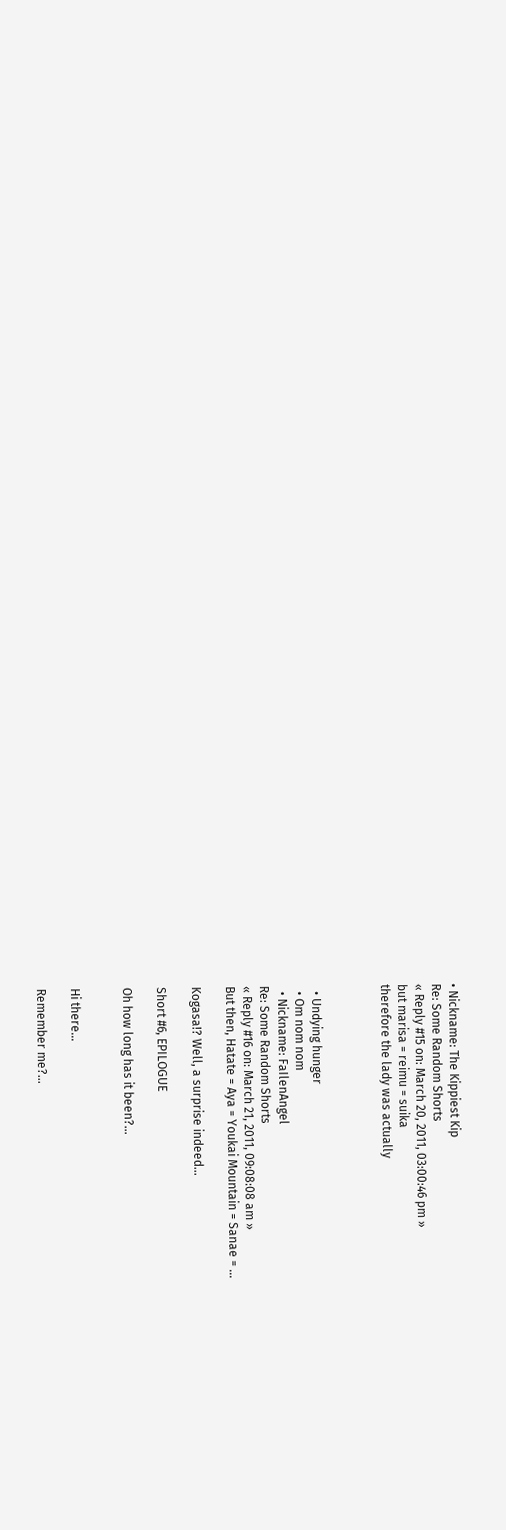• Nickname: The Kippiest Kip
Re: Some Random Shorts
« Reply #15 on: March 20, 2011, 03:00:46 pm »
but marisa = reimu = suika
therefore the lady was actually



  • Undying hunger
  • Om nom nom
  • Nickname: FaIlenAngel
Re: Some Random Shorts
« Reply #16 on: March 21, 2011, 09:08:08 am »
But then, Hatate = Aya = Youkai Mountain = Sanae = ...

Kogasa!? Well, a surprise indeed...

Short #6, EPILOGUE

Oh how long has it been?...


Hi there…

Remember me?...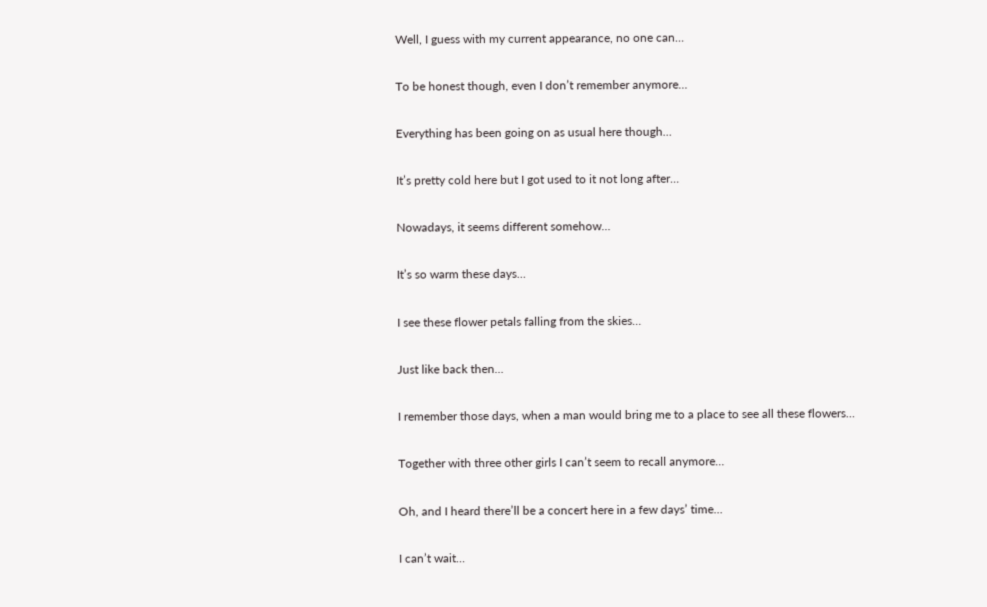Well, I guess with my current appearance, no one can…

To be honest though, even I don’t remember anymore…

Everything has been going on as usual here though…

It’s pretty cold here but I got used to it not long after…

Nowadays, it seems different somehow…

It’s so warm these days…

I see these flower petals falling from the skies…

Just like back then…

I remember those days, when a man would bring me to a place to see all these flowers…

Together with three other girls I can’t seem to recall anymore…

Oh, and I heard there’ll be a concert here in a few days’ time…

I can’t wait…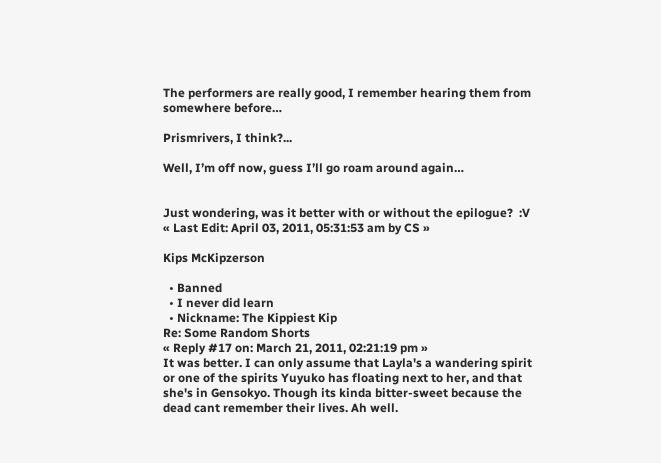The performers are really good, I remember hearing them from somewhere before…

Prismrivers, I think?...

Well, I’m off now, guess I’ll go roam around again…


Just wondering, was it better with or without the epilogue?  :V
« Last Edit: April 03, 2011, 05:31:53 am by CS »

Kips McKipzerson

  • Banned
  • I never did learn
  • Nickname: The Kippiest Kip
Re: Some Random Shorts
« Reply #17 on: March 21, 2011, 02:21:19 pm »
It was better. I can only assume that Layla's a wandering spirit or one of the spirits Yuyuko has floating next to her, and that she's in Gensokyo. Though its kinda bitter-sweet because the dead cant remember their lives. Ah well.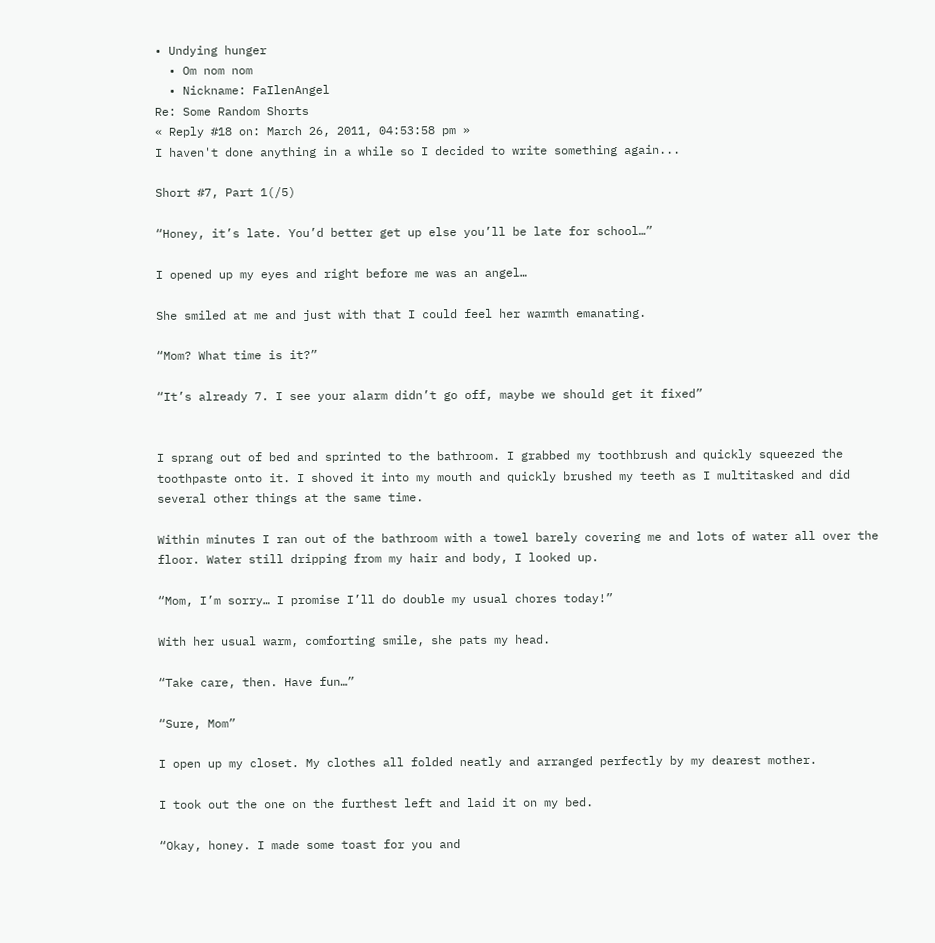• Undying hunger
  • Om nom nom
  • Nickname: FaIlenAngel
Re: Some Random Shorts
« Reply #18 on: March 26, 2011, 04:53:58 pm »
I haven't done anything in a while so I decided to write something again...

Short #7, Part 1(/5)

“Honey, it’s late. You’d better get up else you’ll be late for school…”

I opened up my eyes and right before me was an angel…

She smiled at me and just with that I could feel her warmth emanating.

“Mom? What time is it?”

“It’s already 7. I see your alarm didn’t go off, maybe we should get it fixed”


I sprang out of bed and sprinted to the bathroom. I grabbed my toothbrush and quickly squeezed the toothpaste onto it. I shoved it into my mouth and quickly brushed my teeth as I multitasked and did several other things at the same time.

Within minutes I ran out of the bathroom with a towel barely covering me and lots of water all over the floor. Water still dripping from my hair and body, I looked up.

“Mom, I’m sorry… I promise I’ll do double my usual chores today!”

With her usual warm, comforting smile, she pats my head.

“Take care, then. Have fun…”

“Sure, Mom”

I open up my closet. My clothes all folded neatly and arranged perfectly by my dearest mother.

I took out the one on the furthest left and laid it on my bed.

“Okay, honey. I made some toast for you and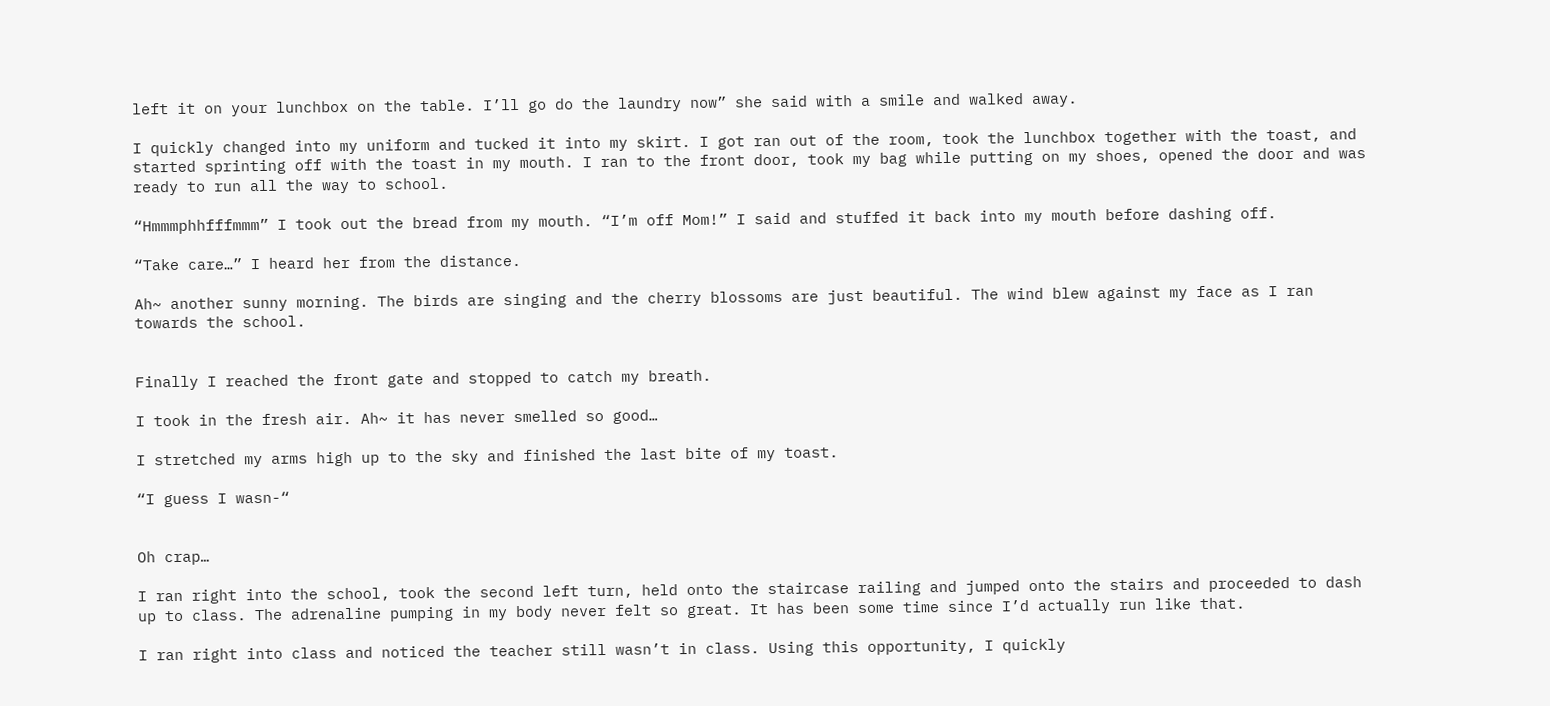left it on your lunchbox on the table. I’ll go do the laundry now” she said with a smile and walked away.

I quickly changed into my uniform and tucked it into my skirt. I got ran out of the room, took the lunchbox together with the toast, and started sprinting off with the toast in my mouth. I ran to the front door, took my bag while putting on my shoes, opened the door and was ready to run all the way to school.

“Hmmmphhfffmmm” I took out the bread from my mouth. “I’m off Mom!” I said and stuffed it back into my mouth before dashing off.

“Take care…” I heard her from the distance.

Ah~ another sunny morning. The birds are singing and the cherry blossoms are just beautiful. The wind blew against my face as I ran towards the school.


Finally I reached the front gate and stopped to catch my breath.

I took in the fresh air. Ah~ it has never smelled so good…

I stretched my arms high up to the sky and finished the last bite of my toast.

“I guess I wasn-“


Oh crap…

I ran right into the school, took the second left turn, held onto the staircase railing and jumped onto the stairs and proceeded to dash up to class. The adrenaline pumping in my body never felt so great. It has been some time since I’d actually run like that.

I ran right into class and noticed the teacher still wasn’t in class. Using this opportunity, I quickly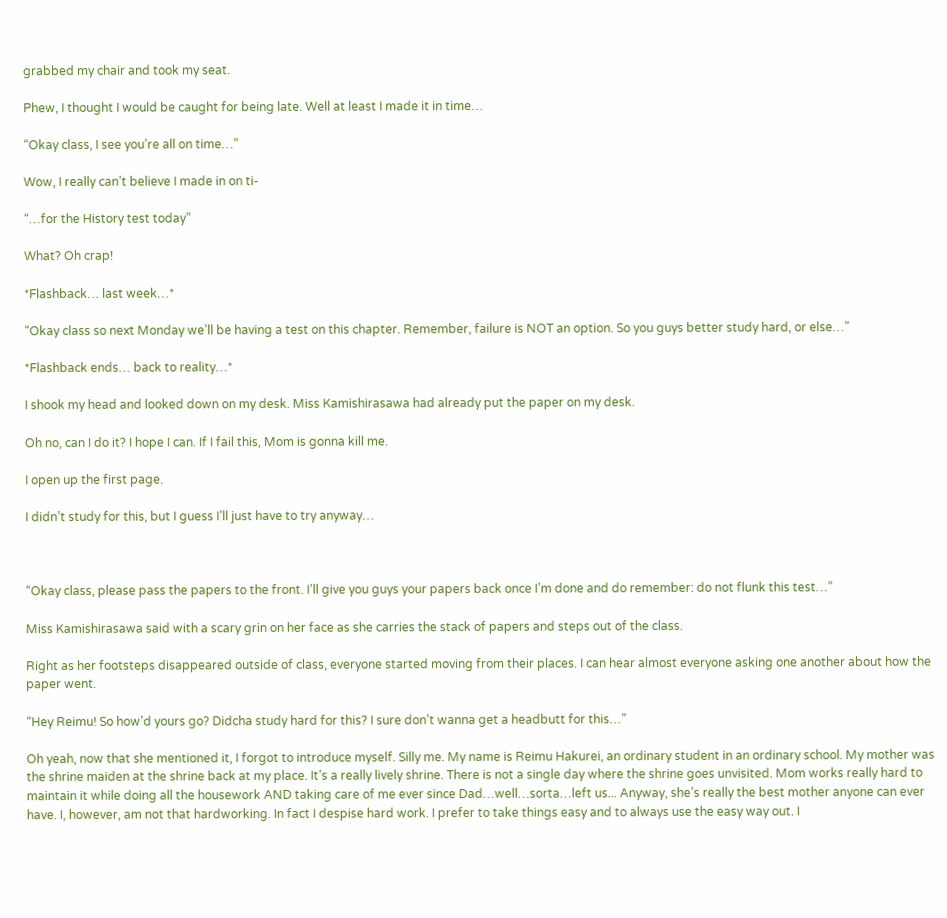grabbed my chair and took my seat.

Phew, I thought I would be caught for being late. Well at least I made it in time…

“Okay class, I see you’re all on time…”

Wow, I really can’t believe I made in on ti-

“…for the History test today”

What? Oh crap!

*Flashback… last week…*

“Okay class so next Monday we’ll be having a test on this chapter. Remember, failure is NOT an option. So you guys better study hard, or else…”

*Flashback ends… back to reality…*

I shook my head and looked down on my desk. Miss Kamishirasawa had already put the paper on my desk.

Oh no, can I do it? I hope I can. If I fail this, Mom is gonna kill me.

I open up the first page.

I didn’t study for this, but I guess I’ll just have to try anyway…



“Okay class, please pass the papers to the front. I’ll give you guys your papers back once I’m done and do remember: do not flunk this test…”

Miss Kamishirasawa said with a scary grin on her face as she carries the stack of papers and steps out of the class.

Right as her footsteps disappeared outside of class, everyone started moving from their places. I can hear almost everyone asking one another about how the paper went.

“Hey Reimu! So how’d yours go? Didcha study hard for this? I sure don’t wanna get a headbutt for this…”

Oh yeah, now that she mentioned it, I forgot to introduce myself. Silly me. My name is Reimu Hakurei, an ordinary student in an ordinary school. My mother was the shrine maiden at the shrine back at my place. It’s a really lively shrine. There is not a single day where the shrine goes unvisited. Mom works really hard to maintain it while doing all the housework AND taking care of me ever since Dad…well…sorta…left us... Anyway, she’s really the best mother anyone can ever have. I, however, am not that hardworking. In fact I despise hard work. I prefer to take things easy and to always use the easy way out. I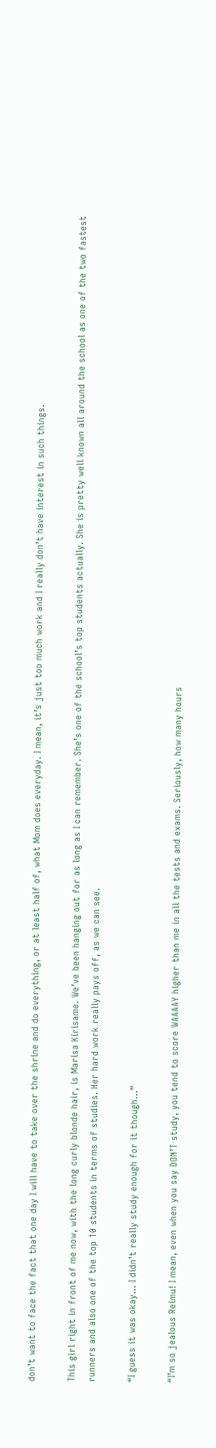don’t want to face the fact that one day I will have to take over the shrine and do everything, or at least half of, what Mom does everyday. I mean, it’s just too much work and I really don’t have interest in such things.

This girl right in front of me now, with the long curly blonde hair, is Marisa Kirisame. We’ve been hanging out for as long as I can remember. She’s one of the school’s top students actually. She is pretty well known all around the school as one of the two fastest runners and also one of the top 10 students in terms of studies. Her hard work really pays off, as we can see.

“I guess it was okay… I didn’t really study enough for it though…”

“I’m so jealous Reimu! I mean, even when you say DON’T study, you tend to score WAAAAY higher than me in all the tests and exams. Seriously, how many hours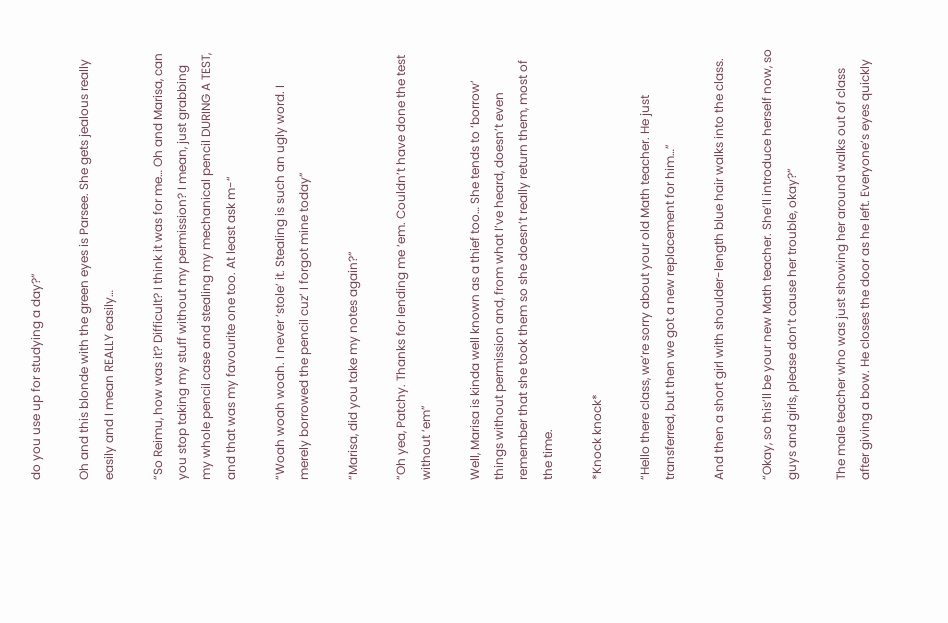do you use up for studying a day?”

Oh and this blonde with the green eyes is Parsee. She gets jealous really easily and I mean REALLY easily…

“So Reimu, how was it? Difficult? I think it was for me… Oh and Marisa, can you stop taking my stuff without my permission? I mean, just grabbing my whole pencil case and stealing my mechanical pencil DURING A TEST, and that was my favourite one too. At least ask m-“

“Woah woah woah. I never ‘stole’ it. Stealing is such an ugly word. I merely borrowed the pencil cuz’ I forgot mine today”

“Marisa, did you take my notes again?”

“Oh yea, Patchy. Thanks for lending me ‘em. Couldn’t have done the test without ‘em”

Well, Marisa is kinda well known as a thief too… She tends to ‘borrow’ things without permission and, from what I’ve heard, doesn’t even remember that she took them so she doesn’t really return them, most of the time.

*Knock knock*

“Hello there class, we’re sorry about your old Math teacher. He just transferred, but then we got a new replacement for him…”

And then a short girl with shoulder-length blue hair walks into the class.

“Okay, so this’ll be your new Math teacher. She’ll introduce herself now, so guys and girls, please don’t cause her trouble, okay?”

The male teacher who was just showing her around walks out of class after giving a bow. He closes the door as he left. Everyone’s eyes quickly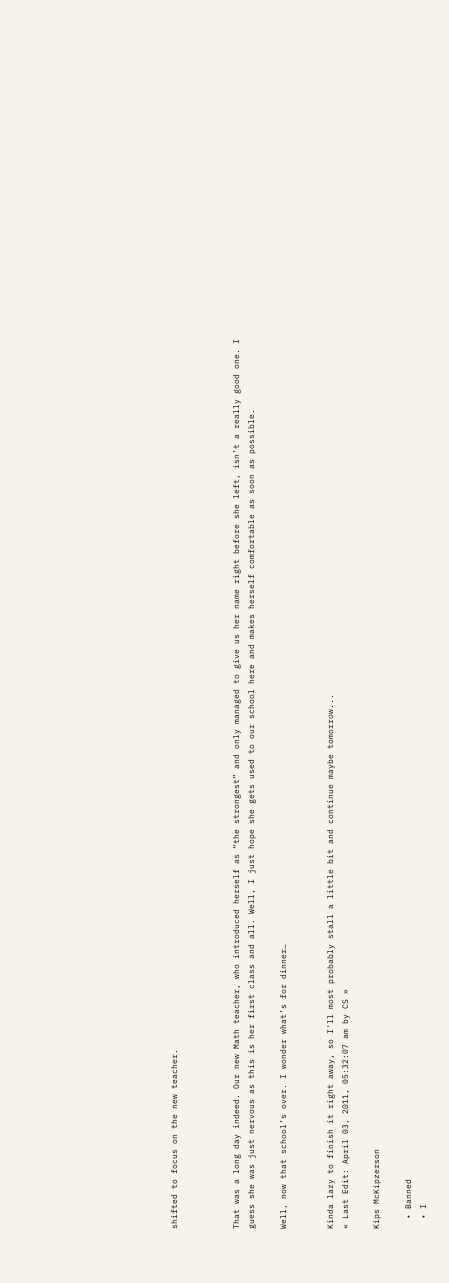shifted to focus on the new teacher.



That was a long day indeed. Our new Math teacher, who introduced herself as “the strongest” and only managed to give us her name right before she left, isn’t a really good one. I guess she was just nervous as this is her first class and all. Well, I just hope she gets used to our school here and makes herself comfortable as soon as possible.

Well, now that school’s over. I wonder what’s for dinner…


Kinda lazy to finish it right away, so I'll most probably stall a little bit and continue maybe tomorrow...
« Last Edit: April 03, 2011, 05:32:07 am by CS »

Kips McKipzerson

  • Banned
  • I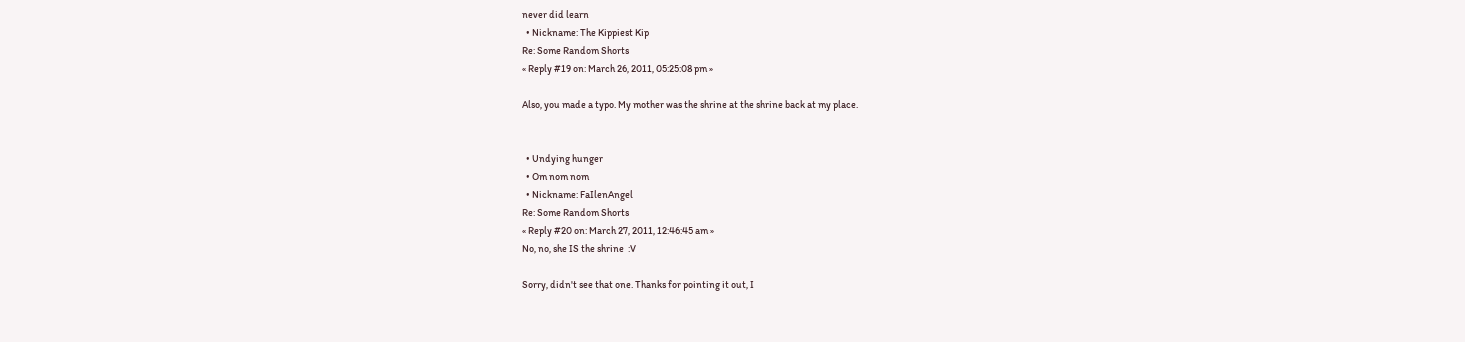never did learn
  • Nickname: The Kippiest Kip
Re: Some Random Shorts
« Reply #19 on: March 26, 2011, 05:25:08 pm »

Also, you made a typo. My mother was the shrine at the shrine back at my place.


  • Undying hunger
  • Om nom nom
  • Nickname: FaIlenAngel
Re: Some Random Shorts
« Reply #20 on: March 27, 2011, 12:46:45 am »
No, no, she IS the shrine  :V

Sorry, didn't see that one. Thanks for pointing it out, I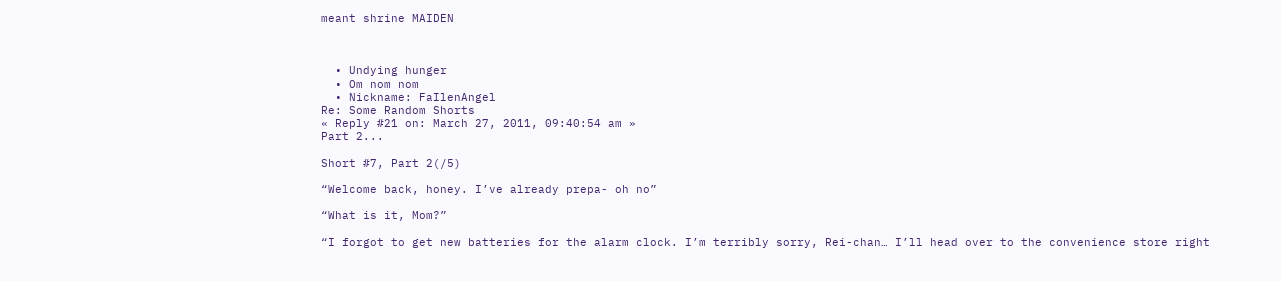meant shrine MAIDEN



  • Undying hunger
  • Om nom nom
  • Nickname: FaIlenAngel
Re: Some Random Shorts
« Reply #21 on: March 27, 2011, 09:40:54 am »
Part 2...

Short #7, Part 2(/5)

“Welcome back, honey. I’ve already prepa- oh no”

“What is it, Mom?”

“I forgot to get new batteries for the alarm clock. I’m terribly sorry, Rei-chan… I’ll head over to the convenience store right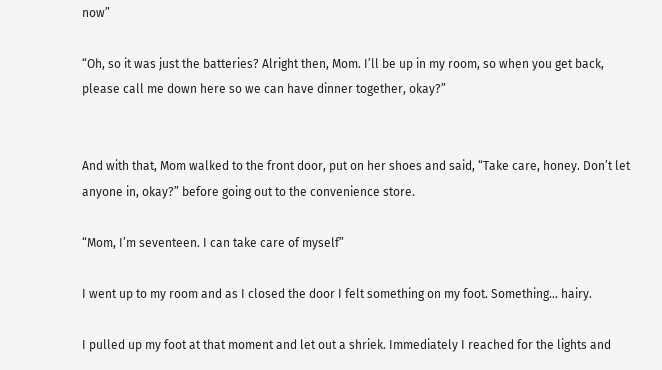now”

“Oh, so it was just the batteries? Alright then, Mom. I’ll be up in my room, so when you get back, please call me down here so we can have dinner together, okay?”


And with that, Mom walked to the front door, put on her shoes and said, “Take care, honey. Don’t let anyone in, okay?” before going out to the convenience store.

“Mom, I’m seventeen. I can take care of myself”

I went up to my room and as I closed the door I felt something on my foot. Something… hairy.

I pulled up my foot at that moment and let out a shriek. Immediately I reached for the lights and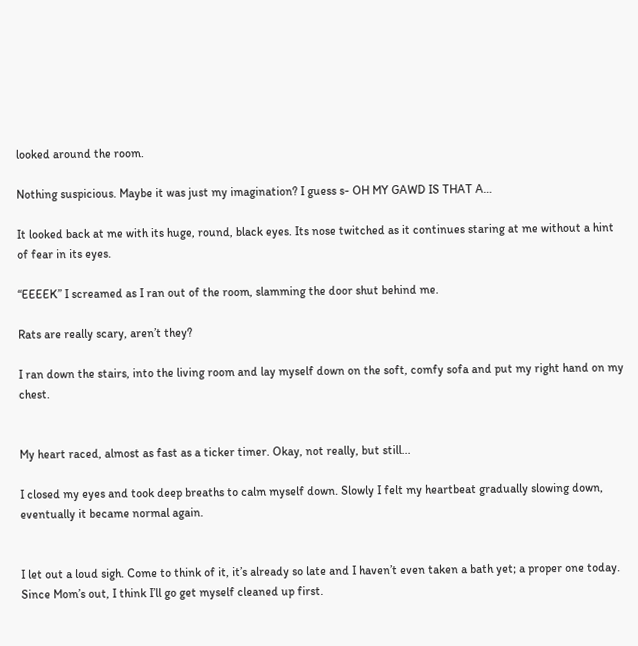looked around the room.

Nothing suspicious. Maybe it was just my imagination? I guess s- OH MY GAWD IS THAT A…

It looked back at me with its huge, round, black eyes. Its nose twitched as it continues staring at me without a hint of fear in its eyes.

“EEEEK” I screamed as I ran out of the room, slamming the door shut behind me.

Rats are really scary, aren’t they?

I ran down the stairs, into the living room and lay myself down on the soft, comfy sofa and put my right hand on my chest.


My heart raced, almost as fast as a ticker timer. Okay, not really, but still...

I closed my eyes and took deep breaths to calm myself down. Slowly I felt my heartbeat gradually slowing down, eventually it became normal again.


I let out a loud sigh. Come to think of it, it’s already so late and I haven’t even taken a bath yet; a proper one today. Since Mom’s out, I think I’ll go get myself cleaned up first.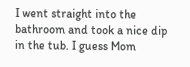I went straight into the bathroom and took a nice dip in the tub. I guess Mom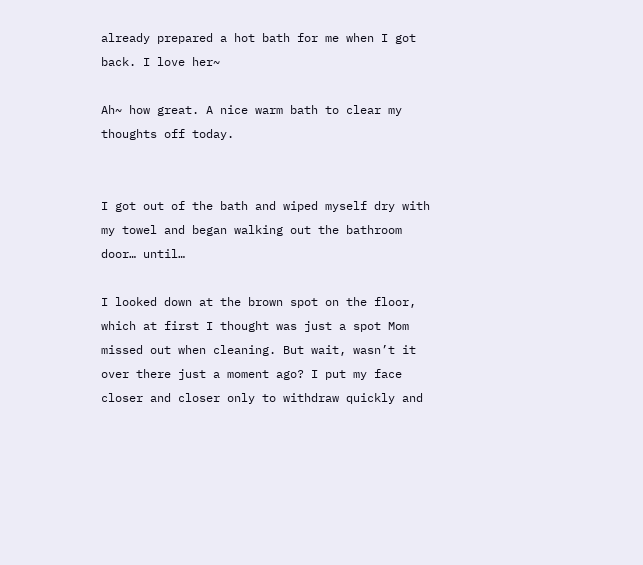already prepared a hot bath for me when I got back. I love her~

Ah~ how great. A nice warm bath to clear my thoughts off today.


I got out of the bath and wiped myself dry with my towel and began walking out the bathroom door… until…

I looked down at the brown spot on the floor, which at first I thought was just a spot Mom missed out when cleaning. But wait, wasn’t it over there just a moment ago? I put my face closer and closer only to withdraw quickly and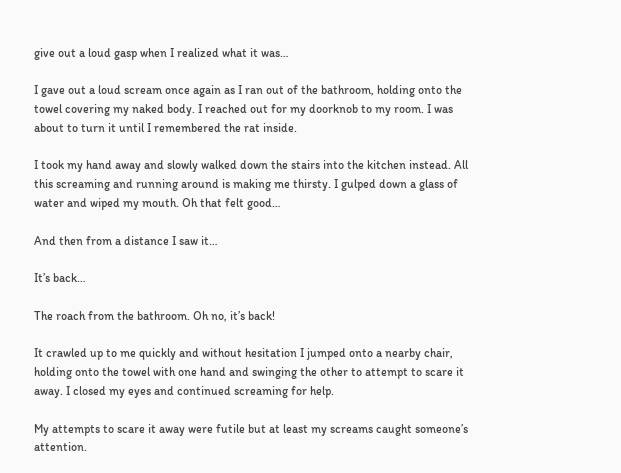give out a loud gasp when I realized what it was…

I gave out a loud scream once again as I ran out of the bathroom, holding onto the towel covering my naked body. I reached out for my doorknob to my room. I was about to turn it until I remembered the rat inside.

I took my hand away and slowly walked down the stairs into the kitchen instead. All this screaming and running around is making me thirsty. I gulped down a glass of water and wiped my mouth. Oh that felt good…

And then from a distance I saw it…

It’s back…

The roach from the bathroom. Oh no, it’s back!

It crawled up to me quickly and without hesitation I jumped onto a nearby chair, holding onto the towel with one hand and swinging the other to attempt to scare it away. I closed my eyes and continued screaming for help.

My attempts to scare it away were futile but at least my screams caught someone’s attention.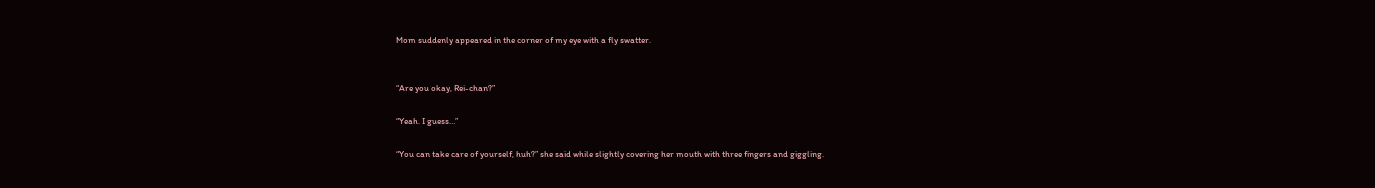Mom suddenly appeared in the corner of my eye with a fly swatter.


“Are you okay, Rei-chan?”

“Yeah. I guess…”

“You can take care of yourself, huh?” she said while slightly covering her mouth with three fingers and giggling.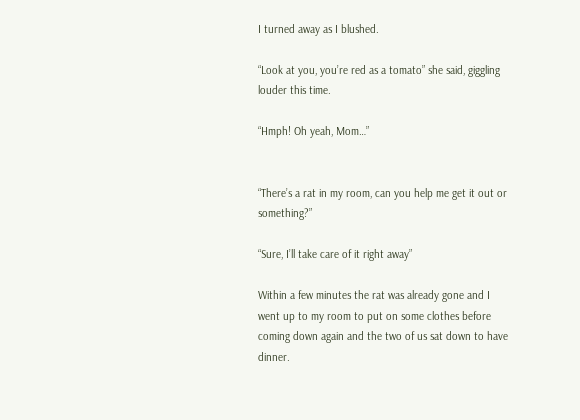I turned away as I blushed.

“Look at you, you’re red as a tomato” she said, giggling louder this time.

“Hmph! Oh yeah, Mom…”


“There’s a rat in my room, can you help me get it out or something?”

“Sure, I’ll take care of it right away”

Within a few minutes the rat was already gone and I went up to my room to put on some clothes before coming down again and the two of us sat down to have dinner.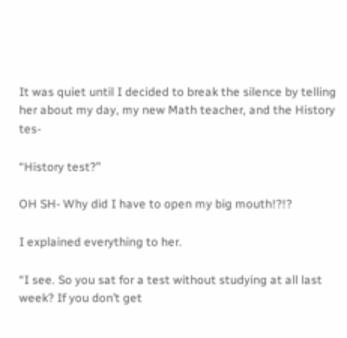It was quiet until I decided to break the silence by telling her about my day, my new Math teacher, and the History tes-

“History test?”

OH SH- Why did I have to open my big mouth!?!?

I explained everything to her.

“I see. So you sat for a test without studying at all last week? If you don’t get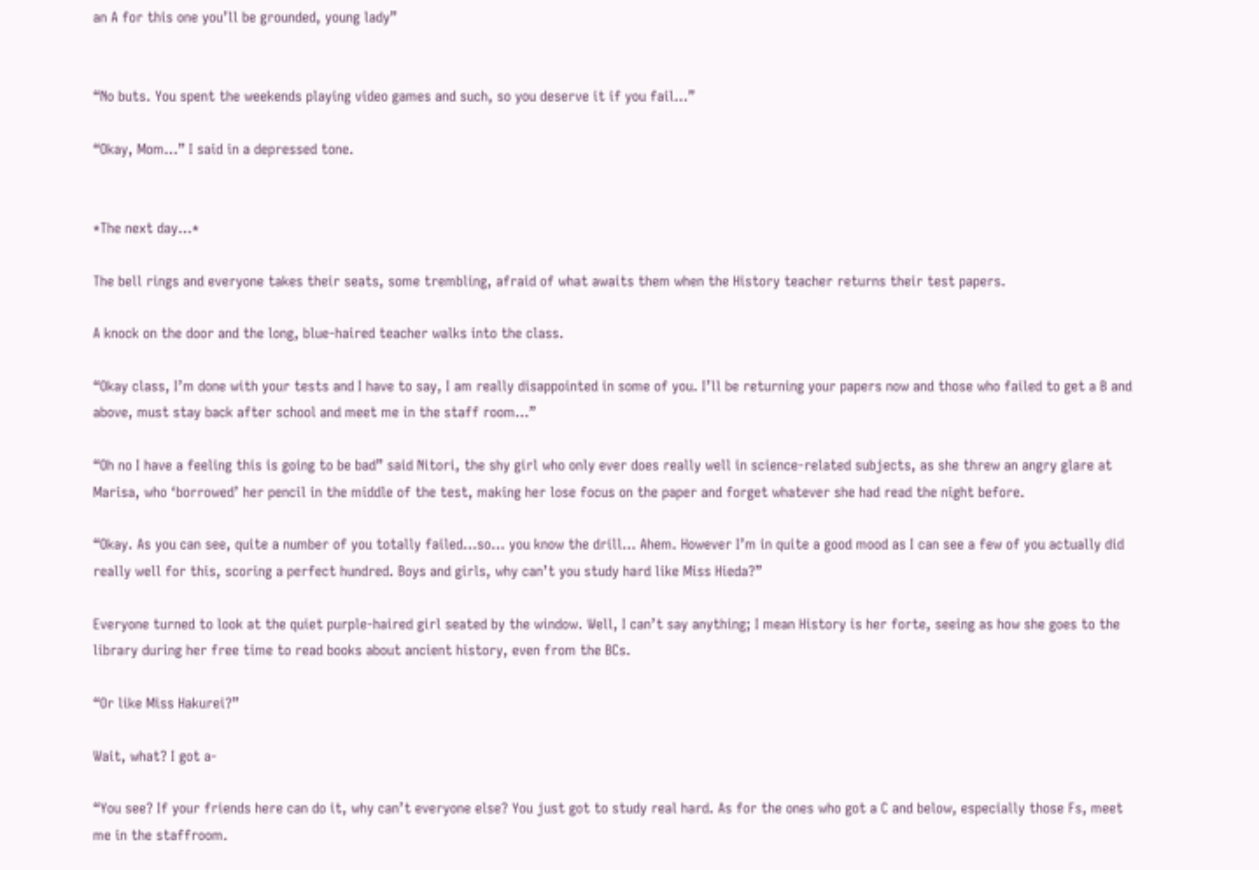an A for this one you’ll be grounded, young lady”


“No buts. You spent the weekends playing video games and such, so you deserve it if you fail…”

“Okay, Mom…” I said in a depressed tone.


*The next day…*

The bell rings and everyone takes their seats, some trembling, afraid of what awaits them when the History teacher returns their test papers.

A knock on the door and the long, blue-haired teacher walks into the class.

“Okay class, I’m done with your tests and I have to say, I am really disappointed in some of you. I’ll be returning your papers now and those who failed to get a B and above, must stay back after school and meet me in the staff room…”

“Oh no I have a feeling this is going to be bad” said Nitori, the shy girl who only ever does really well in science-related subjects, as she threw an angry glare at Marisa, who ‘borrowed’ her pencil in the middle of the test, making her lose focus on the paper and forget whatever she had read the night before.

“Okay. As you can see, quite a number of you totally failed…so… you know the drill… Ahem. However I’m in quite a good mood as I can see a few of you actually did really well for this, scoring a perfect hundred. Boys and girls, why can’t you study hard like Miss Hieda?”

Everyone turned to look at the quiet purple-haired girl seated by the window. Well, I can’t say anything; I mean History is her forte, seeing as how she goes to the library during her free time to read books about ancient history, even from the BCs.

“Or like Miss Hakurei?”

Wait, what? I got a-

“You see? If your friends here can do it, why can’t everyone else? You just got to study real hard. As for the ones who got a C and below, especially those Fs, meet me in the staffroom.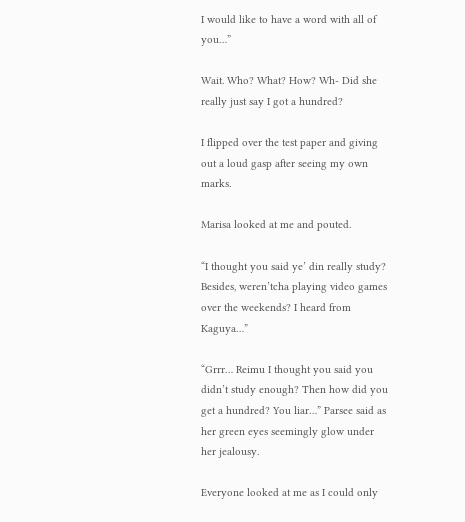I would like to have a word with all of you…”

Wait. Who? What? How? Wh- Did she really just say I got a hundred?

I flipped over the test paper and giving out a loud gasp after seeing my own marks.

Marisa looked at me and pouted.

“I thought you said ye’ din really study? Besides, weren’tcha playing video games over the weekends? I heard from Kaguya…”

“Grrr… Reimu I thought you said you didn’t study enough? Then how did you get a hundred? You liar…” Parsee said as her green eyes seemingly glow under her jealousy.

Everyone looked at me as I could only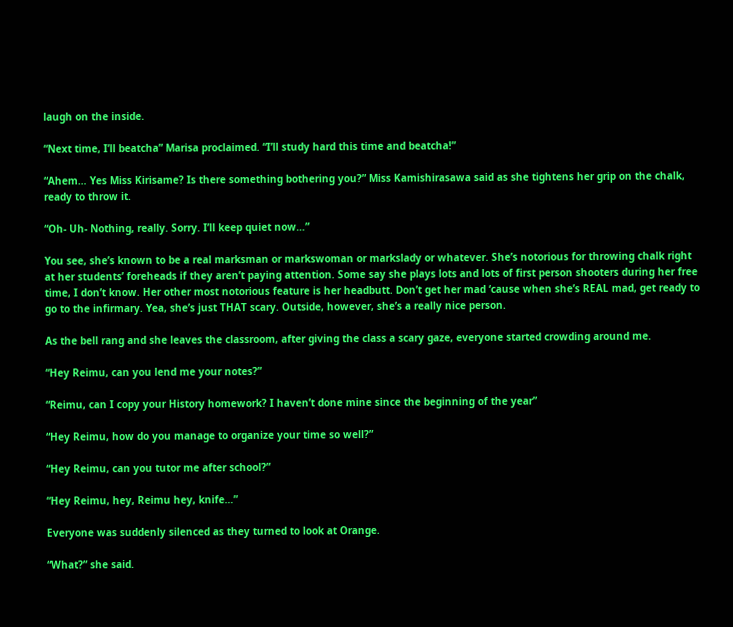laugh on the inside.

“Next time, I’ll beatcha” Marisa proclaimed. “I’ll study hard this time and beatcha!”

“Ahem… Yes Miss Kirisame? Is there something bothering you?” Miss Kamishirasawa said as she tightens her grip on the chalk, ready to throw it.

“Oh- Uh- Nothing, really. Sorry. I’ll keep quiet now…”

You see, she’s known to be a real marksman or markswoman or markslady or whatever. She’s notorious for throwing chalk right at her students’ foreheads if they aren’t paying attention. Some say she plays lots and lots of first person shooters during her free time, I don’t know. Her other most notorious feature is her headbutt. Don’t get her mad ‘cause when she’s REAL mad, get ready to go to the infirmary. Yea, she’s just THAT scary. Outside, however, she’s a really nice person.

As the bell rang and she leaves the classroom, after giving the class a scary gaze, everyone started crowding around me.

“Hey Reimu, can you lend me your notes?”

“Reimu, can I copy your History homework? I haven’t done mine since the beginning of the year”

“Hey Reimu, how do you manage to organize your time so well?”

“Hey Reimu, can you tutor me after school?”

“Hey Reimu, hey, Reimu hey, knife…”

Everyone was suddenly silenced as they turned to look at Orange.

“What?” she said.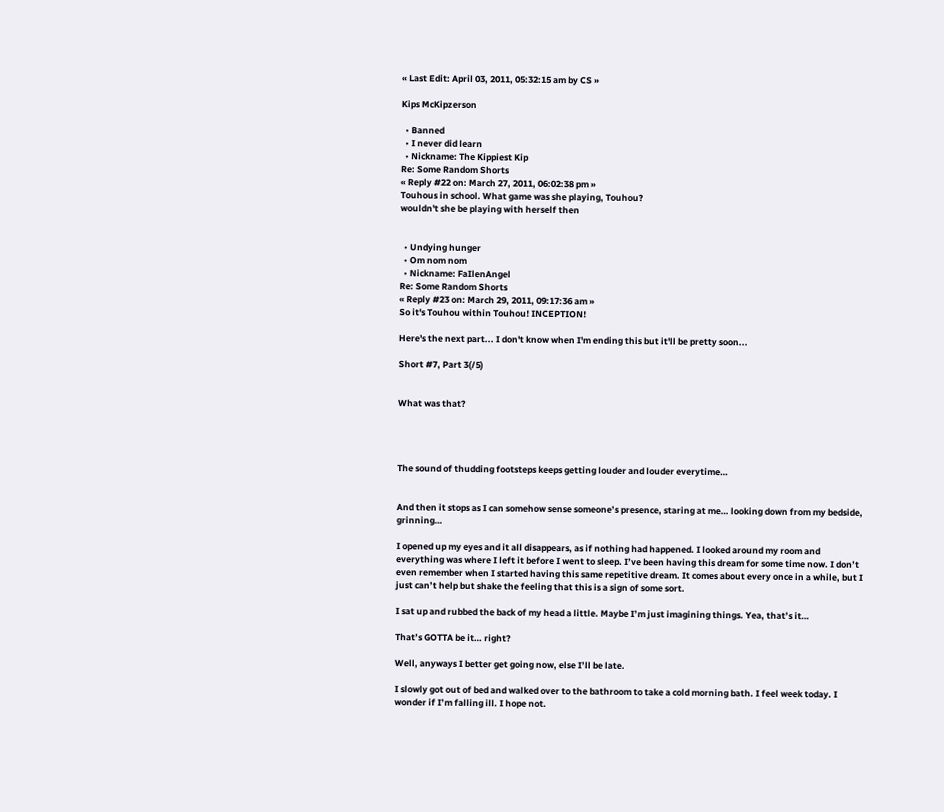« Last Edit: April 03, 2011, 05:32:15 am by CS »

Kips McKipzerson

  • Banned
  • I never did learn
  • Nickname: The Kippiest Kip
Re: Some Random Shorts
« Reply #22 on: March 27, 2011, 06:02:38 pm »
Touhous in school. What game was she playing, Touhou?
wouldn't she be playing with herself then


  • Undying hunger
  • Om nom nom
  • Nickname: FaIlenAngel
Re: Some Random Shorts
« Reply #23 on: March 29, 2011, 09:17:36 am »
So it's Touhou within Touhou! INCEPTION!

Here's the next part... I don't know when I'm ending this but it'll be pretty soon...

Short #7, Part 3(/5)


What was that?




The sound of thudding footsteps keeps getting louder and louder everytime…


And then it stops as I can somehow sense someone’s presence, staring at me… looking down from my bedside, grinning…

I opened up my eyes and it all disappears, as if nothing had happened. I looked around my room and everything was where I left it before I went to sleep. I’ve been having this dream for some time now. I don’t even remember when I started having this same repetitive dream. It comes about every once in a while, but I just can’t help but shake the feeling that this is a sign of some sort.

I sat up and rubbed the back of my head a little. Maybe I’m just imagining things. Yea, that’s it…

That’s GOTTA be it… right?

Well, anyways I better get going now, else I’ll be late.

I slowly got out of bed and walked over to the bathroom to take a cold morning bath. I feel week today. I wonder if I’m falling ill. I hope not.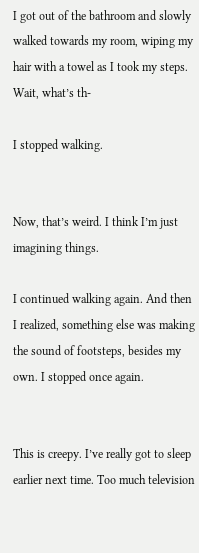I got out of the bathroom and slowly walked towards my room, wiping my hair with a towel as I took my steps. Wait, what’s th-

I stopped walking.


Now, that’s weird. I think I’m just imagining things.

I continued walking again. And then I realized, something else was making the sound of footsteps, besides my own. I stopped once again.


This is creepy. I’ve really got to sleep earlier next time. Too much television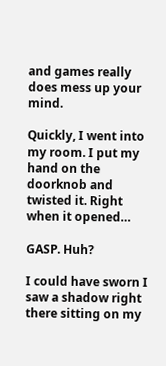and games really does mess up your mind.

Quickly, I went into my room. I put my hand on the doorknob and twisted it. Right when it opened…

GASP. Huh?

I could have sworn I saw a shadow right there sitting on my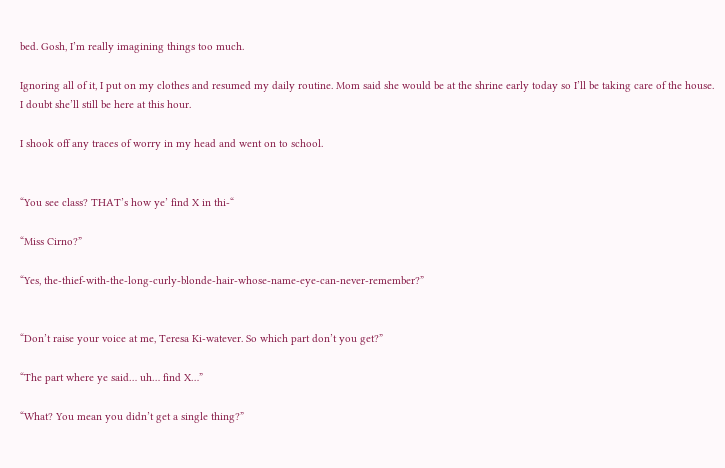bed. Gosh, I’m really imagining things too much.

Ignoring all of it, I put on my clothes and resumed my daily routine. Mom said she would be at the shrine early today so I’ll be taking care of the house. I doubt she’ll still be here at this hour.

I shook off any traces of worry in my head and went on to school.


“You see class? THAT’s how ye’ find X in thi-“

“Miss Cirno?”

“Yes, the-thief-with-the-long-curly-blonde-hair-whose-name-eye-can-never-remember?”


“Don’t raise your voice at me, Teresa Ki-watever. So which part don’t you get?”

“The part where ye said… uh… find X…”

“What? You mean you didn’t get a single thing?”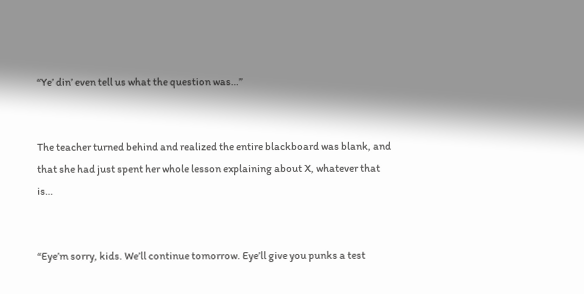“Ye’ din’ even tell us what the question was…”


The teacher turned behind and realized the entire blackboard was blank, and that she had just spent her whole lesson explaining about X, whatever that is…


“Eye’m sorry, kids. We’ll continue tomorrow. Eye’ll give you punks a test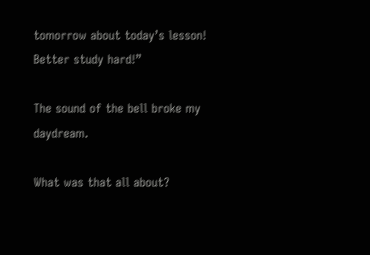tomorrow about today’s lesson! Better study hard!”

The sound of the bell broke my daydream.

What was that all about?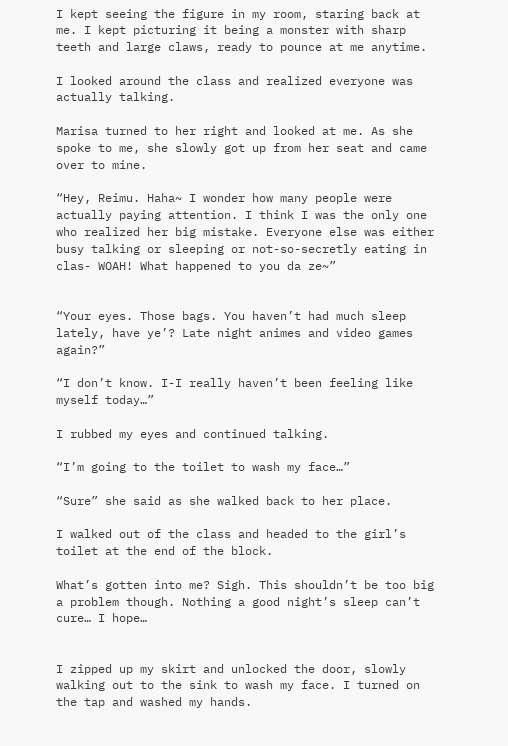I kept seeing the figure in my room, staring back at me. I kept picturing it being a monster with sharp teeth and large claws, ready to pounce at me anytime.

I looked around the class and realized everyone was actually talking.

Marisa turned to her right and looked at me. As she spoke to me, she slowly got up from her seat and came over to mine.

“Hey, Reimu. Haha~ I wonder how many people were actually paying attention. I think I was the only one who realized her big mistake. Everyone else was either busy talking or sleeping or not-so-secretly eating in clas- WOAH! What happened to you da ze~”


“Your eyes. Those bags. You haven’t had much sleep lately, have ye’? Late night animes and video games again?”

“I don’t know. I-I really haven’t been feeling like myself today…”

I rubbed my eyes and continued talking.

“I’m going to the toilet to wash my face…”

“Sure” she said as she walked back to her place.

I walked out of the class and headed to the girl’s toilet at the end of the block.

What’s gotten into me? Sigh. This shouldn’t be too big a problem though. Nothing a good night’s sleep can’t cure… I hope…


I zipped up my skirt and unlocked the door, slowly walking out to the sink to wash my face. I turned on the tap and washed my hands.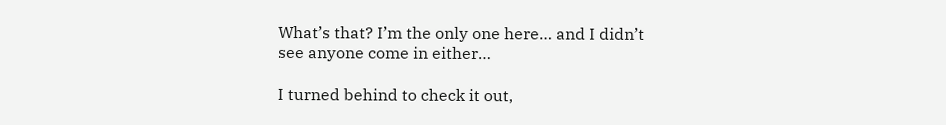What’s that? I’m the only one here… and I didn’t see anyone come in either…

I turned behind to check it out,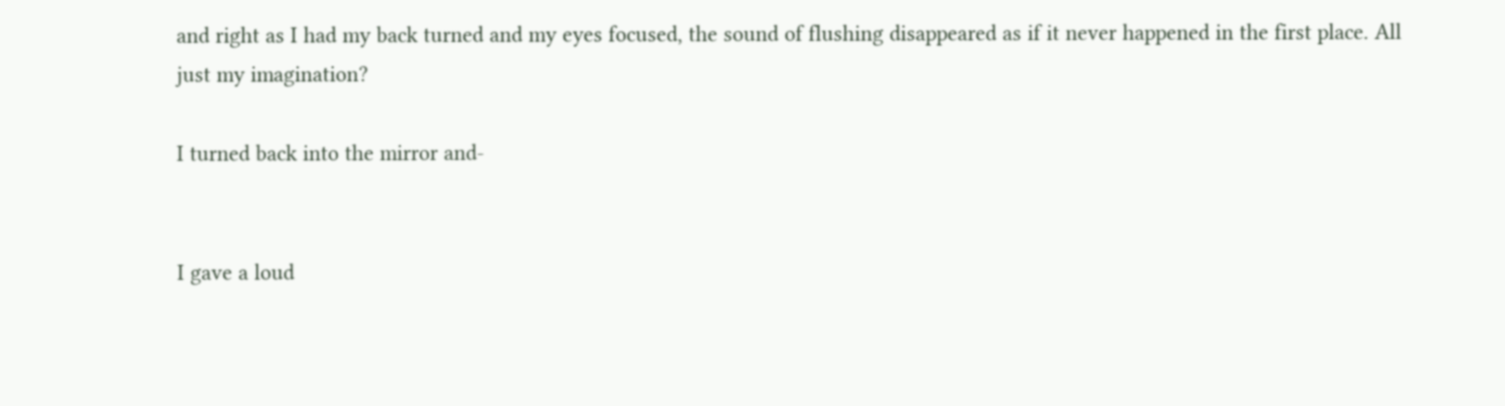and right as I had my back turned and my eyes focused, the sound of flushing disappeared as if it never happened in the first place. All just my imagination?

I turned back into the mirror and-


I gave a loud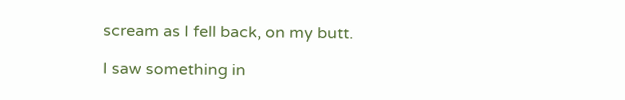scream as I fell back, on my butt.

I saw something in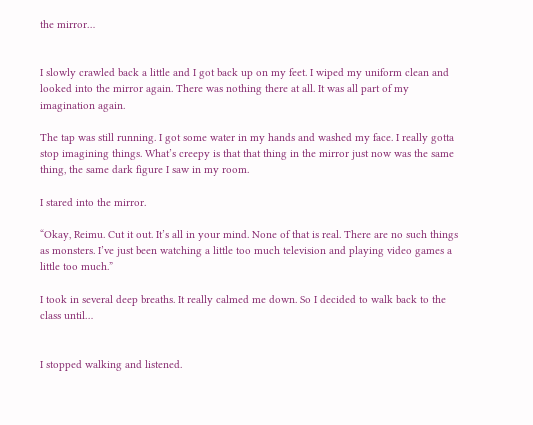the mirror…


I slowly crawled back a little and I got back up on my feet. I wiped my uniform clean and looked into the mirror again. There was nothing there at all. It was all part of my imagination again.

The tap was still running. I got some water in my hands and washed my face. I really gotta stop imagining things. What’s creepy is that that thing in the mirror just now was the same thing, the same dark figure I saw in my room.

I stared into the mirror.

“Okay, Reimu. Cut it out. It’s all in your mind. None of that is real. There are no such things as monsters. I’ve just been watching a little too much television and playing video games a little too much.”

I took in several deep breaths. It really calmed me down. So I decided to walk back to the class until…


I stopped walking and listened.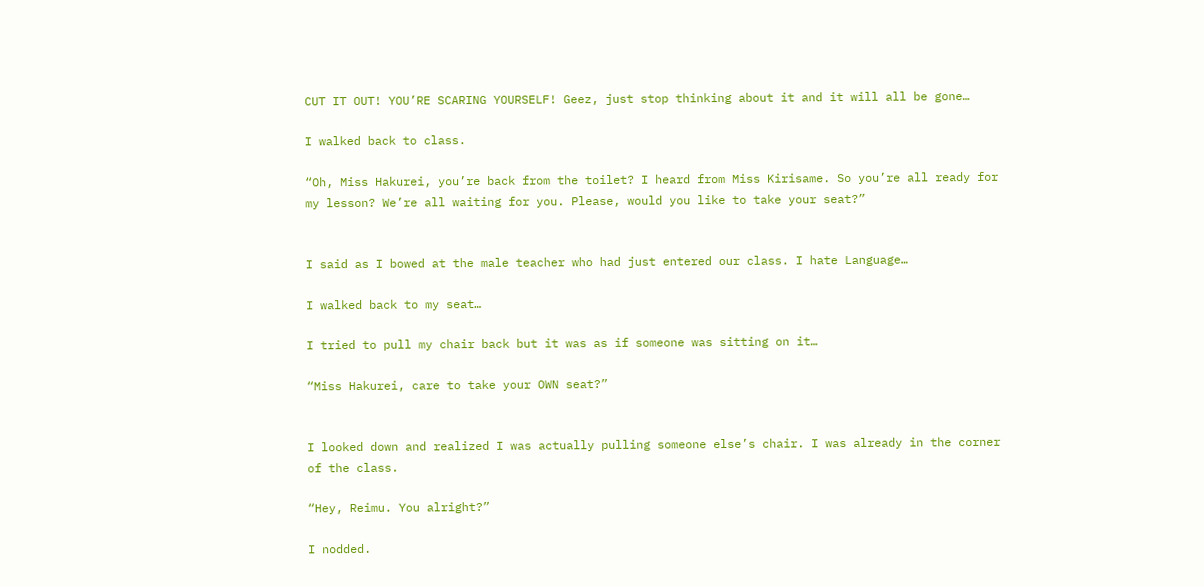CUT IT OUT! YOU’RE SCARING YOURSELF! Geez, just stop thinking about it and it will all be gone…

I walked back to class.

“Oh, Miss Hakurei, you’re back from the toilet? I heard from Miss Kirisame. So you’re all ready for my lesson? We’re all waiting for you. Please, would you like to take your seat?”


I said as I bowed at the male teacher who had just entered our class. I hate Language…

I walked back to my seat…

I tried to pull my chair back but it was as if someone was sitting on it…

“Miss Hakurei, care to take your OWN seat?”


I looked down and realized I was actually pulling someone else’s chair. I was already in the corner of the class.

“Hey, Reimu. You alright?”

I nodded.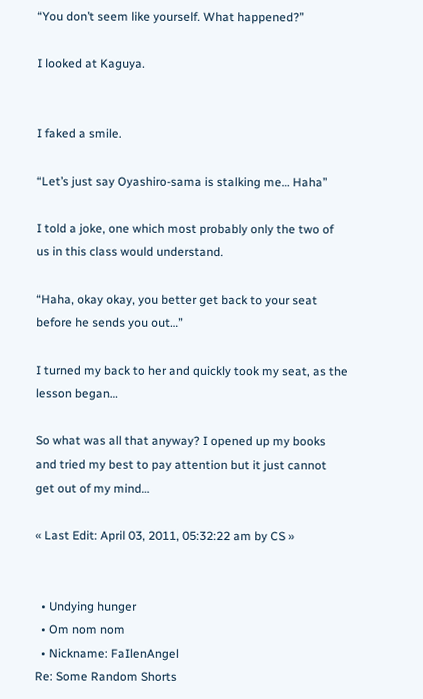“You don’t seem like yourself. What happened?”

I looked at Kaguya.


I faked a smile.

“Let’s just say Oyashiro-sama is stalking me… Haha”

I told a joke, one which most probably only the two of us in this class would understand.

“Haha, okay okay, you better get back to your seat before he sends you out…”

I turned my back to her and quickly took my seat, as the lesson began…

So what was all that anyway? I opened up my books and tried my best to pay attention but it just cannot get out of my mind…

« Last Edit: April 03, 2011, 05:32:22 am by CS »


  • Undying hunger
  • Om nom nom
  • Nickname: FaIlenAngel
Re: Some Random Shorts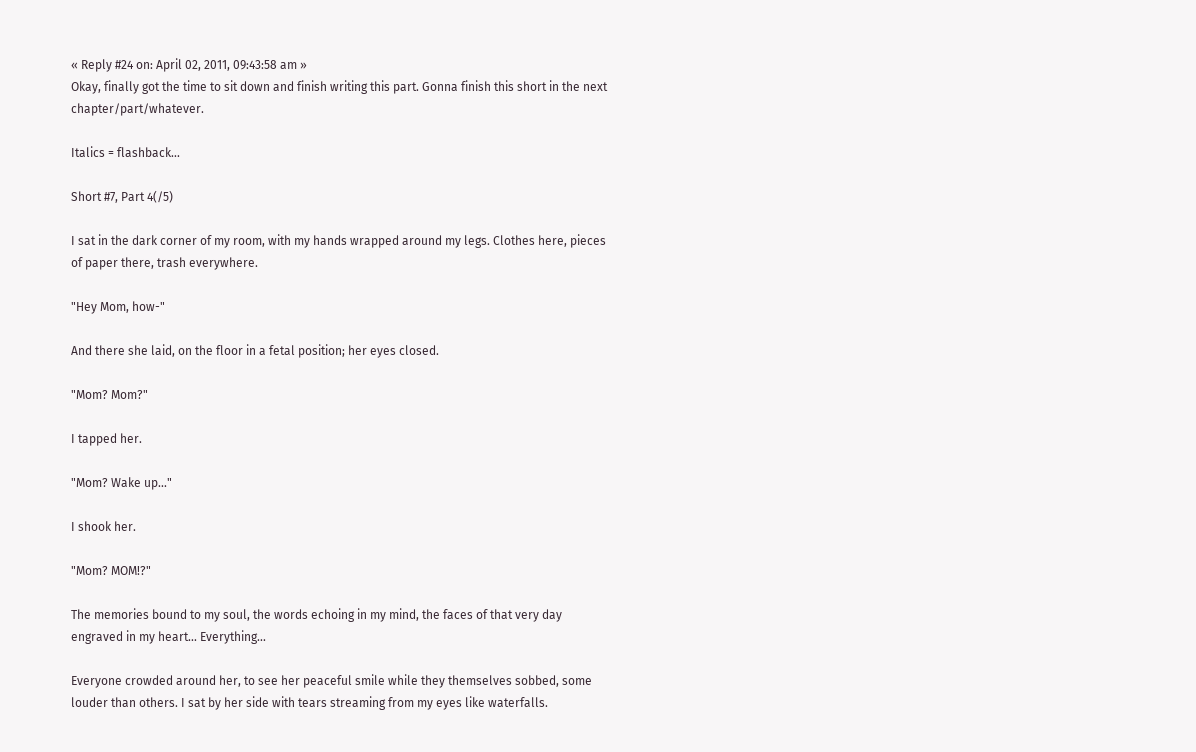« Reply #24 on: April 02, 2011, 09:43:58 am »
Okay, finally got the time to sit down and finish writing this part. Gonna finish this short in the next chapter/part/whatever.

Italics = flashback...

Short #7, Part 4(/5)

I sat in the dark corner of my room, with my hands wrapped around my legs. Clothes here, pieces of paper there, trash everywhere.

"Hey Mom, how-"

And there she laid, on the floor in a fetal position; her eyes closed.

"Mom? Mom?"

I tapped her.

"Mom? Wake up..."

I shook her.

"Mom? MOM!?"

The memories bound to my soul, the words echoing in my mind, the faces of that very day engraved in my heart... Everything...

Everyone crowded around her, to see her peaceful smile while they themselves sobbed, some louder than others. I sat by her side with tears streaming from my eyes like waterfalls.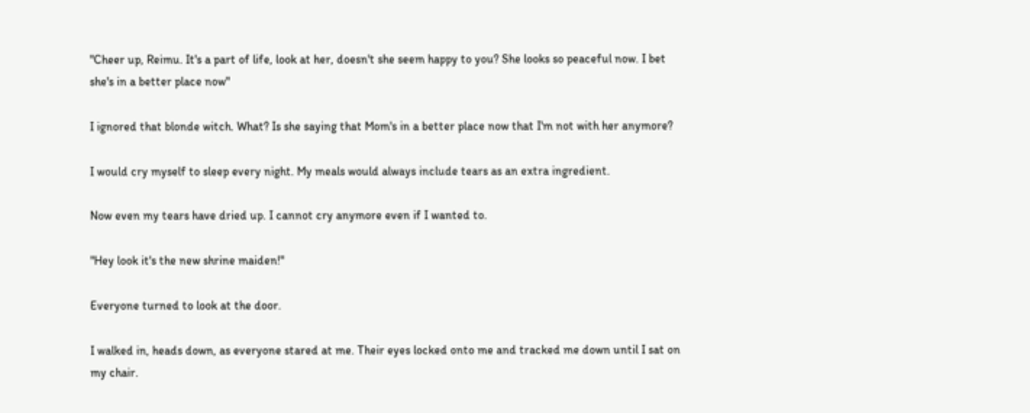"Cheer up, Reimu. It's a part of life, look at her, doesn't she seem happy to you? She looks so peaceful now. I bet she's in a better place now"

I ignored that blonde witch. What? Is she saying that Mom's in a better place now that I'm not with her anymore?

I would cry myself to sleep every night. My meals would always include tears as an extra ingredient.

Now even my tears have dried up. I cannot cry anymore even if I wanted to.

"Hey look it's the new shrine maiden!"

Everyone turned to look at the door.

I walked in, heads down, as everyone stared at me. Their eyes locked onto me and tracked me down until I sat on my chair.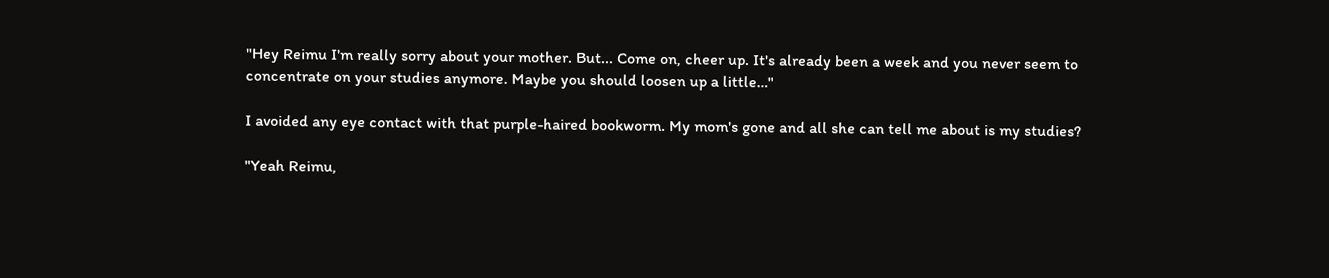"Hey Reimu I'm really sorry about your mother. But... Come on, cheer up. It's already been a week and you never seem to concentrate on your studies anymore. Maybe you should loosen up a little…"

I avoided any eye contact with that purple-haired bookworm. My mom's gone and all she can tell me about is my studies?

"Yeah Reimu,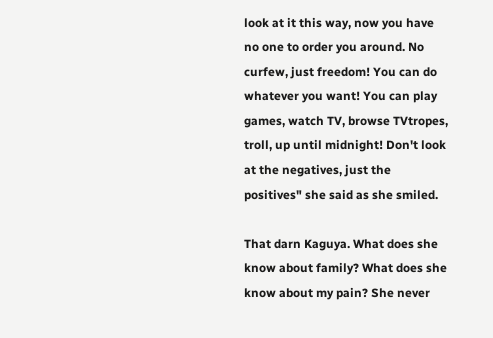look at it this way, now you have no one to order you around. No curfew, just freedom! You can do whatever you want! You can play games, watch TV, browse TVtropes, troll, up until midnight! Don't look at the negatives, just the positives" she said as she smiled.

That darn Kaguya. What does she know about family? What does she know about my pain? She never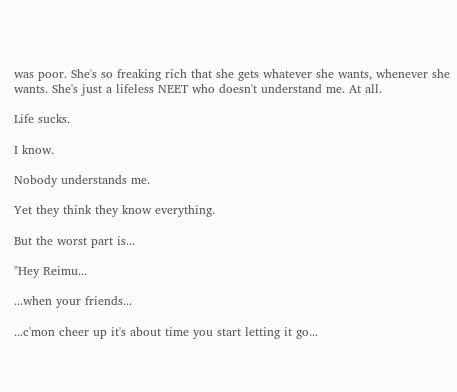was poor. She's so freaking rich that she gets whatever she wants, whenever she wants. She's just a lifeless NEET who doesn't understand me. At all.

Life sucks.

I know.

Nobody understands me.

Yet they think they know everything.

But the worst part is...

"Hey Reimu...

...when your friends...

...c'mon cheer up it's about time you start letting it go...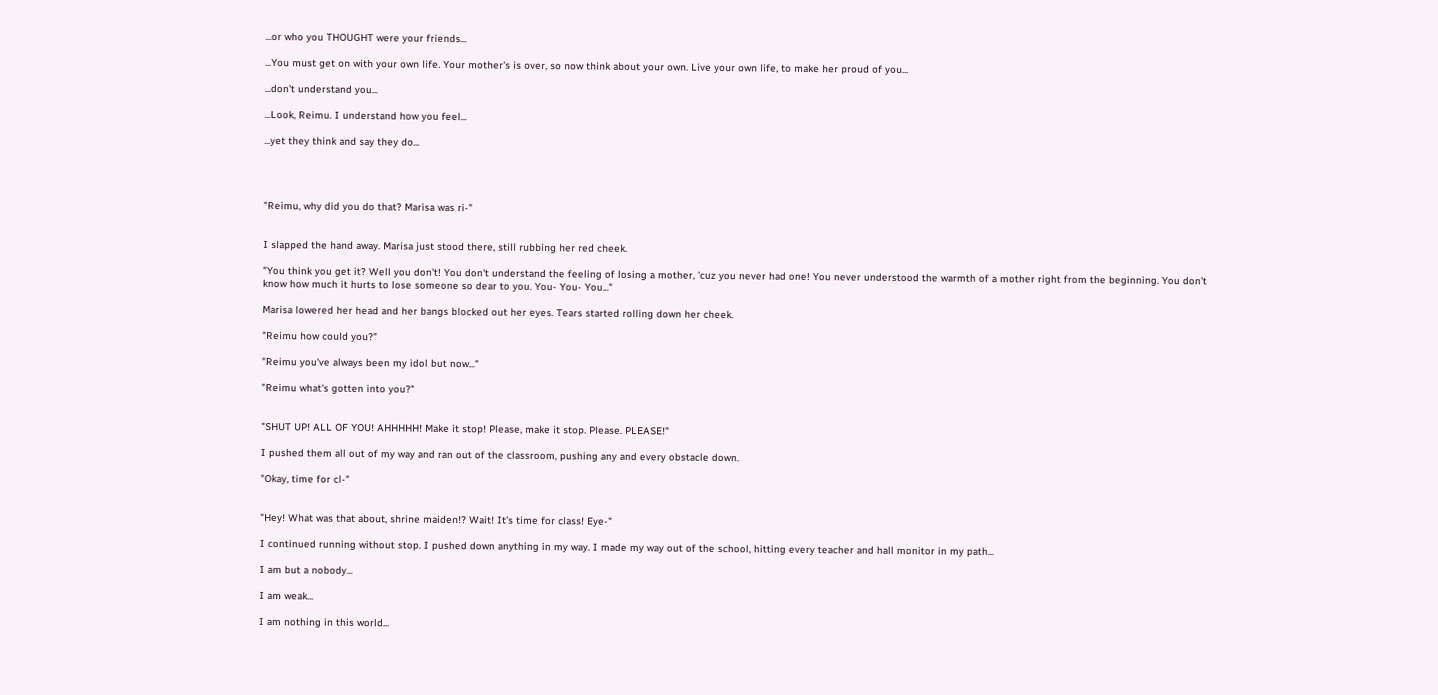...or who you THOUGHT were your friends...

...You must get on with your own life. Your mother's is over, so now think about your own. Live your own life, to make her proud of you...

...don't understand you...

...Look, Reimu. I understand how you feel...

...yet they think and say they do...




"Reimu, why did you do that? Marisa was ri-"


I slapped the hand away. Marisa just stood there, still rubbing her red cheek.

"You think you get it? Well you don't! You don't understand the feeling of losing a mother, 'cuz you never had one! You never understood the warmth of a mother right from the beginning. You don't know how much it hurts to lose someone so dear to you. You- You- You..."

Marisa lowered her head and her bangs blocked out her eyes. Tears started rolling down her cheek.

"Reimu how could you?"

"Reimu you've always been my idol but now..."

"Reimu what's gotten into you?"


"SHUT UP! ALL OF YOU! AHHHHH! Make it stop! Please, make it stop. Please. PLEASE!"

I pushed them all out of my way and ran out of the classroom, pushing any and every obstacle down.

"Okay, time for cl-"


"Hey! What was that about, shrine maiden!? Wait! It's time for class! Eye-"

I continued running without stop. I pushed down anything in my way. I made my way out of the school, hitting every teacher and hall monitor in my path...

I am but a nobody...

I am weak...

I am nothing in this world...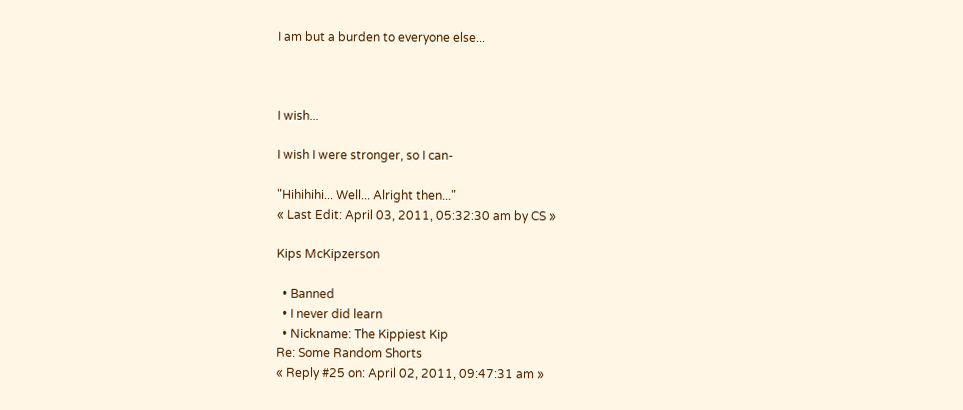I am but a burden to everyone else...



I wish...

I wish I were stronger, so I can-

"Hihihihi... Well... Alright then..."
« Last Edit: April 03, 2011, 05:32:30 am by CS »

Kips McKipzerson

  • Banned
  • I never did learn
  • Nickname: The Kippiest Kip
Re: Some Random Shorts
« Reply #25 on: April 02, 2011, 09:47:31 am »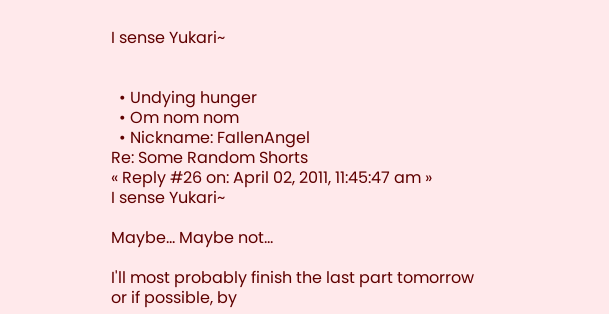I sense Yukari~


  • Undying hunger
  • Om nom nom
  • Nickname: FaIlenAngel
Re: Some Random Shorts
« Reply #26 on: April 02, 2011, 11:45:47 am »
I sense Yukari~

Maybe... Maybe not...

I'll most probably finish the last part tomorrow or if possible, by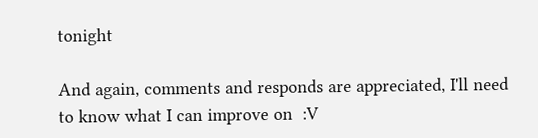tonight

And again, comments and responds are appreciated, I'll need to know what I can improve on  :V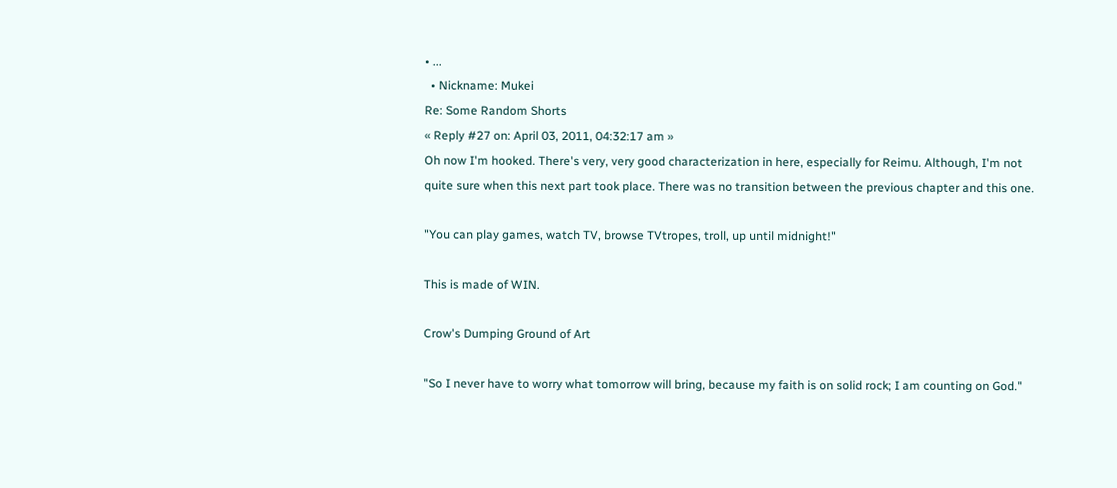• ...
  • Nickname: Mukei
Re: Some Random Shorts
« Reply #27 on: April 03, 2011, 04:32:17 am »
Oh now I'm hooked. There's very, very good characterization in here, especially for Reimu. Although, I'm not quite sure when this next part took place. There was no transition between the previous chapter and this one.

"You can play games, watch TV, browse TVtropes, troll, up until midnight!"

This is made of WIN.

Crow's Dumping Ground of Art

"So I never have to worry what tomorrow will bring, because my faith is on solid rock; I am counting on God."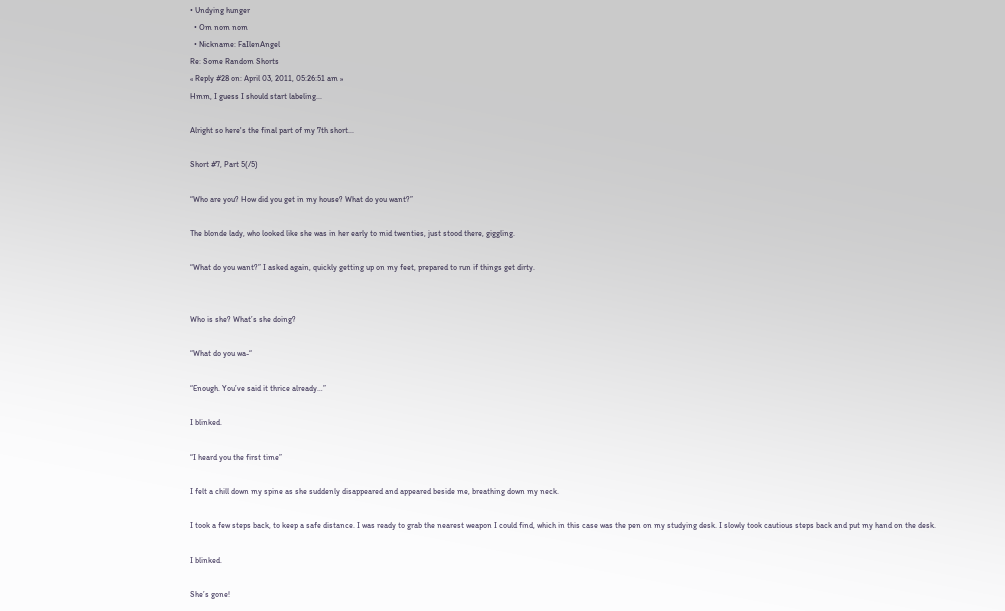• Undying hunger
  • Om nom nom
  • Nickname: FaIlenAngel
Re: Some Random Shorts
« Reply #28 on: April 03, 2011, 05:26:51 am »
Hmm, I guess I should start labeling...

Alright so here's the final part of my 7th short...

Short #7, Part 5(/5)

“Who are you? How did you get in my house? What do you want?”

The blonde lady, who looked like she was in her early to mid twenties, just stood there, giggling.

“What do you want?” I asked again, quickly getting up on my feet, prepared to run if things get dirty.


Who is she? What’s she doing?

“What do you wa-“

“Enough. You’ve said it thrice already…”

I blinked.

“I heard you the first time”

I felt a chill down my spine as she suddenly disappeared and appeared beside me, breathing down my neck.

I took a few steps back, to keep a safe distance. I was ready to grab the nearest weapon I could find, which in this case was the pen on my studying desk. I slowly took cautious steps back and put my hand on the desk.

I blinked.

She’s gone!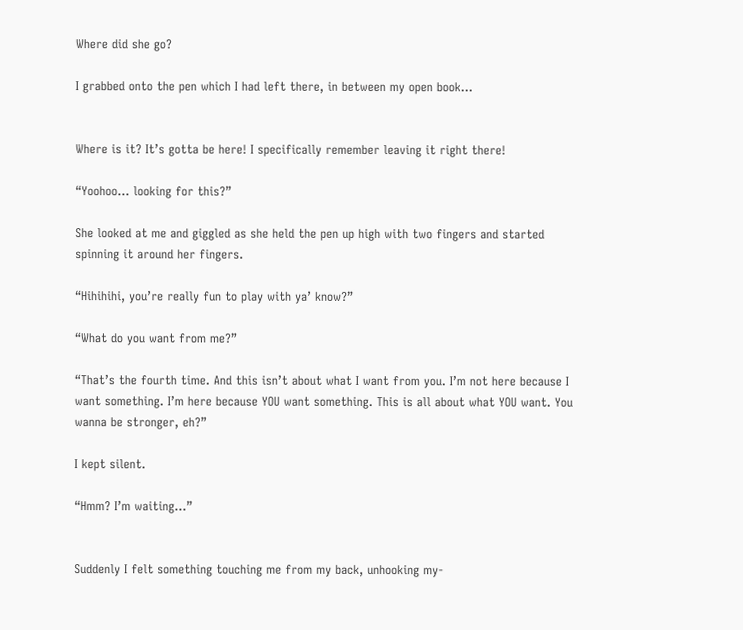Where did she go?

I grabbed onto the pen which I had left there, in between my open book…


Where is it? It’s gotta be here! I specifically remember leaving it right there!

“Yoohoo… looking for this?”

She looked at me and giggled as she held the pen up high with two fingers and started spinning it around her fingers.

“Hihihihi, you’re really fun to play with ya’ know?”

“What do you want from me?”

“That’s the fourth time. And this isn’t about what I want from you. I’m not here because I want something. I’m here because YOU want something. This is all about what YOU want. You wanna be stronger, eh?”

I kept silent.

“Hmm? I’m waiting…”


Suddenly I felt something touching me from my back, unhooking my-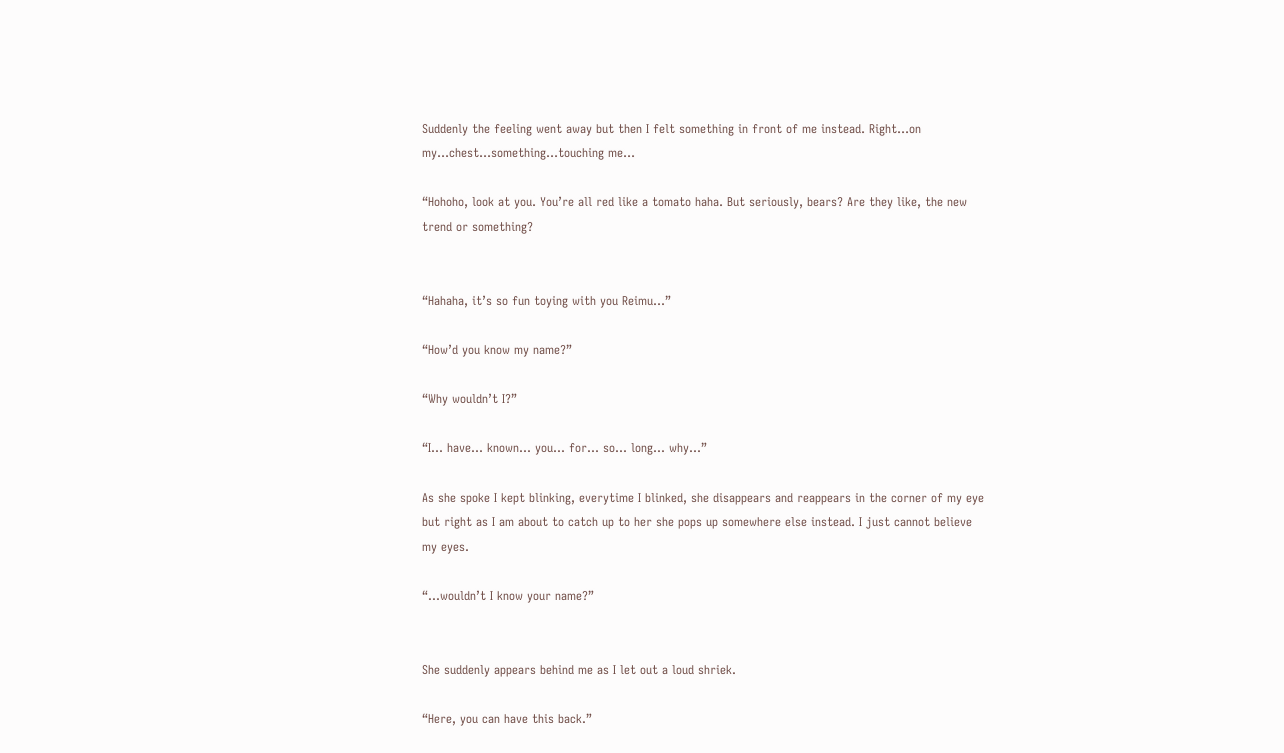Suddenly the feeling went away but then I felt something in front of me instead. Right…on my…chest…something…touching me…

“Hohoho, look at you. You’re all red like a tomato haha. But seriously, bears? Are they like, the new trend or something?


“Hahaha, it’s so fun toying with you Reimu…”

“How’d you know my name?”

“Why wouldn’t I?”

“I… have… known… you… for… so… long… why…”

As she spoke I kept blinking, everytime I blinked, she disappears and reappears in the corner of my eye but right as I am about to catch up to her she pops up somewhere else instead. I just cannot believe my eyes.

“…wouldn’t I know your name?”


She suddenly appears behind me as I let out a loud shriek.

“Here, you can have this back.”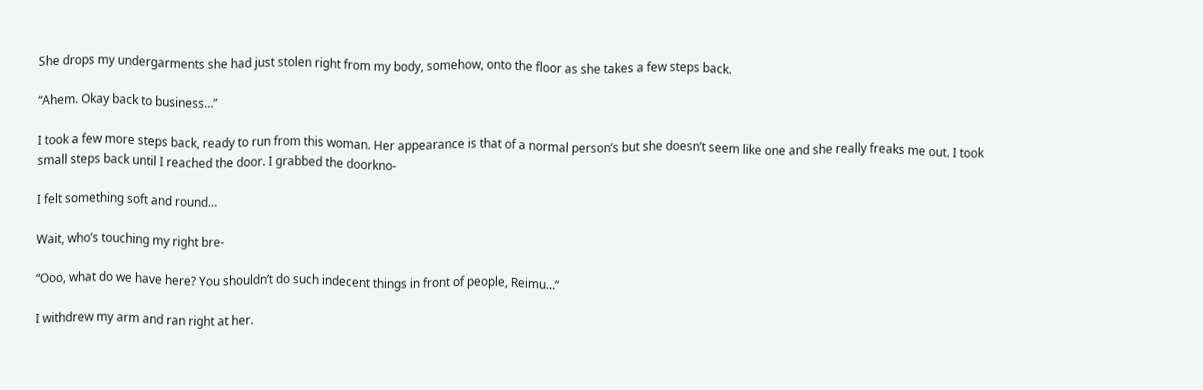She drops my undergarments she had just stolen right from my body, somehow, onto the floor as she takes a few steps back.

“Ahem. Okay back to business…”

I took a few more steps back, ready to run from this woman. Her appearance is that of a normal person’s but she doesn’t seem like one and she really freaks me out. I took small steps back until I reached the door. I grabbed the doorkno-

I felt something soft and round…

Wait, who’s touching my right bre-

“Ooo, what do we have here? You shouldn’t do such indecent things in front of people, Reimu…”

I withdrew my arm and ran right at her.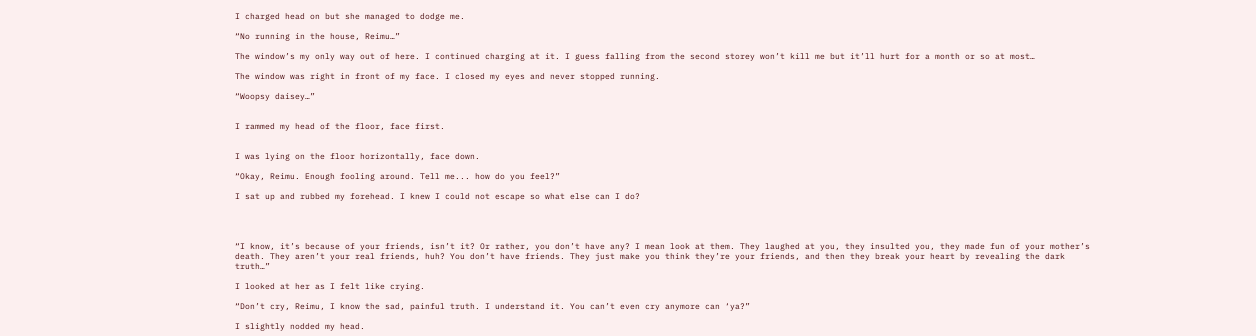I charged head on but she managed to dodge me.

“No running in the house, Reimu…”

The window’s my only way out of here. I continued charging at it. I guess falling from the second storey won’t kill me but it’ll hurt for a month or so at most…

The window was right in front of my face. I closed my eyes and never stopped running.

“Woopsy daisey…”


I rammed my head of the floor, face first.


I was lying on the floor horizontally, face down.

“Okay, Reimu. Enough fooling around. Tell me... how do you feel?”

I sat up and rubbed my forehead. I knew I could not escape so what else can I do?




“I know, it’s because of your friends, isn’t it? Or rather, you don’t have any? I mean look at them. They laughed at you, they insulted you, they made fun of your mother’s death. They aren’t your real friends, huh? You don’t have friends. They just make you think they’re your friends, and then they break your heart by revealing the dark truth…”

I looked at her as I felt like crying.

“Don’t cry, Reimu, I know the sad, painful truth. I understand it. You can’t even cry anymore can ‘ya?”

I slightly nodded my head.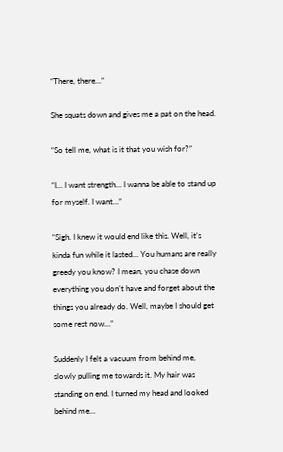“There, there…”

She squats down and gives me a pat on the head.

“So tell me, what is it that you wish for?”

“I… I want strength… I wanna be able to stand up for myself. I want…”

“Sigh. I knew it would end like this. Well, it’s kinda fun while it lasted… You humans are really greedy you know? I mean, you chase down everything you don’t have and forget about the things you already do. Well, maybe I should get some rest now…”

Suddenly I felt a vacuum from behind me, slowly pulling me towards it. My hair was standing on end. I turned my head and looked behind me…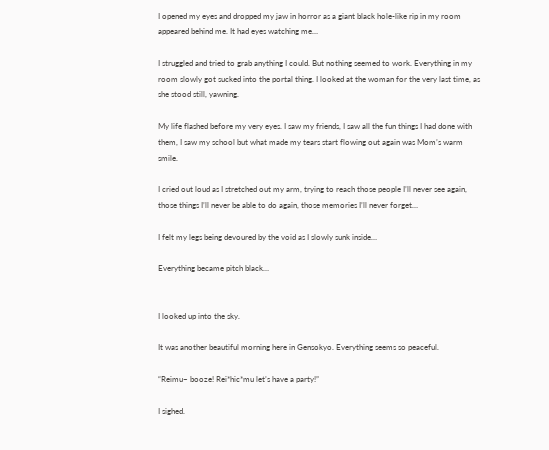I opened my eyes and dropped my jaw in horror as a giant black hole-like rip in my room appeared behind me. It had eyes watching me…

I struggled and tried to grab anything I could. But nothing seemed to work. Everything in my room slowly got sucked into the portal thing. I looked at the woman for the very last time, as she stood still, yawning.

My life flashed before my very eyes. I saw my friends, I saw all the fun things I had done with them, I saw my school but what made my tears start flowing out again was Mom’s warm smile.

I cried out loud as I stretched out my arm, trying to reach those people I’ll never see again, those things I’ll never be able to do again, those memories I’ll never forget…

I felt my legs being devoured by the void as I slowly sunk inside…

Everything became pitch black…


I looked up into the sky.

It was another beautiful morning here in Gensokyo. Everything seems so peaceful.

“Reimu~ booze! Rei*hic*mu let’s have a party!”

I sighed.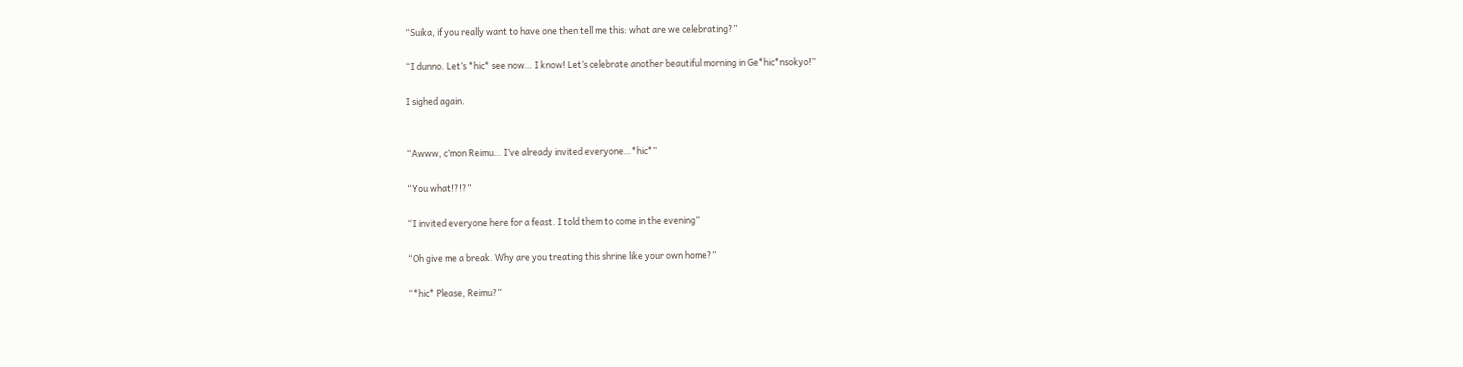“Suika, if you really want to have one then tell me this: what are we celebrating?”

“I dunno. Let’s *hic* see now… I know! Let’s celebrate another beautiful morning in Ge*hic*nsokyo!”

I sighed again.


“Awww, c’mon Reimu… I’ve already invited everyone…*hic*”

“You what!?!?”

“I invited everyone here for a feast. I told them to come in the evening”

“Oh give me a break. Why are you treating this shrine like your own home?”

“*hic* Please, Reimu?”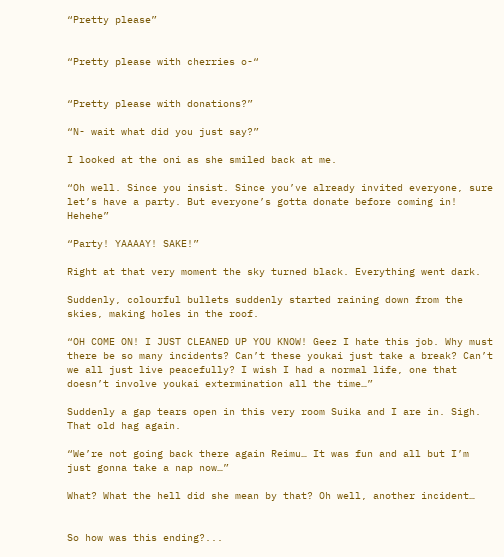“Pretty please”


“Pretty please with cherries o-“


“Pretty please with donations?”

“N- wait what did you just say?”

I looked at the oni as she smiled back at me.

“Oh well. Since you insist. Since you’ve already invited everyone, sure let’s have a party. But everyone’s gotta donate before coming in! Hehehe”

“Party! YAAAAY! SAKE!”

Right at that very moment the sky turned black. Everything went dark.

Suddenly, colourful bullets suddenly started raining down from the skies, making holes in the roof.

“OH COME ON! I JUST CLEANED UP YOU KNOW! Geez I hate this job. Why must there be so many incidents? Can’t these youkai just take a break? Can’t we all just live peacefully? I wish I had a normal life, one that doesn’t involve youkai extermination all the time…”

Suddenly a gap tears open in this very room Suika and I are in. Sigh. That old hag again.

“We’re not going back there again Reimu… It was fun and all but I’m just gonna take a nap now…”

What? What the hell did she mean by that? Oh well, another incident…


So how was this ending?...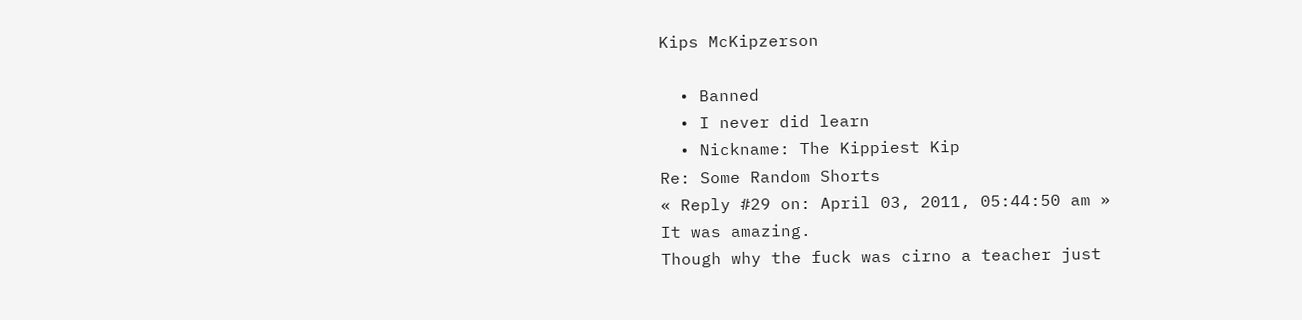Kips McKipzerson

  • Banned
  • I never did learn
  • Nickname: The Kippiest Kip
Re: Some Random Shorts
« Reply #29 on: April 03, 2011, 05:44:50 am »
It was amazing.
Though why the fuck was cirno a teacher just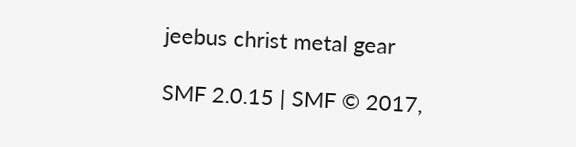jeebus christ metal gear

SMF 2.0.15 | SMF © 2017,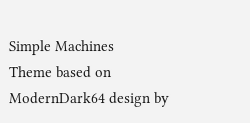Simple Machines
Theme based on ModernDark64 design by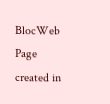BlocWeb
Page created in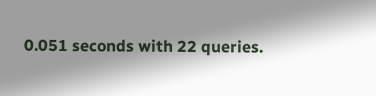0.051 seconds with 22 queries.